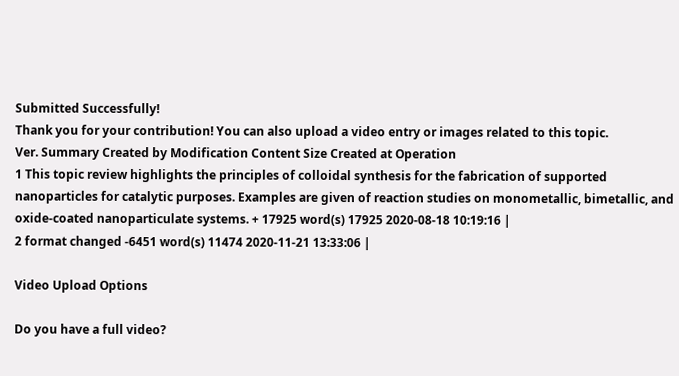Submitted Successfully!
Thank you for your contribution! You can also upload a video entry or images related to this topic.
Ver. Summary Created by Modification Content Size Created at Operation
1 This topic review highlights the principles of colloidal synthesis for the fabrication of supported nanoparticles for catalytic purposes. Examples are given of reaction studies on monometallic, bimetallic, and oxide-coated nanoparticulate systems. + 17925 word(s) 17925 2020-08-18 10:19:16 |
2 format changed -6451 word(s) 11474 2020-11-21 13:33:06 |

Video Upload Options

Do you have a full video?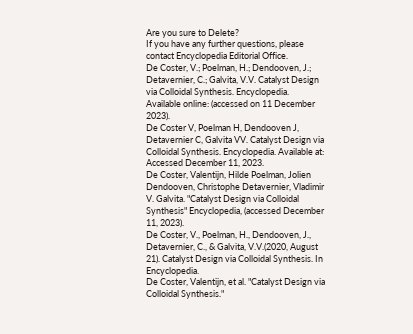Are you sure to Delete?
If you have any further questions, please contact Encyclopedia Editorial Office.
De Coster, V.; Poelman, H.; Dendooven, J.; Detavernier, C.; Galvita, V.V. Catalyst Design via Colloidal Synthesis. Encyclopedia. Available online: (accessed on 11 December 2023).
De Coster V, Poelman H, Dendooven J, Detavernier C, Galvita VV. Catalyst Design via Colloidal Synthesis. Encyclopedia. Available at: Accessed December 11, 2023.
De Coster, Valentijn, Hilde Poelman, Jolien Dendooven, Christophe Detavernier, Vladimir V. Galvita. "Catalyst Design via Colloidal Synthesis" Encyclopedia, (accessed December 11, 2023).
De Coster, V., Poelman, H., Dendooven, J., Detavernier, C., & Galvita, V.V.(2020, August 21). Catalyst Design via Colloidal Synthesis. In Encyclopedia.
De Coster, Valentijn, et al. "Catalyst Design via Colloidal Synthesis."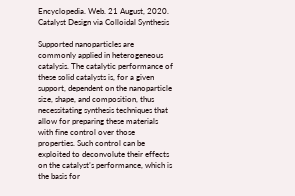Encyclopedia. Web. 21 August, 2020.
Catalyst Design via Colloidal Synthesis

Supported nanoparticles are commonly applied in heterogeneous catalysis. The catalytic performance of these solid catalysts is, for a given support, dependent on the nanoparticle size, shape, and composition, thus necessitating synthesis techniques that allow for preparing these materials with fine control over those properties. Such control can be exploited to deconvolute their effects on the catalyst’s performance, which is the basis for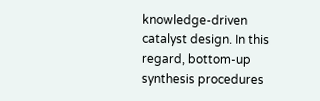knowledge-driven catalyst design. In this regard, bottom-up synthesis procedures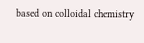based on colloidal chemistry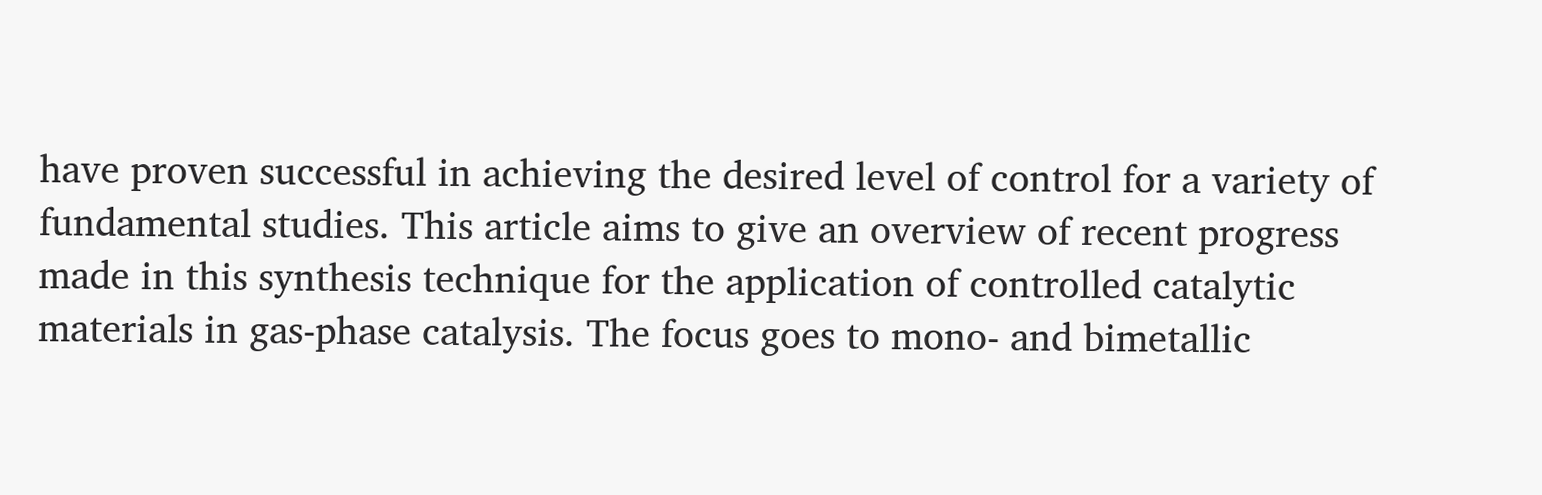have proven successful in achieving the desired level of control for a variety of fundamental studies. This article aims to give an overview of recent progress made in this synthesis technique for the application of controlled catalytic materials in gas-phase catalysis. The focus goes to mono- and bimetallic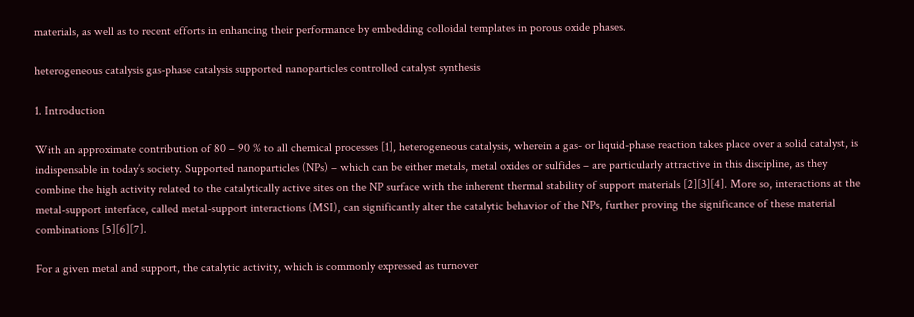materials, as well as to recent efforts in enhancing their performance by embedding colloidal templates in porous oxide phases.

heterogeneous catalysis gas-phase catalysis supported nanoparticles controlled catalyst synthesis

1. Introduction

With an approximate contribution of 80 – 90 % to all chemical processes [1], heterogeneous catalysis, wherein a gas- or liquid-phase reaction takes place over a solid catalyst, is indispensable in today’s society. Supported nanoparticles (NPs) – which can be either metals, metal oxides or sulfides – are particularly attractive in this discipline, as they combine the high activity related to the catalytically active sites on the NP surface with the inherent thermal stability of support materials [2][3][4]. More so, interactions at the metal-support interface, called metal-support interactions (MSI), can significantly alter the catalytic behavior of the NPs, further proving the significance of these material combinations [5][6][7].

For a given metal and support, the catalytic activity, which is commonly expressed as turnover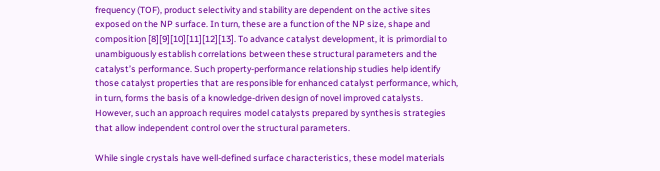frequency (TOF), product selectivity and stability are dependent on the active sites exposed on the NP surface. In turn, these are a function of the NP size, shape and composition [8][9][10][11][12][13]. To advance catalyst development, it is primordial to unambiguously establish correlations between these structural parameters and the catalyst’s performance. Such property-performance relationship studies help identify those catalyst properties that are responsible for enhanced catalyst performance, which, in turn, forms the basis of a knowledge-driven design of novel improved catalysts. However, such an approach requires model catalysts prepared by synthesis strategies that allow independent control over the structural parameters.

While single crystals have well-defined surface characteristics, these model materials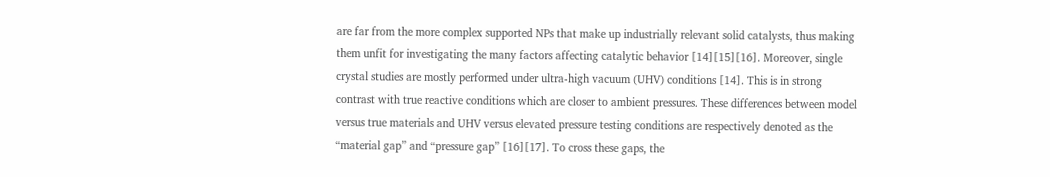are far from the more complex supported NPs that make up industrially relevant solid catalysts, thus making them unfit for investigating the many factors affecting catalytic behavior [14][15][16]. Moreover, single crystal studies are mostly performed under ultra-high vacuum (UHV) conditions [14]. This is in strong contrast with true reactive conditions which are closer to ambient pressures. These differences between model versus true materials and UHV versus elevated pressure testing conditions are respectively denoted as the “material gap” and “pressure gap” [16][17]. To cross these gaps, the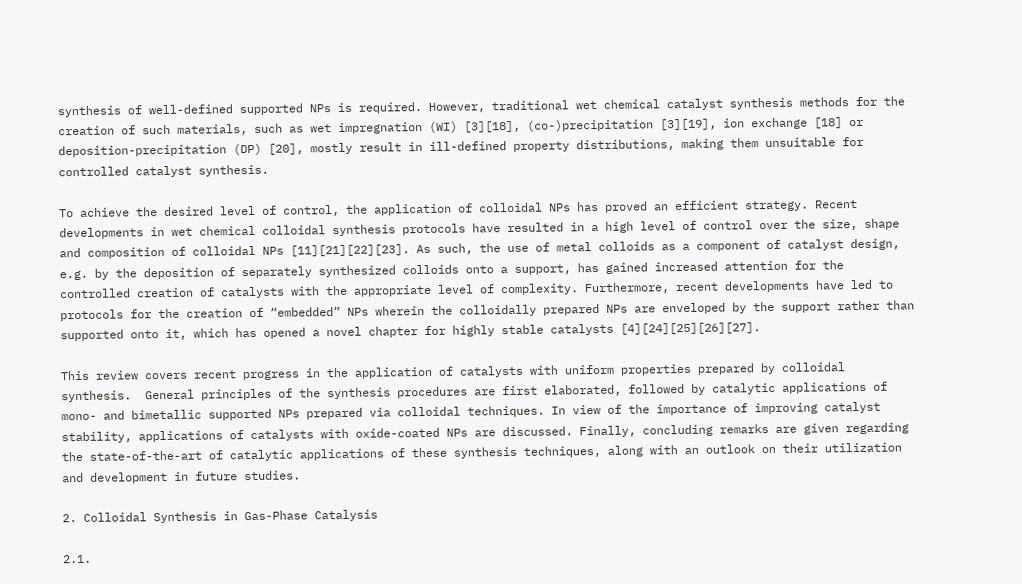synthesis of well-defined supported NPs is required. However, traditional wet chemical catalyst synthesis methods for the creation of such materials, such as wet impregnation (WI) [3][18], (co-)precipitation [3][19], ion exchange [18] or deposition-precipitation (DP) [20], mostly result in ill-defined property distributions, making them unsuitable for controlled catalyst synthesis.

To achieve the desired level of control, the application of colloidal NPs has proved an efficient strategy. Recent developments in wet chemical colloidal synthesis protocols have resulted in a high level of control over the size, shape and composition of colloidal NPs [11][21][22][23]. As such, the use of metal colloids as a component of catalyst design, e.g. by the deposition of separately synthesized colloids onto a support, has gained increased attention for the controlled creation of catalysts with the appropriate level of complexity. Furthermore, recent developments have led to protocols for the creation of “embedded” NPs wherein the colloidally prepared NPs are enveloped by the support rather than supported onto it, which has opened a novel chapter for highly stable catalysts [4][24][25][26][27].

This review covers recent progress in the application of catalysts with uniform properties prepared by colloidal synthesis.  General principles of the synthesis procedures are first elaborated, followed by catalytic applications of mono- and bimetallic supported NPs prepared via colloidal techniques. In view of the importance of improving catalyst stability, applications of catalysts with oxide-coated NPs are discussed. Finally, concluding remarks are given regarding the state-of-the-art of catalytic applications of these synthesis techniques, along with an outlook on their utilization and development in future studies.

2. Colloidal Synthesis in Gas-Phase Catalysis

2.1.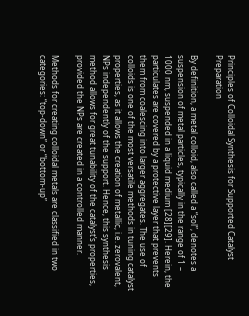Principles of Colloidal Synthesis for Supported Catalyst Preparation

By definition, a metal colloid, also called a “sol”, denotes a suspension of metal particles, typically in the range of 1 – 1000 nm, suspended in a liquid medium [28][29]. Herein, the particulates are covered by a protective layer that prevents them from coalescing into larger aggregates. The use of colloids is one of the most versatile methods in tuning catalyst properties, as it allows the creation of metallic, i.e. zerovalent, NPs independently of the support. Hence, this synthesis method allows for great tunability of the catalyst’s properties, provided the NPs are created in a controlled manner.

Methods for creating colloidal metals are classified in two categories: “top-down” or “bottom-up”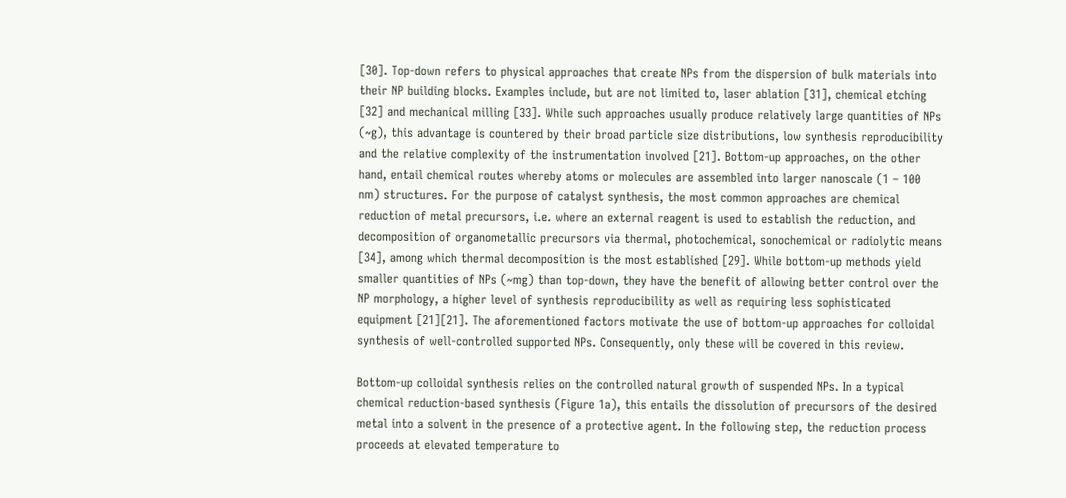[30]. Top-down refers to physical approaches that create NPs from the dispersion of bulk materials into their NP building blocks. Examples include, but are not limited to, laser ablation [31], chemical etching [32] and mechanical milling [33]. While such approaches usually produce relatively large quantities of NPs (~g), this advantage is countered by their broad particle size distributions, low synthesis reproducibility and the relative complexity of the instrumentation involved [21]. Bottom-up approaches, on the other hand, entail chemical routes whereby atoms or molecules are assembled into larger nanoscale (1 – 100 nm) structures. For the purpose of catalyst synthesis, the most common approaches are chemical reduction of metal precursors, i.e. where an external reagent is used to establish the reduction, and decomposition of organometallic precursors via thermal, photochemical, sonochemical or radiolytic means [34], among which thermal decomposition is the most established [29]. While bottom-up methods yield smaller quantities of NPs (~mg) than top-down, they have the benefit of allowing better control over the NP morphology, a higher level of synthesis reproducibility as well as requiring less sophisticated equipment [21][21]. The aforementioned factors motivate the use of bottom-up approaches for colloidal synthesis of well-controlled supported NPs. Consequently, only these will be covered in this review.

Bottom-up colloidal synthesis relies on the controlled natural growth of suspended NPs. In a typical chemical reduction-based synthesis (Figure 1a), this entails the dissolution of precursors of the desired metal into a solvent in the presence of a protective agent. In the following step, the reduction process proceeds at elevated temperature to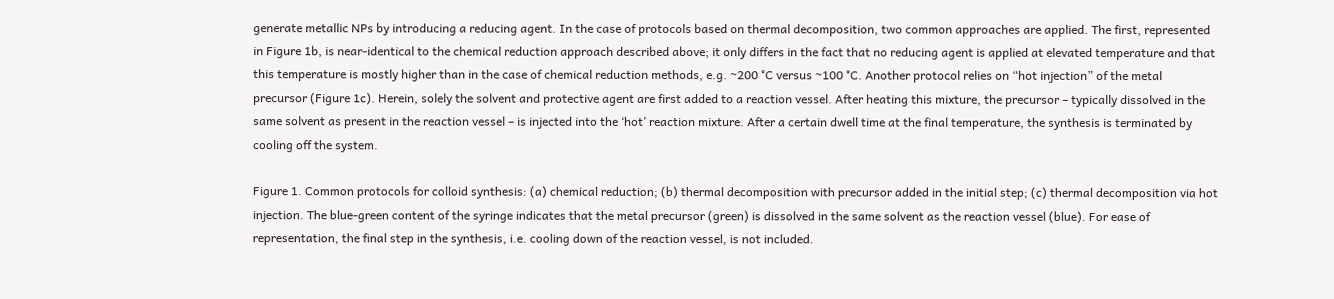generate metallic NPs by introducing a reducing agent. In the case of protocols based on thermal decomposition, two common approaches are applied. The first, represented in Figure 1b, is near-identical to the chemical reduction approach described above; it only differs in the fact that no reducing agent is applied at elevated temperature and that this temperature is mostly higher than in the case of chemical reduction methods, e.g. ~200 °C versus ~100 °C. Another protocol relies on “hot injection” of the metal precursor (Figure 1c). Herein, solely the solvent and protective agent are first added to a reaction vessel. After heating this mixture, the precursor – typically dissolved in the same solvent as present in the reaction vessel – is injected into the ‘hot’ reaction mixture. After a certain dwell time at the final temperature, the synthesis is terminated by cooling off the system.

Figure 1. Common protocols for colloid synthesis: (a) chemical reduction; (b) thermal decomposition with precursor added in the initial step; (c) thermal decomposition via hot injection. The blue-green content of the syringe indicates that the metal precursor (green) is dissolved in the same solvent as the reaction vessel (blue). For ease of representation, the final step in the synthesis, i.e. cooling down of the reaction vessel, is not included.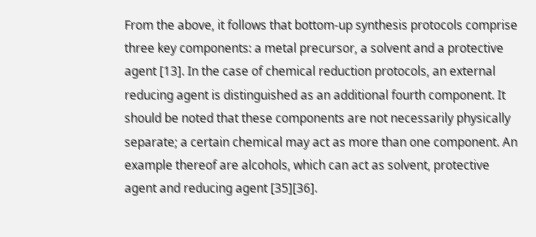From the above, it follows that bottom-up synthesis protocols comprise three key components: a metal precursor, a solvent and a protective agent [13]. In the case of chemical reduction protocols, an external reducing agent is distinguished as an additional fourth component. It should be noted that these components are not necessarily physically separate; a certain chemical may act as more than one component. An example thereof are alcohols, which can act as solvent, protective agent and reducing agent [35][36].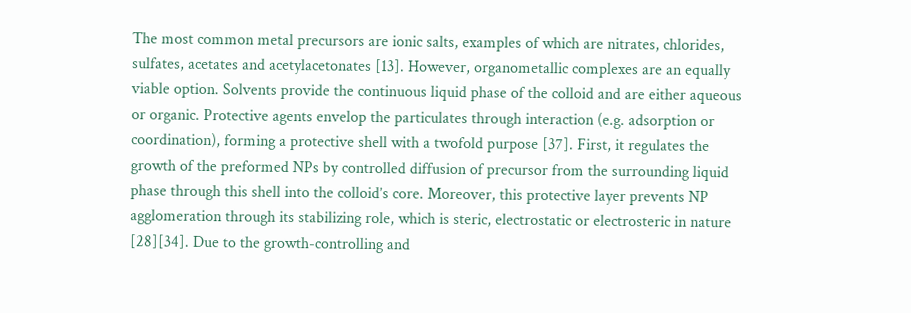The most common metal precursors are ionic salts, examples of which are nitrates, chlorides, sulfates, acetates and acetylacetonates [13]. However, organometallic complexes are an equally viable option. Solvents provide the continuous liquid phase of the colloid and are either aqueous or organic. Protective agents envelop the particulates through interaction (e.g. adsorption or coordination), forming a protective shell with a twofold purpose [37]. First, it regulates the growth of the preformed NPs by controlled diffusion of precursor from the surrounding liquid phase through this shell into the colloid’s core. Moreover, this protective layer prevents NP agglomeration through its stabilizing role, which is steric, electrostatic or electrosteric in nature [28][34]. Due to the growth-controlling and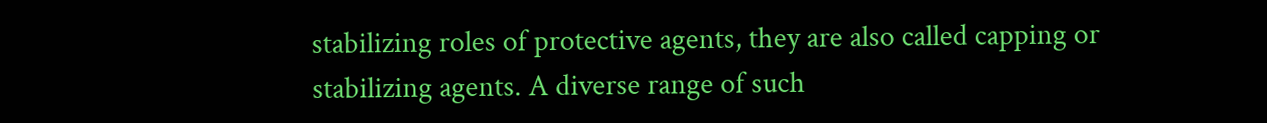stabilizing roles of protective agents, they are also called capping or stabilizing agents. A diverse range of such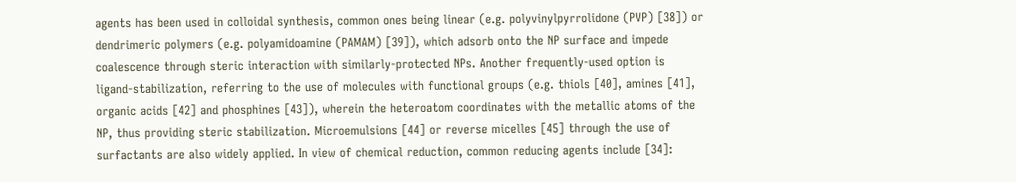agents has been used in colloidal synthesis, common ones being linear (e.g. polyvinylpyrrolidone (PVP) [38]) or dendrimeric polymers (e.g. polyamidoamine (PAMAM) [39]), which adsorb onto the NP surface and impede coalescence through steric interaction with similarly-protected NPs. Another frequently-used option is ligand-stabilization, referring to the use of molecules with functional groups (e.g. thiols [40], amines [41], organic acids [42] and phosphines [43]), wherein the heteroatom coordinates with the metallic atoms of the NP, thus providing steric stabilization. Microemulsions [44] or reverse micelles [45] through the use of surfactants are also widely applied. In view of chemical reduction, common reducing agents include [34]: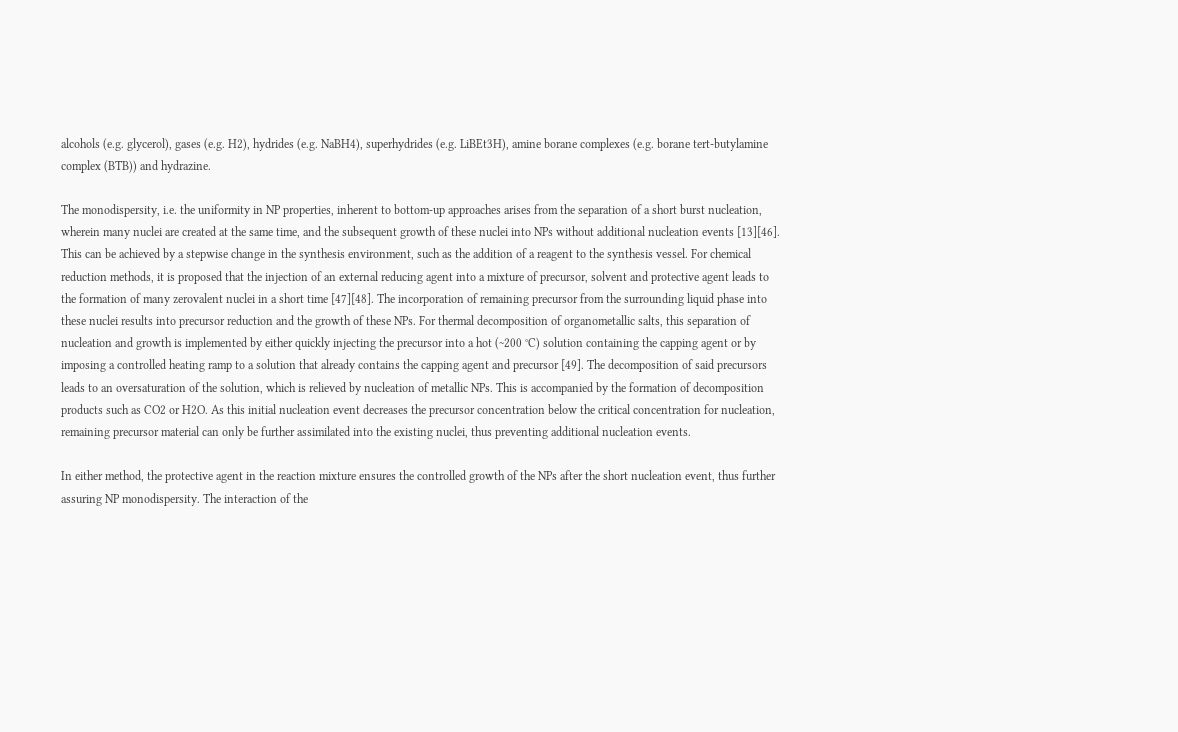alcohols (e.g. glycerol), gases (e.g. H2), hydrides (e.g. NaBH4), superhydrides (e.g. LiBEt3H), amine borane complexes (e.g. borane tert-butylamine complex (BTB)) and hydrazine.

The monodispersity, i.e. the uniformity in NP properties, inherent to bottom-up approaches arises from the separation of a short burst nucleation, wherein many nuclei are created at the same time, and the subsequent growth of these nuclei into NPs without additional nucleation events [13][46]. This can be achieved by a stepwise change in the synthesis environment, such as the addition of a reagent to the synthesis vessel. For chemical reduction methods, it is proposed that the injection of an external reducing agent into a mixture of precursor, solvent and protective agent leads to the formation of many zerovalent nuclei in a short time [47][48]. The incorporation of remaining precursor from the surrounding liquid phase into these nuclei results into precursor reduction and the growth of these NPs. For thermal decomposition of organometallic salts, this separation of nucleation and growth is implemented by either quickly injecting the precursor into a hot (~200 °C) solution containing the capping agent or by imposing a controlled heating ramp to a solution that already contains the capping agent and precursor [49]. The decomposition of said precursors leads to an oversaturation of the solution, which is relieved by nucleation of metallic NPs. This is accompanied by the formation of decomposition products such as CO2 or H2O. As this initial nucleation event decreases the precursor concentration below the critical concentration for nucleation, remaining precursor material can only be further assimilated into the existing nuclei, thus preventing additional nucleation events.

In either method, the protective agent in the reaction mixture ensures the controlled growth of the NPs after the short nucleation event, thus further assuring NP monodispersity. The interaction of the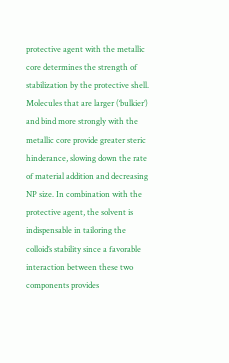protective agent with the metallic core determines the strength of stabilization by the protective shell. Molecules that are larger (‘bulkier’) and bind more strongly with the metallic core provide greater steric hinderance, slowing down the rate of material addition and decreasing NP size. In combination with the protective agent, the solvent is indispensable in tailoring the colloid’s stability since a favorable interaction between these two components provides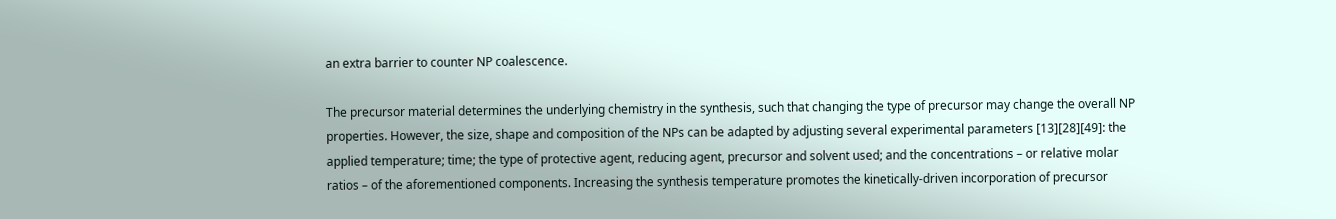an extra barrier to counter NP coalescence.

The precursor material determines the underlying chemistry in the synthesis, such that changing the type of precursor may change the overall NP properties. However, the size, shape and composition of the NPs can be adapted by adjusting several experimental parameters [13][28][49]: the applied temperature; time; the type of protective agent, reducing agent, precursor and solvent used; and the concentrations – or relative molar ratios – of the aforementioned components. Increasing the synthesis temperature promotes the kinetically-driven incorporation of precursor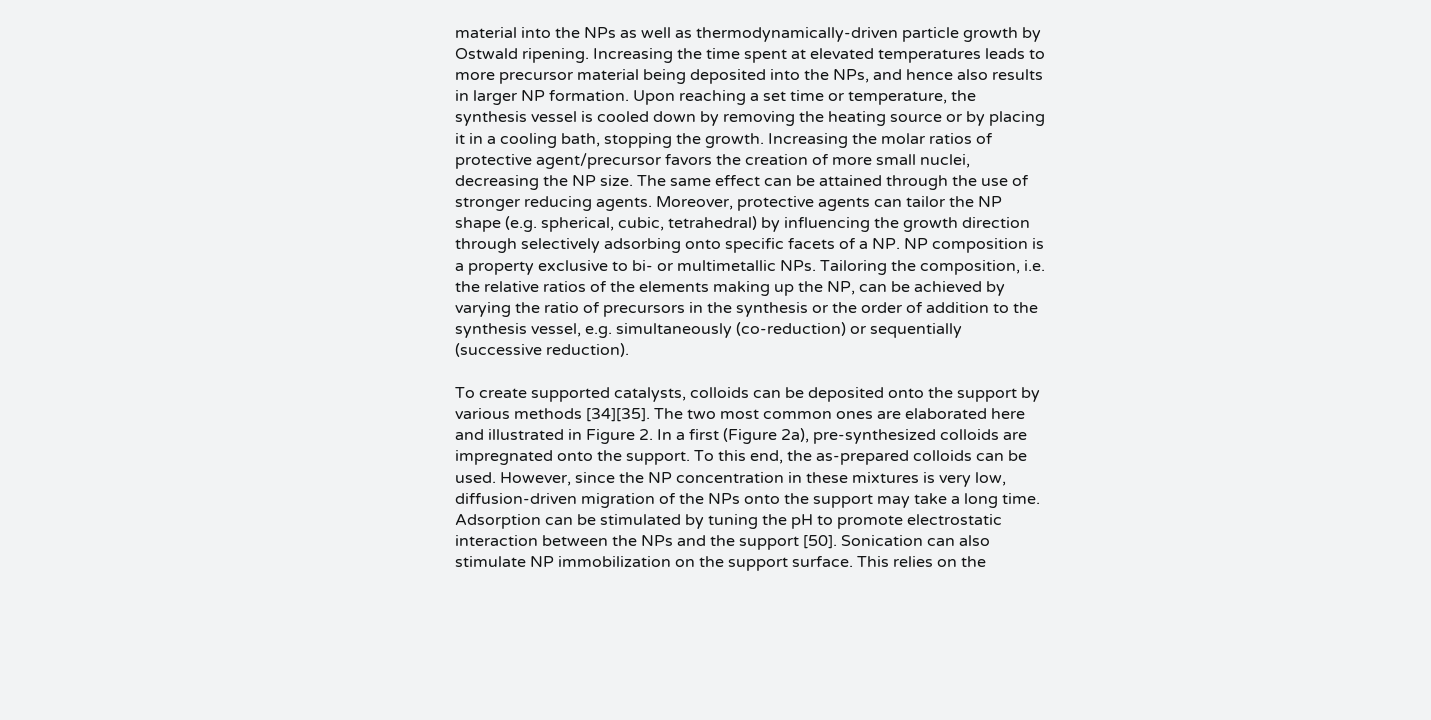material into the NPs as well as thermodynamically-driven particle growth by Ostwald ripening. Increasing the time spent at elevated temperatures leads to more precursor material being deposited into the NPs, and hence also results in larger NP formation. Upon reaching a set time or temperature, the synthesis vessel is cooled down by removing the heating source or by placing it in a cooling bath, stopping the growth. Increasing the molar ratios of protective agent/precursor favors the creation of more small nuclei, decreasing the NP size. The same effect can be attained through the use of stronger reducing agents. Moreover, protective agents can tailor the NP shape (e.g. spherical, cubic, tetrahedral) by influencing the growth direction through selectively adsorbing onto specific facets of a NP. NP composition is a property exclusive to bi- or multimetallic NPs. Tailoring the composition, i.e. the relative ratios of the elements making up the NP, can be achieved by varying the ratio of precursors in the synthesis or the order of addition to the synthesis vessel, e.g. simultaneously (co-reduction) or sequentially (successive reduction).

To create supported catalysts, colloids can be deposited onto the support by various methods [34][35]. The two most common ones are elaborated here and illustrated in Figure 2. In a first (Figure 2a), pre-synthesized colloids are impregnated onto the support. To this end, the as-prepared colloids can be used. However, since the NP concentration in these mixtures is very low, diffusion-driven migration of the NPs onto the support may take a long time. Adsorption can be stimulated by tuning the pH to promote electrostatic interaction between the NPs and the support [50]. Sonication can also stimulate NP immobilization on the support surface. This relies on the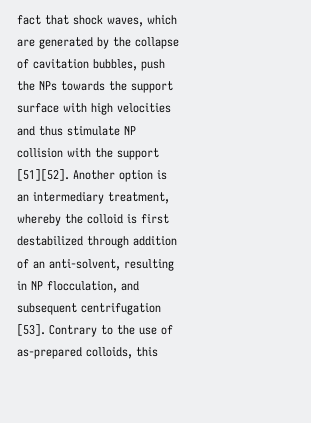fact that shock waves, which are generated by the collapse of cavitation bubbles, push the NPs towards the support surface with high velocities and thus stimulate NP collision with the support [51][52]. Another option is an intermediary treatment, whereby the colloid is first destabilized through addition of an anti-solvent, resulting in NP flocculation, and subsequent centrifugation [53]. Contrary to the use of as-prepared colloids, this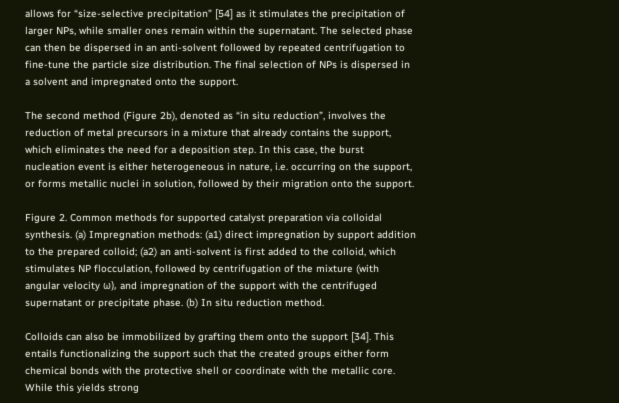allows for “size-selective precipitation” [54] as it stimulates the precipitation of larger NPs, while smaller ones remain within the supernatant. The selected phase can then be dispersed in an anti-solvent followed by repeated centrifugation to fine-tune the particle size distribution. The final selection of NPs is dispersed in a solvent and impregnated onto the support.

The second method (Figure 2b), denoted as “in situ reduction”, involves the reduction of metal precursors in a mixture that already contains the support, which eliminates the need for a deposition step. In this case, the burst nucleation event is either heterogeneous in nature, i.e. occurring on the support, or forms metallic nuclei in solution, followed by their migration onto the support.

Figure 2. Common methods for supported catalyst preparation via colloidal synthesis. (a) Impregnation methods: (a1) direct impregnation by support addition to the prepared colloid; (a2) an anti-solvent is first added to the colloid, which stimulates NP flocculation, followed by centrifugation of the mixture (with angular velocity ω), and impregnation of the support with the centrifuged supernatant or precipitate phase. (b) In situ reduction method.

Colloids can also be immobilized by grafting them onto the support [34]. This entails functionalizing the support such that the created groups either form chemical bonds with the protective shell or coordinate with the metallic core. While this yields strong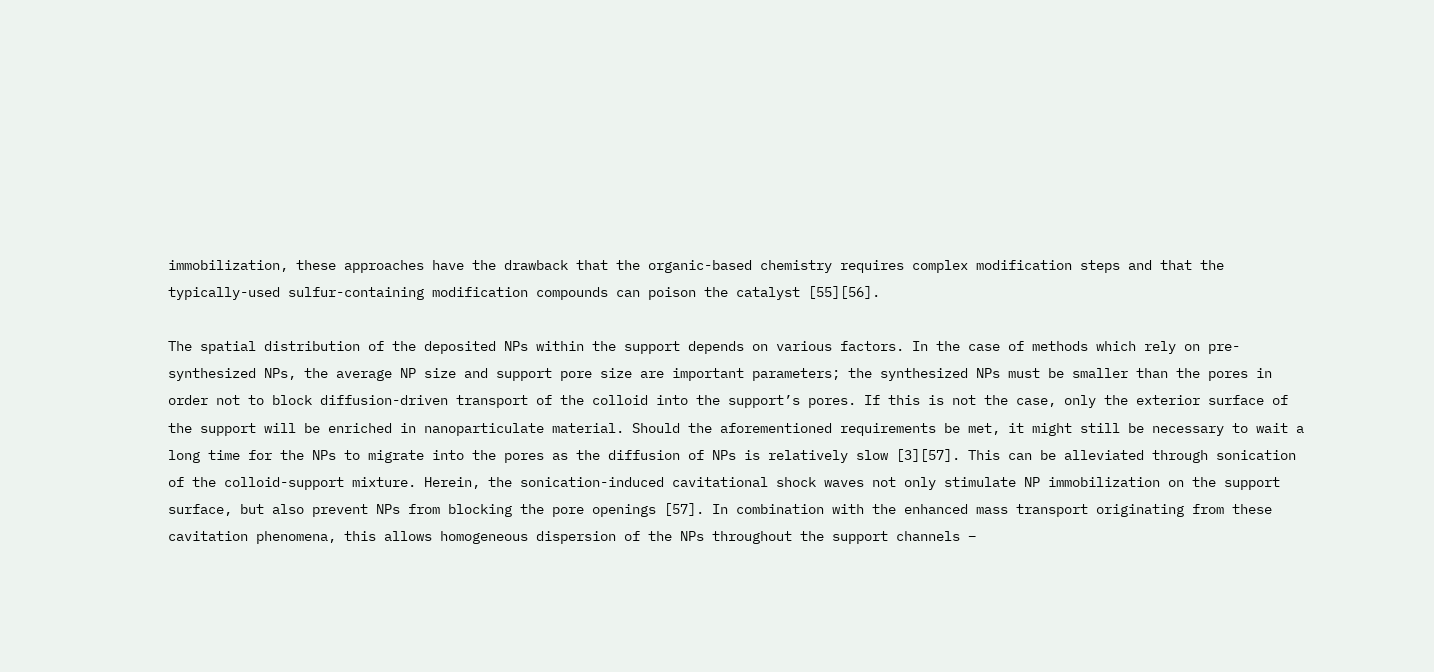immobilization, these approaches have the drawback that the organic-based chemistry requires complex modification steps and that the typically-used sulfur-containing modification compounds can poison the catalyst [55][56].

The spatial distribution of the deposited NPs within the support depends on various factors. In the case of methods which rely on pre-synthesized NPs, the average NP size and support pore size are important parameters; the synthesized NPs must be smaller than the pores in order not to block diffusion-driven transport of the colloid into the support’s pores. If this is not the case, only the exterior surface of the support will be enriched in nanoparticulate material. Should the aforementioned requirements be met, it might still be necessary to wait a long time for the NPs to migrate into the pores as the diffusion of NPs is relatively slow [3][57]. This can be alleviated through sonication of the colloid-support mixture. Herein, the sonication-induced cavitational shock waves not only stimulate NP immobilization on the support surface, but also prevent NPs from blocking the pore openings [57]. In combination with the enhanced mass transport originating from these cavitation phenomena, this allows homogeneous dispersion of the NPs throughout the support channels –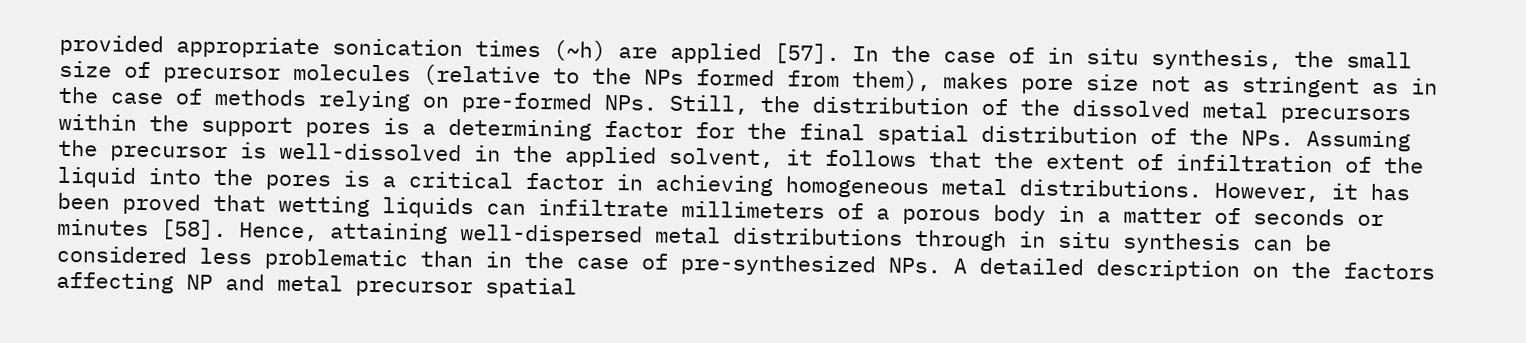provided appropriate sonication times (~h) are applied [57]. In the case of in situ synthesis, the small size of precursor molecules (relative to the NPs formed from them), makes pore size not as stringent as in the case of methods relying on pre-formed NPs. Still, the distribution of the dissolved metal precursors within the support pores is a determining factor for the final spatial distribution of the NPs. Assuming the precursor is well-dissolved in the applied solvent, it follows that the extent of infiltration of the liquid into the pores is a critical factor in achieving homogeneous metal distributions. However, it has been proved that wetting liquids can infiltrate millimeters of a porous body in a matter of seconds or minutes [58]. Hence, attaining well-dispersed metal distributions through in situ synthesis can be considered less problematic than in the case of pre-synthesized NPs. A detailed description on the factors affecting NP and metal precursor spatial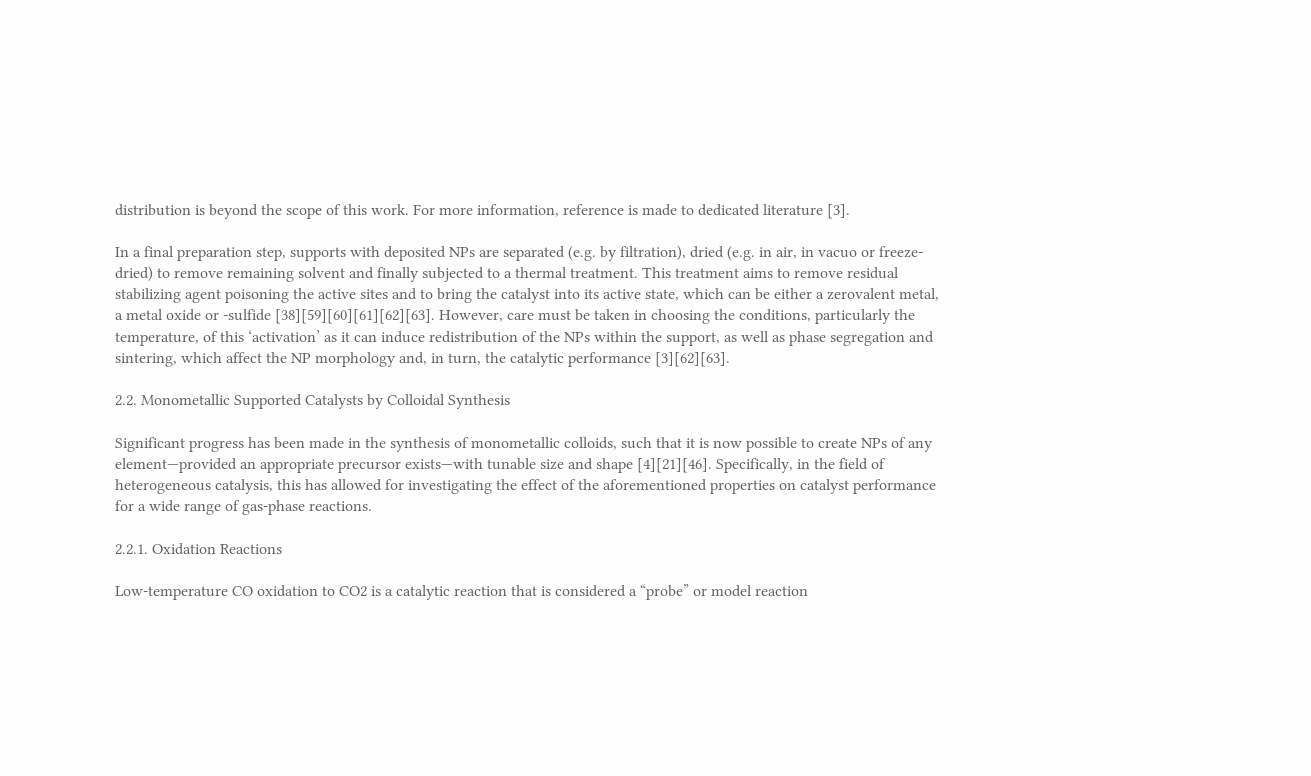distribution is beyond the scope of this work. For more information, reference is made to dedicated literature [3].

In a final preparation step, supports with deposited NPs are separated (e.g. by filtration), dried (e.g. in air, in vacuo or freeze-dried) to remove remaining solvent and finally subjected to a thermal treatment. This treatment aims to remove residual stabilizing agent poisoning the active sites and to bring the catalyst into its active state, which can be either a zerovalent metal, a metal oxide or -sulfide [38][59][60][61][62][63]. However, care must be taken in choosing the conditions, particularly the temperature, of this ‘activation’ as it can induce redistribution of the NPs within the support, as well as phase segregation and sintering, which affect the NP morphology and, in turn, the catalytic performance [3][62][63].

2.2. Monometallic Supported Catalysts by Colloidal Synthesis

Significant progress has been made in the synthesis of monometallic colloids, such that it is now possible to create NPs of any element—provided an appropriate precursor exists—with tunable size and shape [4][21][46]. Specifically, in the field of heterogeneous catalysis, this has allowed for investigating the effect of the aforementioned properties on catalyst performance for a wide range of gas-phase reactions.

2.2.1. Oxidation Reactions

Low-temperature CO oxidation to CO2 is a catalytic reaction that is considered a “probe” or model reaction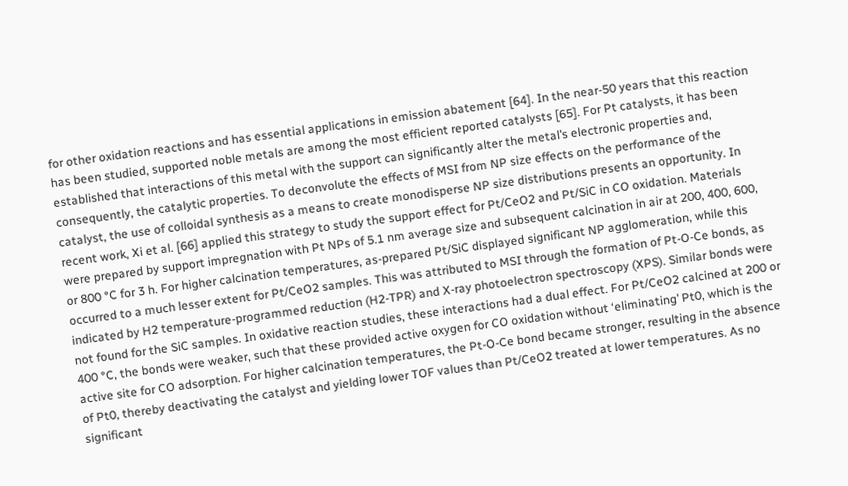for other oxidation reactions and has essential applications in emission abatement [64]. In the near-50 years that this reaction has been studied, supported noble metals are among the most efficient reported catalysts [65]. For Pt catalysts, it has been established that interactions of this metal with the support can significantly alter the metal’s electronic properties and, consequently, the catalytic properties. To deconvolute the effects of MSI from NP size effects on the performance of the catalyst, the use of colloidal synthesis as a means to create monodisperse NP size distributions presents an opportunity. In recent work, Xi et al. [66] applied this strategy to study the support effect for Pt/CeO2 and Pt/SiC in CO oxidation. Materials were prepared by support impregnation with Pt NPs of 5.1 nm average size and subsequent calcination in air at 200, 400, 600, or 800 °C for 3 h. For higher calcination temperatures, as-prepared Pt/SiC displayed significant NP agglomeration, while this occurred to a much lesser extent for Pt/CeO2 samples. This was attributed to MSI through the formation of Pt-O-Ce bonds, as indicated by H2 temperature-programmed reduction (H2-TPR) and X-ray photoelectron spectroscopy (XPS). Similar bonds were not found for the SiC samples. In oxidative reaction studies, these interactions had a dual effect. For Pt/CeO2 calcined at 200 or 400 °C, the bonds were weaker, such that these provided active oxygen for CO oxidation without ‘eliminating’ Pt0, which is the active site for CO adsorption. For higher calcination temperatures, the Pt-O-Ce bond became stronger, resulting in the absence of Pt0, thereby deactivating the catalyst and yielding lower TOF values than Pt/CeO2 treated at lower temperatures. As no significant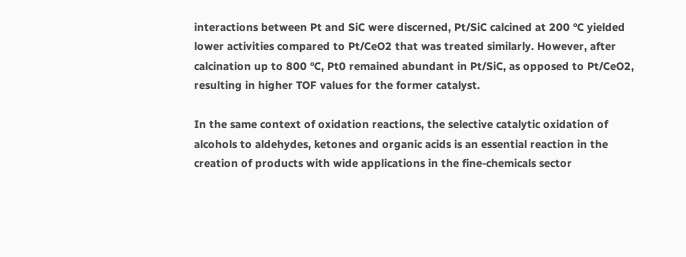interactions between Pt and SiC were discerned, Pt/SiC calcined at 200 °C yielded lower activities compared to Pt/CeO2 that was treated similarly. However, after calcination up to 800 °C, Pt0 remained abundant in Pt/SiC, as opposed to Pt/CeO2, resulting in higher TOF values for the former catalyst.

In the same context of oxidation reactions, the selective catalytic oxidation of alcohols to aldehydes, ketones and organic acids is an essential reaction in the creation of products with wide applications in the fine-chemicals sector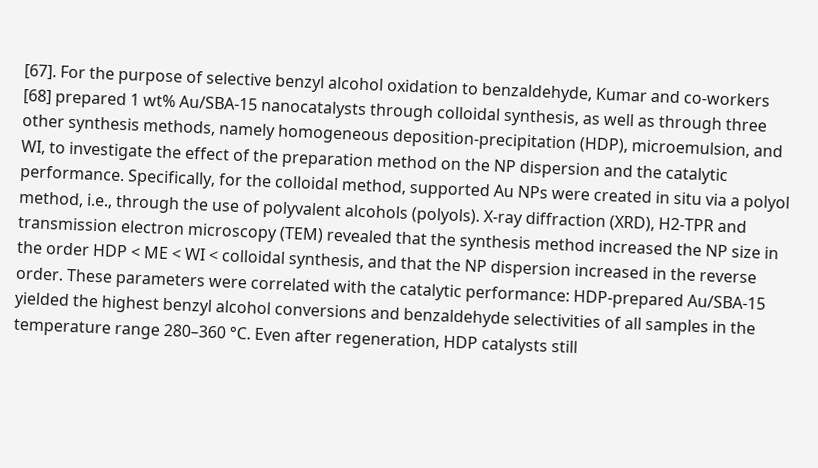[67]. For the purpose of selective benzyl alcohol oxidation to benzaldehyde, Kumar and co-workers [68] prepared 1 wt% Au/SBA-15 nanocatalysts through colloidal synthesis, as well as through three other synthesis methods, namely homogeneous deposition-precipitation (HDP), microemulsion, and WI, to investigate the effect of the preparation method on the NP dispersion and the catalytic performance. Specifically, for the colloidal method, supported Au NPs were created in situ via a polyol method, i.e., through the use of polyvalent alcohols (polyols). X-ray diffraction (XRD), H2-TPR and transmission electron microscopy (TEM) revealed that the synthesis method increased the NP size in the order HDP < ME < WI < colloidal synthesis, and that the NP dispersion increased in the reverse order. These parameters were correlated with the catalytic performance: HDP-prepared Au/SBA-15 yielded the highest benzyl alcohol conversions and benzaldehyde selectivities of all samples in the temperature range 280–360 °C. Even after regeneration, HDP catalysts still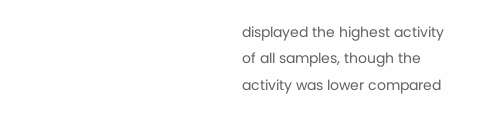displayed the highest activity of all samples, though the activity was lower compared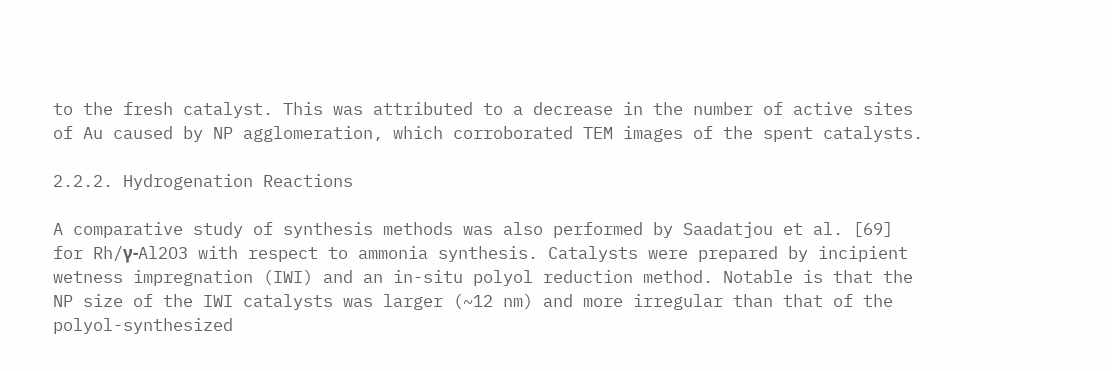to the fresh catalyst. This was attributed to a decrease in the number of active sites of Au caused by NP agglomeration, which corroborated TEM images of the spent catalysts.

2.2.2. Hydrogenation Reactions

A comparative study of synthesis methods was also performed by Saadatjou et al. [69] for Rh/γ-Al2O3 with respect to ammonia synthesis. Catalysts were prepared by incipient wetness impregnation (IWI) and an in-situ polyol reduction method. Notable is that the NP size of the IWI catalysts was larger (~12 nm) and more irregular than that of the polyol-synthesized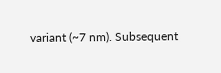variant (~7 nm). Subsequent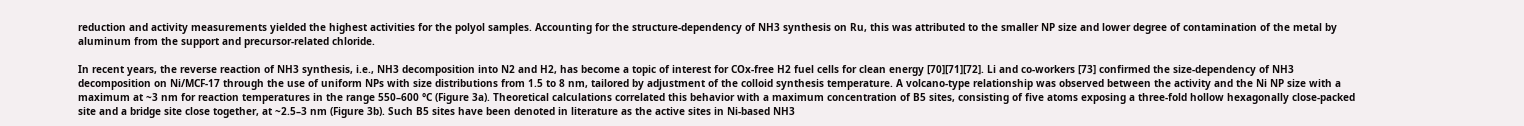reduction and activity measurements yielded the highest activities for the polyol samples. Accounting for the structure-dependency of NH3 synthesis on Ru, this was attributed to the smaller NP size and lower degree of contamination of the metal by aluminum from the support and precursor-related chloride.

In recent years, the reverse reaction of NH3 synthesis, i.e., NH3 decomposition into N2 and H2, has become a topic of interest for COx-free H2 fuel cells for clean energy [70][71][72]. Li and co-workers [73] confirmed the size-dependency of NH3 decomposition on Ni/MCF-17 through the use of uniform NPs with size distributions from 1.5 to 8 nm, tailored by adjustment of the colloid synthesis temperature. A volcano-type relationship was observed between the activity and the Ni NP size with a maximum at ~3 nm for reaction temperatures in the range 550–600 °C (Figure 3a). Theoretical calculations correlated this behavior with a maximum concentration of B5 sites, consisting of five atoms exposing a three-fold hollow hexagonally close-packed site and a bridge site close together, at ~2.5–3 nm (Figure 3b). Such B5 sites have been denoted in literature as the active sites in Ni-based NH3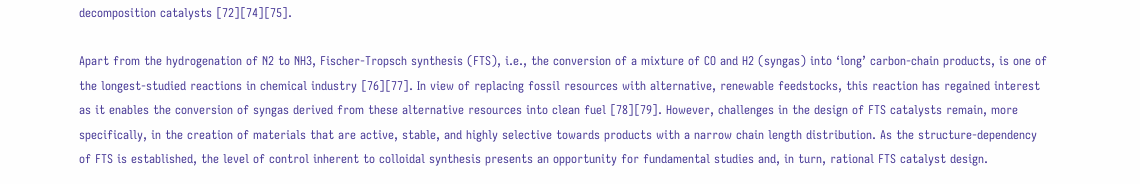decomposition catalysts [72][74][75].

Apart from the hydrogenation of N2 to NH3, Fischer-Tropsch synthesis (FTS), i.e., the conversion of a mixture of CO and H2 (syngas) into ‘long’ carbon-chain products, is one of the longest-studied reactions in chemical industry [76][77]. In view of replacing fossil resources with alternative, renewable feedstocks, this reaction has regained interest as it enables the conversion of syngas derived from these alternative resources into clean fuel [78][79]. However, challenges in the design of FTS catalysts remain, more specifically, in the creation of materials that are active, stable, and highly selective towards products with a narrow chain length distribution. As the structure-dependency of FTS is established, the level of control inherent to colloidal synthesis presents an opportunity for fundamental studies and, in turn, rational FTS catalyst design.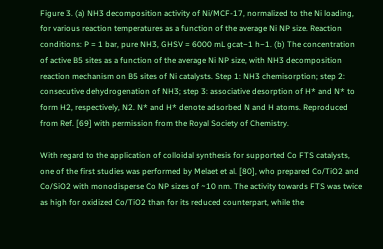Figure 3. (a) NH3 decomposition activity of Ni/MCF-17, normalized to the Ni loading, for various reaction temperatures as a function of the average Ni NP size. Reaction conditions: P = 1 bar, pure NH3, GHSV = 6000 mL gcat−1 h−1. (b) The concentration of active B5 sites as a function of the average Ni NP size, with NH3 decomposition reaction mechanism on B5 sites of Ni catalysts. Step 1: NH3 chemisorption; step 2: consecutive dehydrogenation of NH3; step 3: associative desorption of H* and N* to form H2, respectively, N2. N* and H* denote adsorbed N and H atoms. Reproduced from Ref. [69] with permission from the Royal Society of Chemistry.

With regard to the application of colloidal synthesis for supported Co FTS catalysts, one of the first studies was performed by Melaet et al. [80], who prepared Co/TiO2 and Co/SiO2 with monodisperse Co NP sizes of ~10 nm. The activity towards FTS was twice as high for oxidized Co/TiO2 than for its reduced counterpart, while the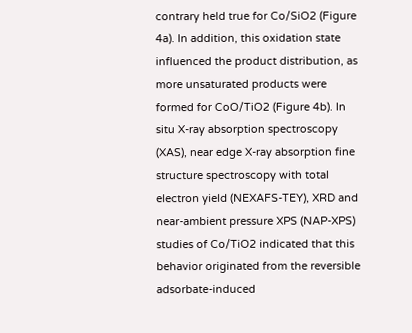contrary held true for Co/SiO2 (Figure 4a). In addition, this oxidation state influenced the product distribution, as more unsaturated products were formed for CoO/TiO2 (Figure 4b). In situ X-ray absorption spectroscopy (XAS), near edge X-ray absorption fine structure spectroscopy with total electron yield (NEXAFS-TEY), XRD and near-ambient pressure XPS (NAP-XPS) studies of Co/TiO2 indicated that this behavior originated from the reversible adsorbate-induced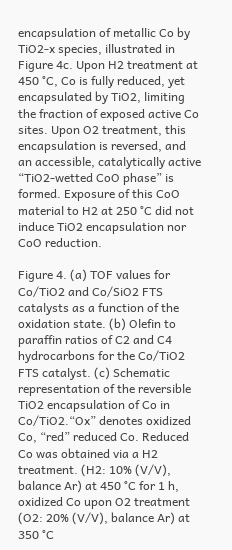encapsulation of metallic Co by TiO2-x species, illustrated in Figure 4c. Upon H2 treatment at 450 °C, Co is fully reduced, yet encapsulated by TiO2, limiting the fraction of exposed active Co sites. Upon O2 treatment, this encapsulation is reversed, and an accessible, catalytically active “TiO2-wetted CoO phase” is formed. Exposure of this CoO material to H2 at 250 °C did not induce TiO2 encapsulation nor CoO reduction.

Figure 4. (a) TOF values for Co/TiO2 and Co/SiO2 FTS catalysts as a function of the oxidation state. (b) Olefin to paraffin ratios of C2 and C4 hydrocarbons for the Co/TiO2 FTS catalyst. (c) Schematic representation of the reversible TiO2 encapsulation of Co in Co/TiO2.“Ox” denotes oxidized Co, “red” reduced Co. Reduced Co was obtained via a H2 treatment. (H2: 10% (V/V), balance Ar) at 450 °C for 1 h, oxidized Co upon O2 treatment (O2: 20% (V/V), balance Ar) at 350 °C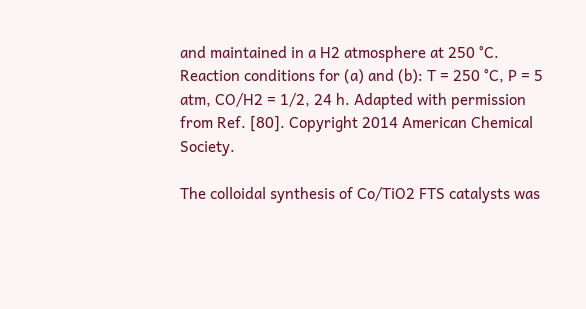and maintained in a H2 atmosphere at 250 °C. Reaction conditions for (a) and (b): T = 250 °C, P = 5 atm, CO/H2 = 1/2, 24 h. Adapted with permission from Ref. [80]. Copyright 2014 American Chemical Society.

The colloidal synthesis of Co/TiO2 FTS catalysts was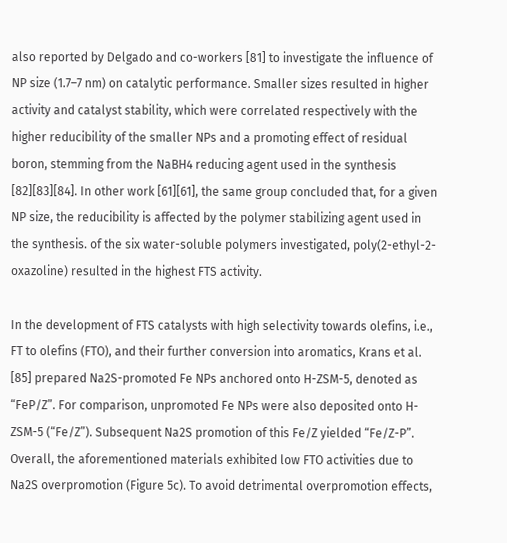also reported by Delgado and co-workers [81] to investigate the influence of NP size (1.7–7 nm) on catalytic performance. Smaller sizes resulted in higher activity and catalyst stability, which were correlated respectively with the higher reducibility of the smaller NPs and a promoting effect of residual boron, stemming from the NaBH4 reducing agent used in the synthesis [82][83][84]. In other work [61][61], the same group concluded that, for a given NP size, the reducibility is affected by the polymer stabilizing agent used in the synthesis. of the six water-soluble polymers investigated, poly(2-ethyl-2-oxazoline) resulted in the highest FTS activity.

In the development of FTS catalysts with high selectivity towards olefins, i.e., FT to olefins (FTO), and their further conversion into aromatics, Krans et al. [85] prepared Na2S-promoted Fe NPs anchored onto H-ZSM-5, denoted as “FeP/Z”. For comparison, unpromoted Fe NPs were also deposited onto H-ZSM-5 (“Fe/Z”). Subsequent Na2S promotion of this Fe/Z yielded “Fe/Z-P”. Overall, the aforementioned materials exhibited low FTO activities due to Na2S overpromotion (Figure 5c). To avoid detrimental overpromotion effects,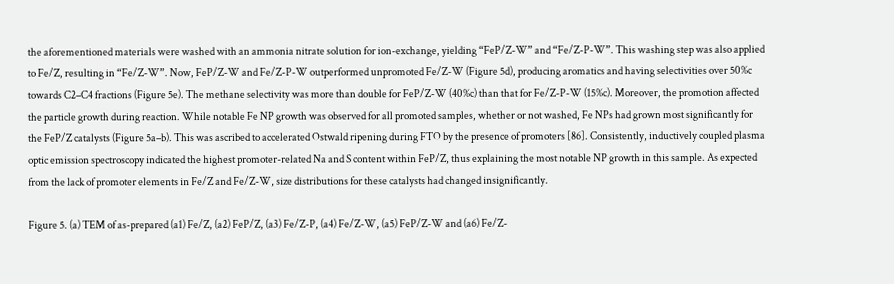the aforementioned materials were washed with an ammonia nitrate solution for ion-exchange, yielding “FeP/Z-W” and “Fe/Z-P-W”. This washing step was also applied to Fe/Z, resulting in “Fe/Z-W”. Now, FeP/Z-W and Fe/Z-P-W outperformed unpromoted Fe/Z-W (Figure 5d), producing aromatics and having selectivities over 50%c towards C2–C4 fractions (Figure 5e). The methane selectivity was more than double for FeP/Z-W (40%c) than that for Fe/Z-P-W (15%c). Moreover, the promotion affected the particle growth during reaction. While notable Fe NP growth was observed for all promoted samples, whether or not washed, Fe NPs had grown most significantly for the FeP/Z catalysts (Figure 5a–b). This was ascribed to accelerated Ostwald ripening during FTO by the presence of promoters [86]. Consistently, inductively coupled plasma optic emission spectroscopy indicated the highest promoter-related Na and S content within FeP/Z, thus explaining the most notable NP growth in this sample. As expected from the lack of promoter elements in Fe/Z and Fe/Z-W, size distributions for these catalysts had changed insignificantly.

Figure 5. (a) TEM of as-prepared (a1) Fe/Z, (a2) FeP/Z, (a3) Fe/Z-P, (a4) Fe/Z-W, (a5) FeP/Z-W and (a6) Fe/Z-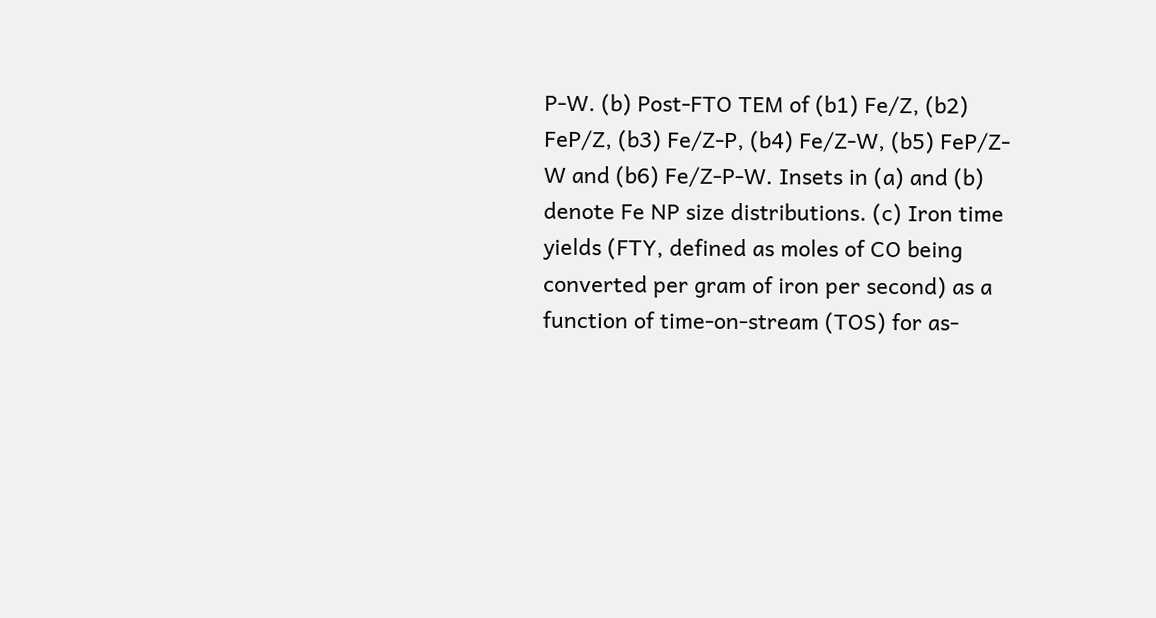P-W. (b) Post-FTO TEM of (b1) Fe/Z, (b2) FeP/Z, (b3) Fe/Z-P, (b4) Fe/Z-W, (b5) FeP/Z-W and (b6) Fe/Z-P-W. Insets in (a) and (b) denote Fe NP size distributions. (c) Iron time yields (FTY, defined as moles of CO being converted per gram of iron per second) as a function of time-on-stream (TOS) for as-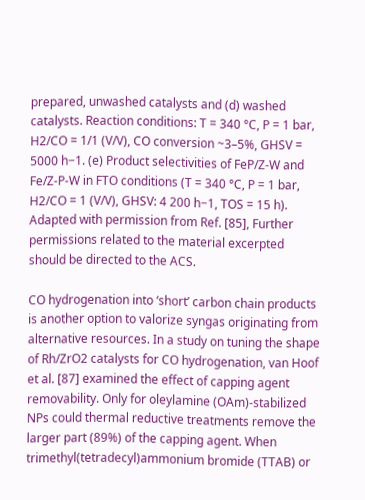prepared, unwashed catalysts and (d) washed catalysts. Reaction conditions: T = 340 °C, P = 1 bar, H2/CO = 1/1 (V/V), CO conversion ~3–5%, GHSV = 5000 h−1. (e) Product selectivities of FeP/Z-W and Fe/Z-P-W in FTO conditions (T = 340 °C, P = 1 bar, H2/CO = 1 (V/V), GHSV: 4 200 h−1, TOS = 15 h). Adapted with permission from Ref. [85], Further permissions related to the material excerpted should be directed to the ACS.

CO hydrogenation into ‘short’ carbon chain products is another option to valorize syngas originating from alternative resources. In a study on tuning the shape of Rh/ZrO2 catalysts for CO hydrogenation, van Hoof et al. [87] examined the effect of capping agent removability. Only for oleylamine (OAm)-stabilized NPs could thermal reductive treatments remove the larger part (89%) of the capping agent. When trimethyl(tetradecyl)ammonium bromide (TTAB) or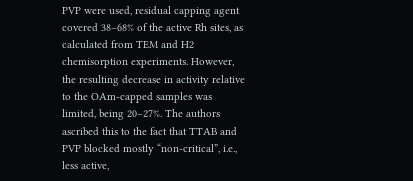PVP were used, residual capping agent covered 38–68% of the active Rh sites, as calculated from TEM and H2 chemisorption experiments. However, the resulting decrease in activity relative to the OAm-capped samples was limited, being 20–27%. The authors ascribed this to the fact that TTAB and PVP blocked mostly “non-critical”, i.e., less active,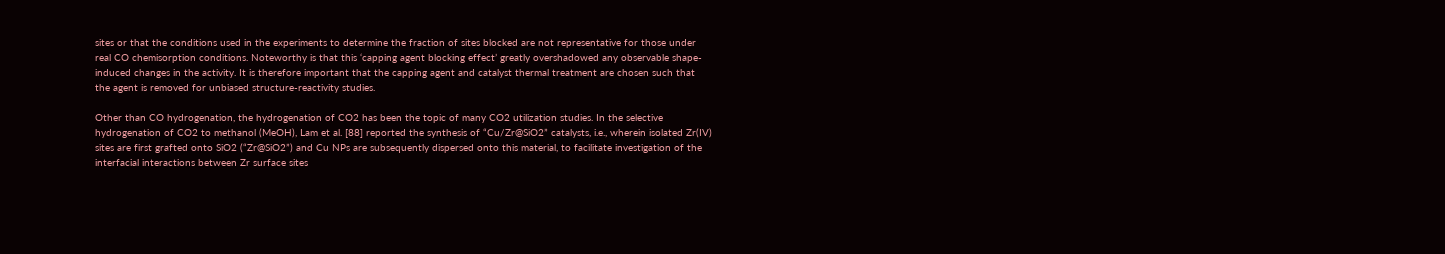sites or that the conditions used in the experiments to determine the fraction of sites blocked are not representative for those under real CO chemisorption conditions. Noteworthy is that this ‘capping agent blocking effect’ greatly overshadowed any observable shape-induced changes in the activity. It is therefore important that the capping agent and catalyst thermal treatment are chosen such that the agent is removed for unbiased structure-reactivity studies.

Other than CO hydrogenation, the hydrogenation of CO2 has been the topic of many CO2 utilization studies. In the selective hydrogenation of CO2 to methanol (MeOH), Lam et al. [88] reported the synthesis of “Cu/Zr@SiO2” catalysts, i.e., wherein isolated Zr(IV) sites are first grafted onto SiO2 (“Zr@SiO2”) and Cu NPs are subsequently dispersed onto this material, to facilitate investigation of the interfacial interactions between Zr surface sites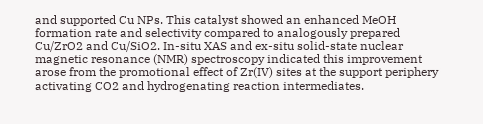and supported Cu NPs. This catalyst showed an enhanced MeOH formation rate and selectivity compared to analogously prepared Cu/ZrO2 and Cu/SiO2. In-situ XAS and ex-situ solid-state nuclear magnetic resonance (NMR) spectroscopy indicated this improvement arose from the promotional effect of Zr(IV) sites at the support periphery activating CO2 and hydrogenating reaction intermediates.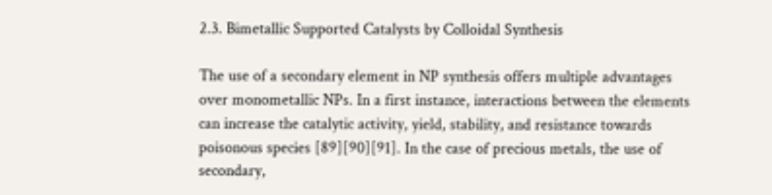2.3. Bimetallic Supported Catalysts by Colloidal Synthesis

The use of a secondary element in NP synthesis offers multiple advantages over monometallic NPs. In a first instance, interactions between the elements can increase the catalytic activity, yield, stability, and resistance towards poisonous species [89][90][91]. In the case of precious metals, the use of secondary,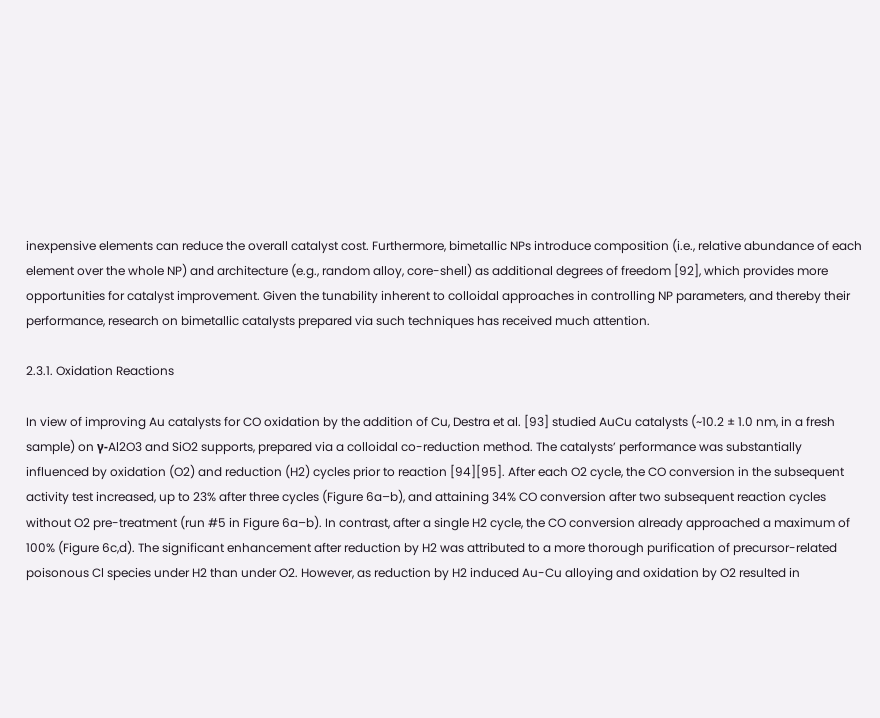inexpensive elements can reduce the overall catalyst cost. Furthermore, bimetallic NPs introduce composition (i.e., relative abundance of each element over the whole NP) and architecture (e.g., random alloy, core-shell) as additional degrees of freedom [92], which provides more opportunities for catalyst improvement. Given the tunability inherent to colloidal approaches in controlling NP parameters, and thereby their performance, research on bimetallic catalysts prepared via such techniques has received much attention.

2.3.1. Oxidation Reactions

In view of improving Au catalysts for CO oxidation by the addition of Cu, Destra et al. [93] studied AuCu catalysts (~10.2 ± 1.0 nm, in a fresh sample) on γ-Al2O3 and SiO2 supports, prepared via a colloidal co-reduction method. The catalysts’ performance was substantially influenced by oxidation (O2) and reduction (H2) cycles prior to reaction [94][95]. After each O2 cycle, the CO conversion in the subsequent activity test increased, up to 23% after three cycles (Figure 6a–b), and attaining 34% CO conversion after two subsequent reaction cycles without O2 pre-treatment (run #5 in Figure 6a–b). In contrast, after a single H2 cycle, the CO conversion already approached a maximum of 100% (Figure 6c,d). The significant enhancement after reduction by H2 was attributed to a more thorough purification of precursor-related poisonous Cl species under H2 than under O2. However, as reduction by H2 induced Au-Cu alloying and oxidation by O2 resulted in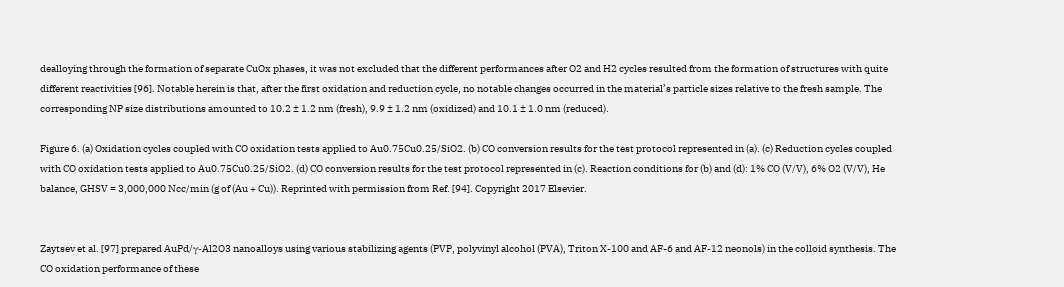dealloying through the formation of separate CuOx phases, it was not excluded that the different performances after O2 and H2 cycles resulted from the formation of structures with quite different reactivities [96]. Notable herein is that, after the first oxidation and reduction cycle, no notable changes occurred in the material’s particle sizes relative to the fresh sample. The corresponding NP size distributions amounted to 10.2 ± 1.2 nm (fresh), 9.9 ± 1.2 nm (oxidized) and 10.1 ± 1.0 nm (reduced).

Figure 6. (a) Oxidation cycles coupled with CO oxidation tests applied to Au0.75Cu0.25/SiO2. (b) CO conversion results for the test protocol represented in (a). (c) Reduction cycles coupled with CO oxidation tests applied to Au0.75Cu0.25/SiO2. (d) CO conversion results for the test protocol represented in (c). Reaction conditions for (b) and (d): 1% CO (V/V), 6% O2 (V/V), He balance, GHSV = 3,000,000 Ncc/min (g of (Au + Cu)). Reprinted with permission from Ref. [94]. Copyright 2017 Elsevier.


Zaytsev et al. [97] prepared AuPd/γ-Al2O3 nanoalloys using various stabilizing agents (PVP, polyvinyl alcohol (PVA), Triton X-100 and AF-6 and AF-12 neonols) in the colloid synthesis. The CO oxidation performance of these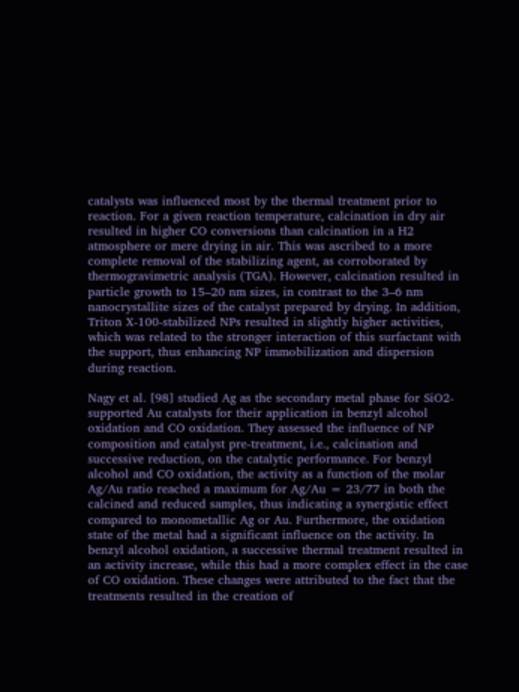catalysts was influenced most by the thermal treatment prior to reaction. For a given reaction temperature, calcination in dry air resulted in higher CO conversions than calcination in a H2 atmosphere or mere drying in air. This was ascribed to a more complete removal of the stabilizing agent, as corroborated by thermogravimetric analysis (TGA). However, calcination resulted in particle growth to 15–20 nm sizes, in contrast to the 3–6 nm nanocrystallite sizes of the catalyst prepared by drying. In addition, Triton X-100-stabilized NPs resulted in slightly higher activities, which was related to the stronger interaction of this surfactant with the support, thus enhancing NP immobilization and dispersion during reaction.

Nagy et al. [98] studied Ag as the secondary metal phase for SiO2-supported Au catalysts for their application in benzyl alcohol oxidation and CO oxidation. They assessed the influence of NP composition and catalyst pre-treatment, i.e., calcination and successive reduction, on the catalytic performance. For benzyl alcohol and CO oxidation, the activity as a function of the molar Ag/Au ratio reached a maximum for Ag/Au = 23/77 in both the calcined and reduced samples, thus indicating a synergistic effect compared to monometallic Ag or Au. Furthermore, the oxidation state of the metal had a significant influence on the activity. In benzyl alcohol oxidation, a successive thermal treatment resulted in an activity increase, while this had a more complex effect in the case of CO oxidation. These changes were attributed to the fact that the treatments resulted in the creation of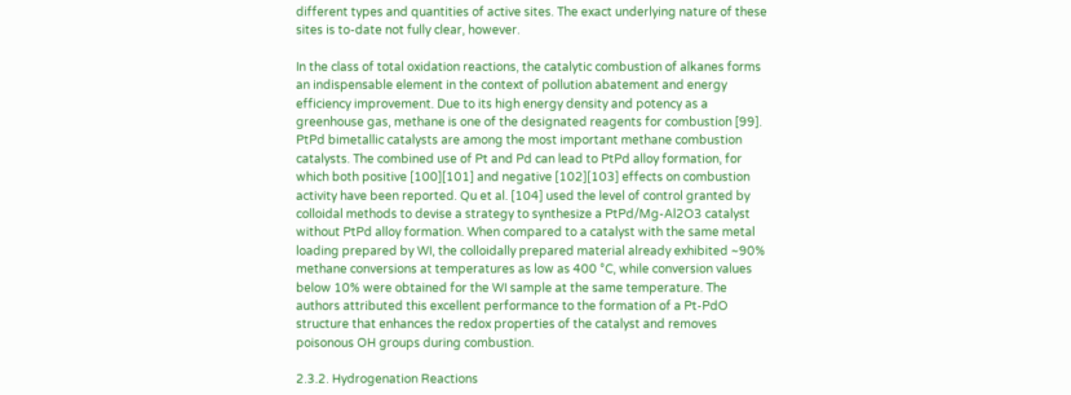different types and quantities of active sites. The exact underlying nature of these sites is to-date not fully clear, however.

In the class of total oxidation reactions, the catalytic combustion of alkanes forms an indispensable element in the context of pollution abatement and energy efficiency improvement. Due to its high energy density and potency as a greenhouse gas, methane is one of the designated reagents for combustion [99]. PtPd bimetallic catalysts are among the most important methane combustion catalysts. The combined use of Pt and Pd can lead to PtPd alloy formation, for which both positive [100][101] and negative [102][103] effects on combustion activity have been reported. Qu et al. [104] used the level of control granted by colloidal methods to devise a strategy to synthesize a PtPd/Mg-Al2O3 catalyst without PtPd alloy formation. When compared to a catalyst with the same metal loading prepared by WI, the colloidally prepared material already exhibited ~90% methane conversions at temperatures as low as 400 °C, while conversion values below 10% were obtained for the WI sample at the same temperature. The authors attributed this excellent performance to the formation of a Pt-PdO structure that enhances the redox properties of the catalyst and removes poisonous OH groups during combustion.

2.3.2. Hydrogenation Reactions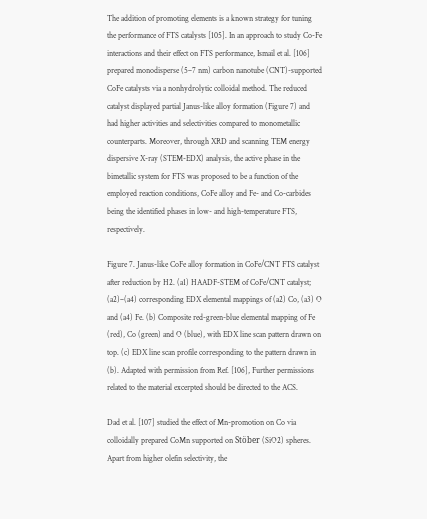The addition of promoting elements is a known strategy for tuning the performance of FTS catalysts [105]. In an approach to study Co-Fe interactions and their effect on FTS performance, Ismail et al. [106] prepared monodisperse (5–7 nm) carbon nanotube (CNT)-supported CoFe catalysts via a nonhydrolytic colloidal method. The reduced catalyst displayed partial Janus-like alloy formation (Figure 7) and had higher activities and selectivities compared to monometallic counterparts. Moreover, through XRD and scanning TEM energy dispersive X-ray (STEM-EDX) analysis, the active phase in the bimetallic system for FTS was proposed to be a function of the employed reaction conditions, CoFe alloy and Fe- and Co-carbides being the identified phases in low- and high-temperature FTS, respectively.

Figure 7. Janus-like CoFe alloy formation in CoFe/CNT FTS catalyst after reduction by H2. (a1) HAADF-STEM of CoFe/CNT catalyst; (a2)–(a4) corresponding EDX elemental mappings of (a2) Co, (a3) O and (a4) Fe. (b) Composite red-green-blue elemental mapping of Fe (red), Co (green) and O (blue), with EDX line scan pattern drawn on top. (c) EDX line scan profile corresponding to the pattern drawn in (b). Adapted with permission from Ref. [106], Further permissions related to the material excerpted should be directed to the ACS.

Dad et al. [107] studied the effect of Mn-promotion on Co via colloidally prepared CoMn supported on Stöber (SiO2) spheres. Apart from higher olefin selectivity, the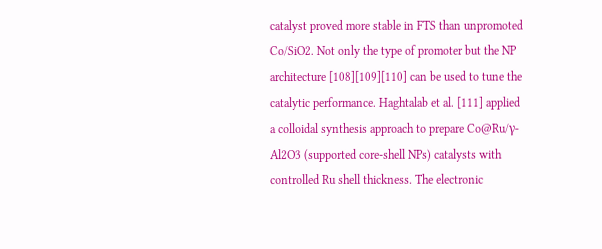catalyst proved more stable in FTS than unpromoted Co/SiO2. Not only the type of promoter but the NP architecture [108][109][110] can be used to tune the catalytic performance. Haghtalab et al. [111] applied a colloidal synthesis approach to prepare Co@Ru/γ-Al2O3 (supported core-shell NPs) catalysts with controlled Ru shell thickness. The electronic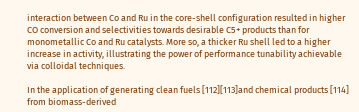interaction between Co and Ru in the core-shell configuration resulted in higher CO conversion and selectivities towards desirable C5+ products than for monometallic Co and Ru catalysts. More so, a thicker Ru shell led to a higher increase in activity, illustrating the power of performance tunability achievable via colloidal techniques.

In the application of generating clean fuels [112][113]and chemical products [114] from biomass-derived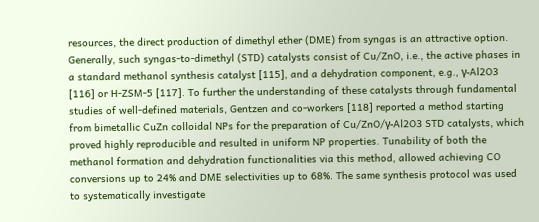resources, the direct production of dimethyl ether (DME) from syngas is an attractive option. Generally, such syngas-to-dimethyl (STD) catalysts consist of Cu/ZnO, i.e., the active phases in a standard methanol synthesis catalyst [115], and a dehydration component, e.g., γ-Al2O3 [116] or H-ZSM-5 [117]. To further the understanding of these catalysts through fundamental studies of well-defined materials, Gentzen and co-workers [118] reported a method starting from bimetallic CuZn colloidal NPs for the preparation of Cu/ZnO/γ-Al2O3 STD catalysts, which proved highly reproducible and resulted in uniform NP properties. Tunability of both the methanol formation and dehydration functionalities via this method, allowed achieving CO conversions up to 24% and DME selectivities up to 68%. The same synthesis protocol was used to systematically investigate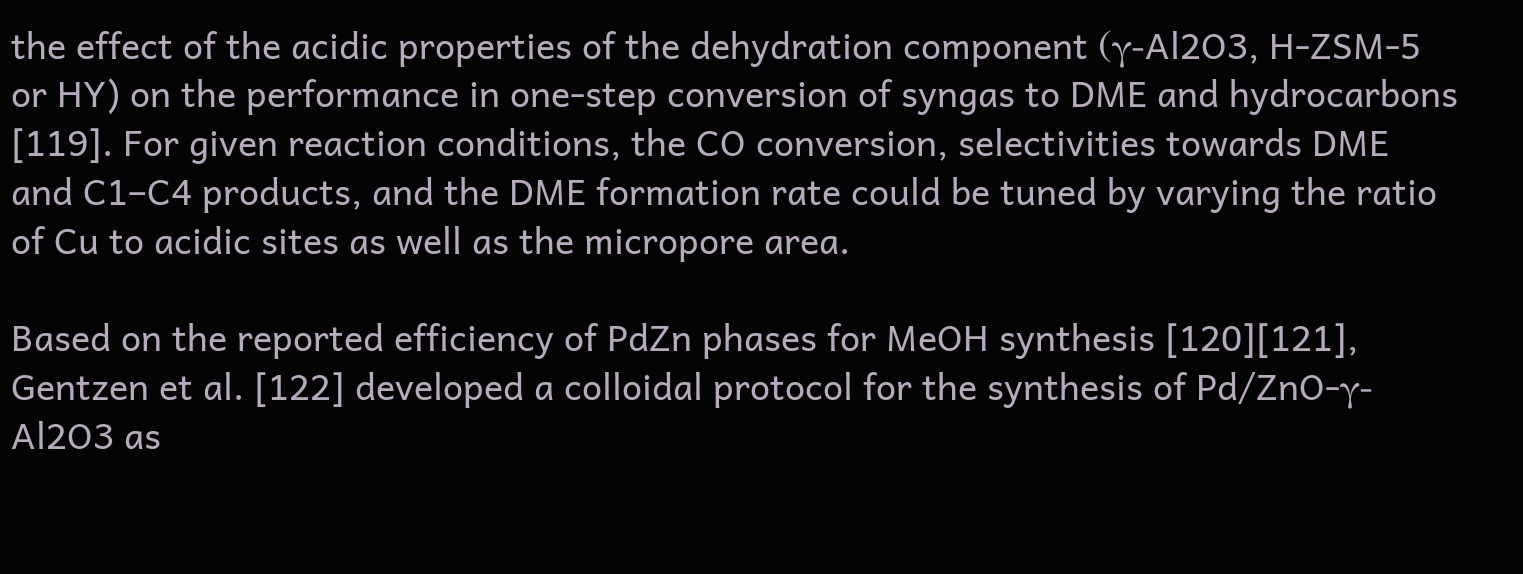the effect of the acidic properties of the dehydration component (γ-Al2O3, H-ZSM-5 or HY) on the performance in one-step conversion of syngas to DME and hydrocarbons [119]. For given reaction conditions, the CO conversion, selectivities towards DME and C1–C4 products, and the DME formation rate could be tuned by varying the ratio of Cu to acidic sites as well as the micropore area.

Based on the reported efficiency of PdZn phases for MeOH synthesis [120][121], Gentzen et al. [122] developed a colloidal protocol for the synthesis of Pd/ZnO-γ-Al2O3 as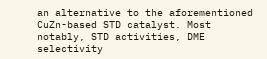an alternative to the aforementioned CuZn-based STD catalyst. Most notably, STD activities, DME selectivity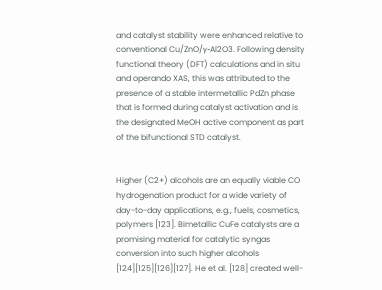and catalyst stability were enhanced relative to conventional Cu/ZnO/γ-Al2O3. Following density functional theory (DFT) calculations and in situ and operando XAS, this was attributed to the presence of a stable intermetallic PdZn phase that is formed during catalyst activation and is the designated MeOH active component as part of the bifunctional STD catalyst.


Higher (C2+) alcohols are an equally viable CO hydrogenation product for a wide variety of day-to-day applications, e.g., fuels, cosmetics, polymers [123]. Bimetallic CuFe catalysts are a promising material for catalytic syngas conversion into such higher alcohols [124][125][126][127]. He et al. [128] created well-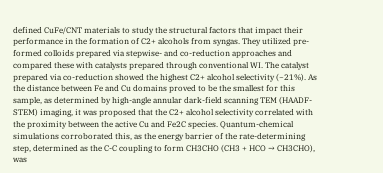defined CuFe/CNT materials to study the structural factors that impact their performance in the formation of C2+ alcohols from syngas. They utilized pre-formed colloids prepared via stepwise- and co-reduction approaches and compared these with catalysts prepared through conventional WI. The catalyst prepared via co-reduction showed the highest C2+ alcohol selectivity (~21%). As the distance between Fe and Cu domains proved to be the smallest for this sample, as determined by high-angle annular dark-field scanning TEM (HAADF-STEM) imaging, it was proposed that the C2+ alcohol selectivity correlated with the proximity between the active Cu and Fe2C species. Quantum-chemical simulations corroborated this, as the energy barrier of the rate-determining step, determined as the C-C coupling to form CH3CHO (CH3 + HCO → CH3CHO), was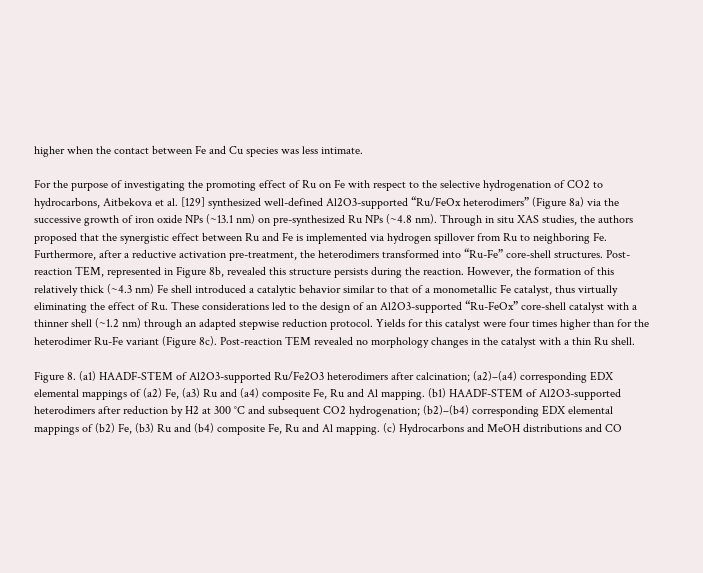higher when the contact between Fe and Cu species was less intimate.

For the purpose of investigating the promoting effect of Ru on Fe with respect to the selective hydrogenation of CO2 to hydrocarbons, Aitbekova et al. [129] synthesized well-defined Al2O3-supported “Ru/FeOx heterodimers” (Figure 8a) via the successive growth of iron oxide NPs (~13.1 nm) on pre-synthesized Ru NPs (~4.8 nm). Through in situ XAS studies, the authors proposed that the synergistic effect between Ru and Fe is implemented via hydrogen spillover from Ru to neighboring Fe. Furthermore, after a reductive activation pre-treatment, the heterodimers transformed into “Ru-Fe” core-shell structures. Post-reaction TEM, represented in Figure 8b, revealed this structure persists during the reaction. However, the formation of this relatively thick (~4.3 nm) Fe shell introduced a catalytic behavior similar to that of a monometallic Fe catalyst, thus virtually eliminating the effect of Ru. These considerations led to the design of an Al2O3-supported “Ru-FeOx” core-shell catalyst with a thinner shell (~1.2 nm) through an adapted stepwise reduction protocol. Yields for this catalyst were four times higher than for the heterodimer Ru-Fe variant (Figure 8c). Post-reaction TEM revealed no morphology changes in the catalyst with a thin Ru shell.

Figure 8. (a1) HAADF-STEM of Al2O3-supported Ru/Fe2O3 heterodimers after calcination; (a2)–(a4) corresponding EDX elemental mappings of (a2) Fe, (a3) Ru and (a4) composite Fe, Ru and Al mapping. (b1) HAADF-STEM of Al2O3-supported heterodimers after reduction by H2 at 300 °C and subsequent CO2 hydrogenation; (b2)–(b4) corresponding EDX elemental mappings of (b2) Fe, (b3) Ru and (b4) composite Fe, Ru and Al mapping. (c) Hydrocarbons and MeOH distributions and CO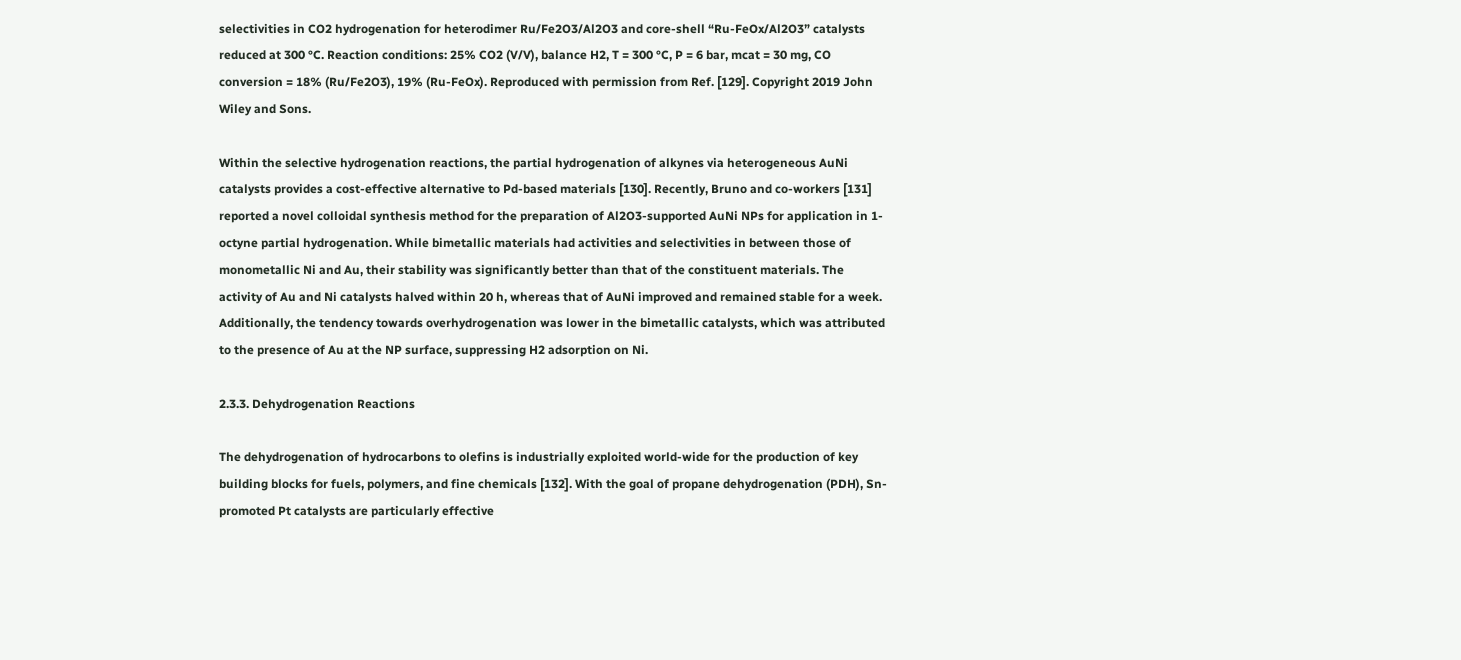selectivities in CO2 hydrogenation for heterodimer Ru/Fe2O3/Al2O3 and core-shell “Ru-FeOx/Al2O3” catalysts reduced at 300 °C. Reaction conditions: 25% CO2 (V/V), balance H2, T = 300 °C, P = 6 bar, mcat = 30 mg, CO conversion = 18% (Ru/Fe2O3), 19% (Ru-FeOx). Reproduced with permission from Ref. [129]. Copyright 2019 John Wiley and Sons.

Within the selective hydrogenation reactions, the partial hydrogenation of alkynes via heterogeneous AuNi catalysts provides a cost-effective alternative to Pd-based materials [130]. Recently, Bruno and co-workers [131] reported a novel colloidal synthesis method for the preparation of Al2O3-supported AuNi NPs for application in 1-octyne partial hydrogenation. While bimetallic materials had activities and selectivities in between those of monometallic Ni and Au, their stability was significantly better than that of the constituent materials. The activity of Au and Ni catalysts halved within 20 h, whereas that of AuNi improved and remained stable for a week. Additionally, the tendency towards overhydrogenation was lower in the bimetallic catalysts, which was attributed to the presence of Au at the NP surface, suppressing H2 adsorption on Ni.

2.3.3. Dehydrogenation Reactions

The dehydrogenation of hydrocarbons to olefins is industrially exploited world-wide for the production of key building blocks for fuels, polymers, and fine chemicals [132]. With the goal of propane dehydrogenation (PDH), Sn-promoted Pt catalysts are particularly effective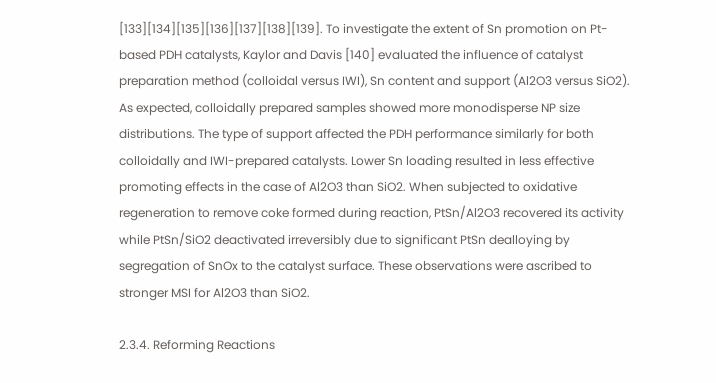[133][134][135][136][137][138][139]. To investigate the extent of Sn promotion on Pt-based PDH catalysts, Kaylor and Davis [140] evaluated the influence of catalyst preparation method (colloidal versus IWI), Sn content and support (Al2O3 versus SiO2). As expected, colloidally prepared samples showed more monodisperse NP size distributions. The type of support affected the PDH performance similarly for both colloidally and IWI-prepared catalysts. Lower Sn loading resulted in less effective promoting effects in the case of Al2O3 than SiO2. When subjected to oxidative regeneration to remove coke formed during reaction, PtSn/Al2O3 recovered its activity while PtSn/SiO2 deactivated irreversibly due to significant PtSn dealloying by segregation of SnOx to the catalyst surface. These observations were ascribed to stronger MSI for Al2O3 than SiO2.

2.3.4. Reforming Reactions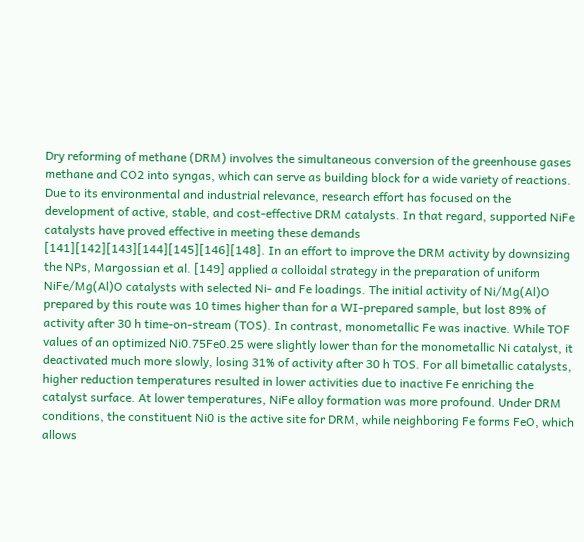Dry reforming of methane (DRM) involves the simultaneous conversion of the greenhouse gases methane and CO2 into syngas, which can serve as building block for a wide variety of reactions. Due to its environmental and industrial relevance, research effort has focused on the development of active, stable, and cost-effective DRM catalysts. In that regard, supported NiFe catalysts have proved effective in meeting these demands [141][142][143][144][145][146][148]. In an effort to improve the DRM activity by downsizing the NPs, Margossian et al. [149] applied a colloidal strategy in the preparation of uniform NiFe/Mg(Al)O catalysts with selected Ni- and Fe loadings. The initial activity of Ni/Mg(Al)O prepared by this route was 10 times higher than for a WI-prepared sample, but lost 89% of activity after 30 h time-on-stream (TOS). In contrast, monometallic Fe was inactive. While TOF values of an optimized Ni0.75Fe0.25 were slightly lower than for the monometallic Ni catalyst, it deactivated much more slowly, losing 31% of activity after 30 h TOS. For all bimetallic catalysts, higher reduction temperatures resulted in lower activities due to inactive Fe enriching the catalyst surface. At lower temperatures, NiFe alloy formation was more profound. Under DRM conditions, the constituent Ni0 is the active site for DRM, while neighboring Fe forms FeO, which allows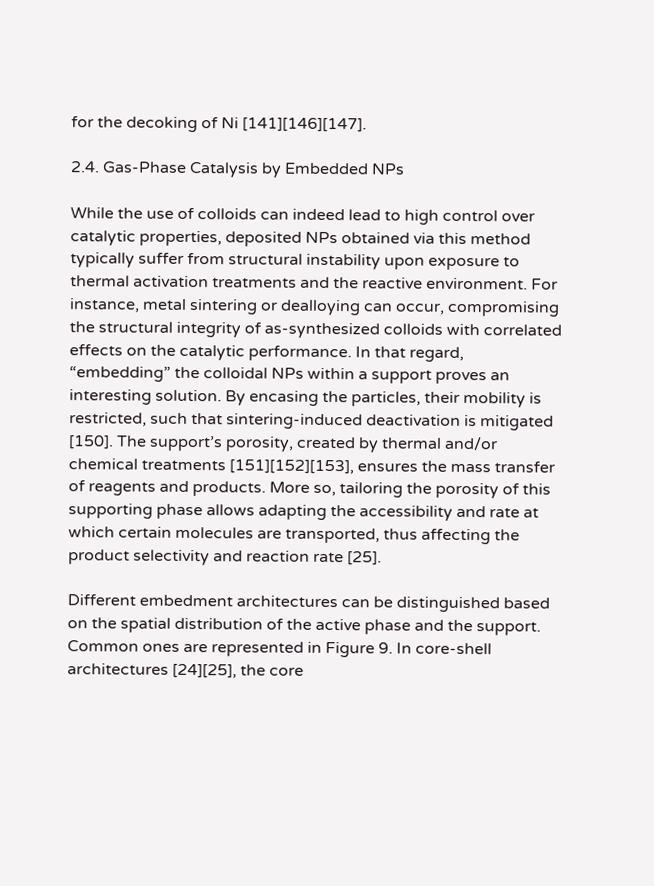for the decoking of Ni [141][146][147].

2.4. Gas-Phase Catalysis by Embedded NPs

While the use of colloids can indeed lead to high control over catalytic properties, deposited NPs obtained via this method typically suffer from structural instability upon exposure to thermal activation treatments and the reactive environment. For instance, metal sintering or dealloying can occur, compromising the structural integrity of as-synthesized colloids with correlated effects on the catalytic performance. In that regard, “embedding” the colloidal NPs within a support proves an interesting solution. By encasing the particles, their mobility is restricted, such that sintering-induced deactivation is mitigated [150]. The support’s porosity, created by thermal and/or chemical treatments [151][152][153], ensures the mass transfer of reagents and products. More so, tailoring the porosity of this supporting phase allows adapting the accessibility and rate at which certain molecules are transported, thus affecting the product selectivity and reaction rate [25].

Different embedment architectures can be distinguished based on the spatial distribution of the active phase and the support. Common ones are represented in Figure 9. In core-shell architectures [24][25], the core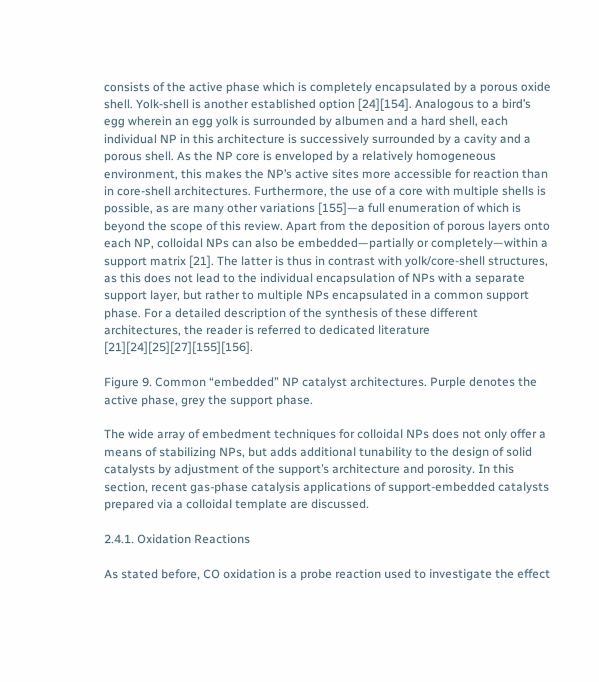consists of the active phase which is completely encapsulated by a porous oxide shell. Yolk-shell is another established option [24][154]. Analogous to a bird’s egg wherein an egg yolk is surrounded by albumen and a hard shell, each individual NP in this architecture is successively surrounded by a cavity and a porous shell. As the NP core is enveloped by a relatively homogeneous environment, this makes the NP’s active sites more accessible for reaction than in core-shell architectures. Furthermore, the use of a core with multiple shells is possible, as are many other variations [155]—a full enumeration of which is beyond the scope of this review. Apart from the deposition of porous layers onto each NP, colloidal NPs can also be embedded—partially or completely—within a support matrix [21]. The latter is thus in contrast with yolk/core-shell structures, as this does not lead to the individual encapsulation of NPs with a separate support layer, but rather to multiple NPs encapsulated in a common support phase. For a detailed description of the synthesis of these different architectures, the reader is referred to dedicated literature [21][24][25][27][155][156].

Figure 9. Common “embedded” NP catalyst architectures. Purple denotes the active phase, grey the support phase.

The wide array of embedment techniques for colloidal NPs does not only offer a means of stabilizing NPs, but adds additional tunability to the design of solid catalysts by adjustment of the support’s architecture and porosity. In this section, recent gas-phase catalysis applications of support-embedded catalysts prepared via a colloidal template are discussed.

2.4.1. Oxidation Reactions

As stated before, CO oxidation is a probe reaction used to investigate the effect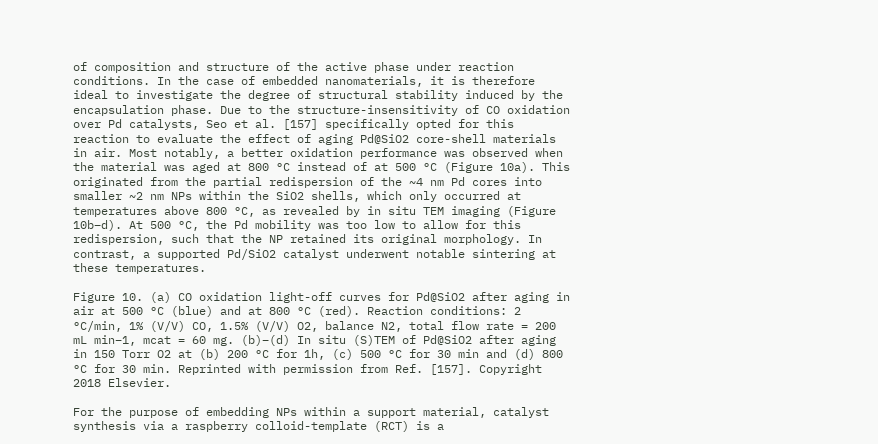of composition and structure of the active phase under reaction conditions. In the case of embedded nanomaterials, it is therefore ideal to investigate the degree of structural stability induced by the encapsulation phase. Due to the structure-insensitivity of CO oxidation over Pd catalysts, Seo et al. [157] specifically opted for this reaction to evaluate the effect of aging Pd@SiO2 core-shell materials in air. Most notably, a better oxidation performance was observed when the material was aged at 800 °C instead of at 500 °C (Figure 10a). This originated from the partial redispersion of the ~4 nm Pd cores into smaller ~2 nm NPs within the SiO2 shells, which only occurred at temperatures above 800 °C, as revealed by in situ TEM imaging (Figure 10b–d). At 500 °C, the Pd mobility was too low to allow for this redispersion, such that the NP retained its original morphology. In contrast, a supported Pd/SiO2 catalyst underwent notable sintering at these temperatures.

Figure 10. (a) CO oxidation light-off curves for Pd@SiO2 after aging in air at 500 °C (blue) and at 800 °C (red). Reaction conditions: 2 °C/min, 1% (V/V) CO, 1.5% (V/V) O2, balance N2, total flow rate = 200 mL min−1, mcat = 60 mg. (b)–(d) In situ (S)TEM of Pd@SiO2 after aging in 150 Torr O2 at (b) 200 °C for 1h, (c) 500 °C for 30 min and (d) 800 °C for 30 min. Reprinted with permission from Ref. [157]. Copyright 2018 Elsevier.

For the purpose of embedding NPs within a support material, catalyst synthesis via a raspberry colloid-template (RCT) is a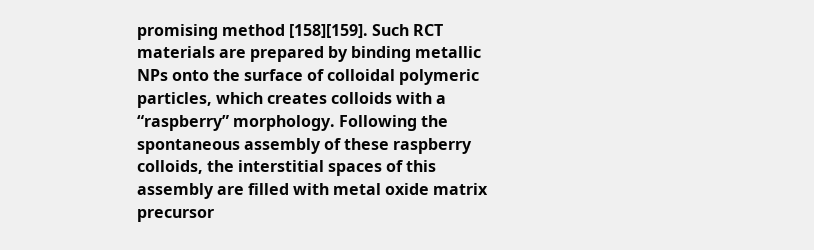promising method [158][159]. Such RCT materials are prepared by binding metallic NPs onto the surface of colloidal polymeric particles, which creates colloids with a “raspberry” morphology. Following the spontaneous assembly of these raspberry colloids, the interstitial spaces of this assembly are filled with metal oxide matrix precursor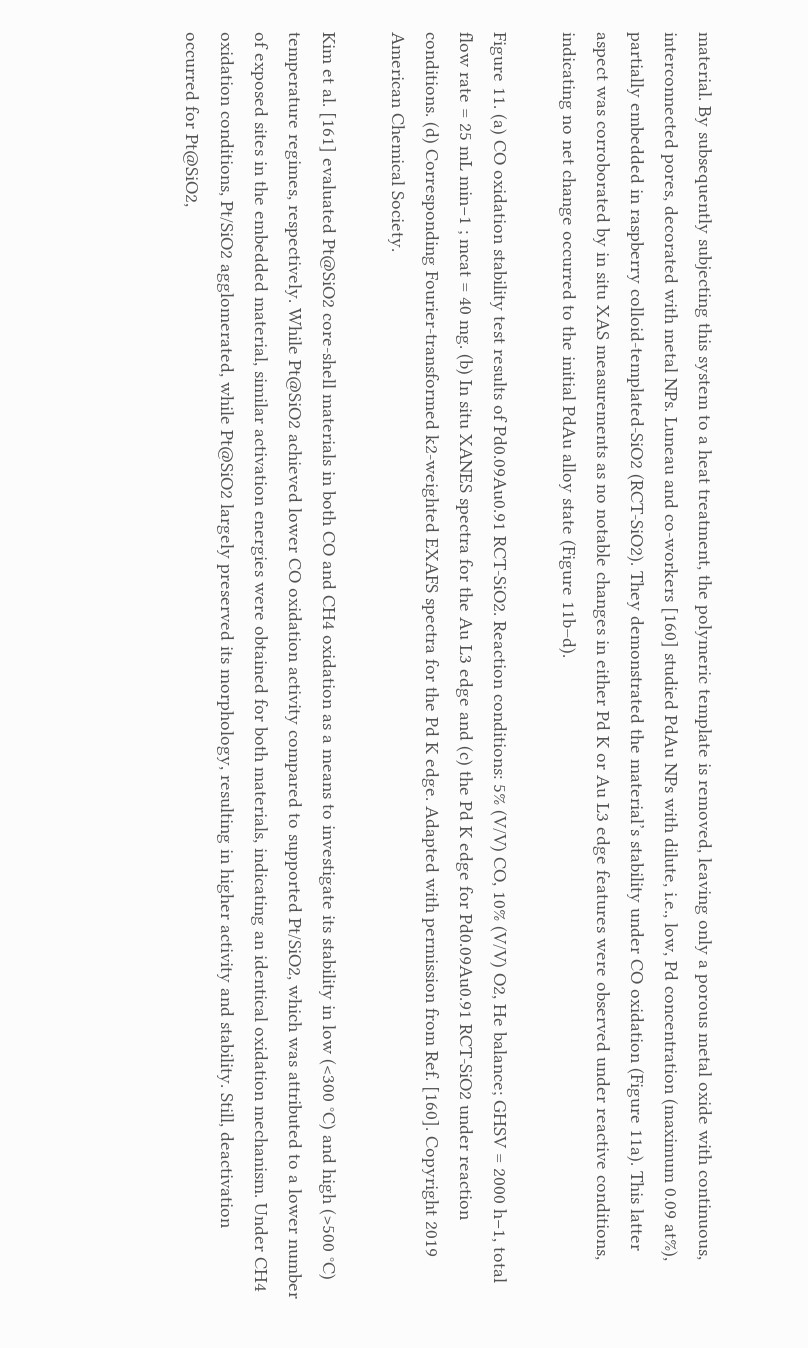material. By subsequently subjecting this system to a heat treatment, the polymeric template is removed, leaving only a porous metal oxide with continuous, interconnected pores, decorated with metal NPs. Luneau and co-workers [160] studied PdAu NPs with dilute, i.e., low, Pd concentration (maximum 0.09 at%), partially embedded in raspberry colloid-templated-SiO2 (RCT-SiO2). They demonstrated the material’s stability under CO oxidation (Figure 11a). This latter aspect was corroborated by in situ XAS measurements as no notable changes in either Pd K or Au L3 edge features were observed under reactive conditions, indicating no net change occurred to the initial PdAu alloy state (Figure 11b–d).

Figure 11. (a) CO oxidation stability test results of Pd0.09Au0.91 RCT-SiO2. Reaction conditions: 5% (V/V) CO, 10% (V/V) O2, He balance; GHSV = 2000 h−1, total flow rate = 25 mL min−1 ; mcat = 40 mg. (b) In situ XANES spectra for the Au L3 edge and (c) the Pd K edge for Pd0.09Au0.91 RCT-SiO2 under reaction conditions. (d) Corresponding Fourier-transformed k2-weighted EXAFS spectra for the Pd K edge. Adapted with permission from Ref. [160]. Copyright 2019 American Chemical Society.

Kim et al. [161] evaluated Pt@SiO2 core-shell materials in both CO and CH4 oxidation as a means to investigate its stability in low (<300 °C) and high (>500 °C) temperature regimes, respectively. While Pt@SiO2 achieved lower CO oxidation activity compared to supported Pt/SiO2, which was attributed to a lower number of exposed sites in the embedded material, similar activation energies were obtained for both materials, indicating an identical oxidation mechanism. Under CH4 oxidation conditions, Pt/SiO2 agglomerated, while Pt@SiO2 largely preserved its morphology, resulting in higher activity and stability. Still, deactivation occurred for Pt@SiO2,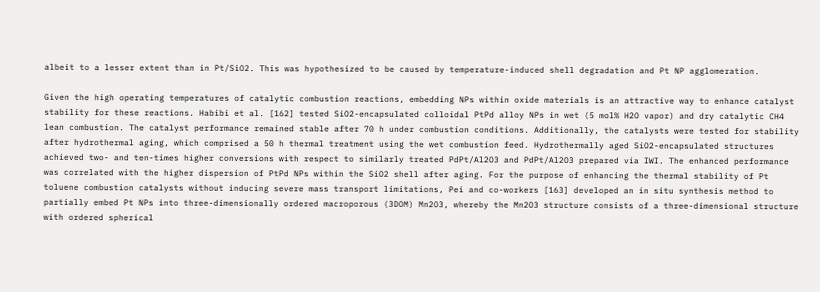albeit to a lesser extent than in Pt/SiO2. This was hypothesized to be caused by temperature-induced shell degradation and Pt NP agglomeration.

Given the high operating temperatures of catalytic combustion reactions, embedding NPs within oxide materials is an attractive way to enhance catalyst stability for these reactions. Habibi et al. [162] tested SiO2-encapsulated colloidal PtPd alloy NPs in wet (5 mol% H2O vapor) and dry catalytic CH4 lean combustion. The catalyst performance remained stable after 70 h under combustion conditions. Additionally, the catalysts were tested for stability after hydrothermal aging, which comprised a 50 h thermal treatment using the wet combustion feed. Hydrothermally aged SiO2-encapsulated structures achieved two- and ten-times higher conversions with respect to similarly treated PdPt/Al2O3 and PdPt/Al2O3 prepared via IWI. The enhanced performance was correlated with the higher dispersion of PtPd NPs within the SiO2 shell after aging. For the purpose of enhancing the thermal stability of Pt toluene combustion catalysts without inducing severe mass transport limitations, Pei and co-workers [163] developed an in situ synthesis method to partially embed Pt NPs into three-dimensionally ordered macroporous (3DOM) Mn2O3, whereby the Mn2O3 structure consists of a three-dimensional structure with ordered spherical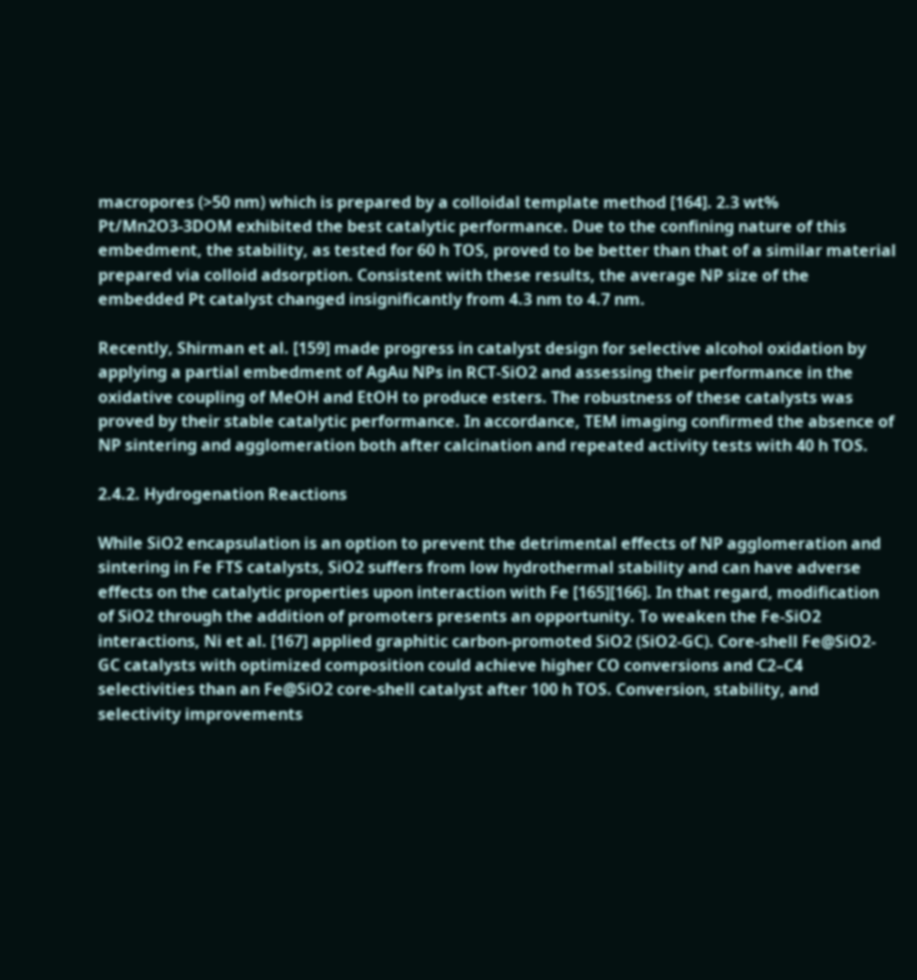macropores (>50 nm) which is prepared by a colloidal template method [164]. 2.3 wt% Pt/Mn2O3-3DOM exhibited the best catalytic performance. Due to the confining nature of this embedment, the stability, as tested for 60 h TOS, proved to be better than that of a similar material prepared via colloid adsorption. Consistent with these results, the average NP size of the embedded Pt catalyst changed insignificantly from 4.3 nm to 4.7 nm.

Recently, Shirman et al. [159] made progress in catalyst design for selective alcohol oxidation by applying a partial embedment of AgAu NPs in RCT-SiO2 and assessing their performance in the oxidative coupling of MeOH and EtOH to produce esters. The robustness of these catalysts was proved by their stable catalytic performance. In accordance, TEM imaging confirmed the absence of NP sintering and agglomeration both after calcination and repeated activity tests with 40 h TOS.

2.4.2. Hydrogenation Reactions

While SiO2 encapsulation is an option to prevent the detrimental effects of NP agglomeration and sintering in Fe FTS catalysts, SiO2 suffers from low hydrothermal stability and can have adverse effects on the catalytic properties upon interaction with Fe [165][166]. In that regard, modification of SiO2 through the addition of promoters presents an opportunity. To weaken the Fe-SiO2 interactions, Ni et al. [167] applied graphitic carbon-promoted SiO2 (SiO2-GC). Core-shell Fe@SiO2-GC catalysts with optimized composition could achieve higher CO conversions and C2–C4 selectivities than an Fe@SiO2 core-shell catalyst after 100 h TOS. Conversion, stability, and selectivity improvements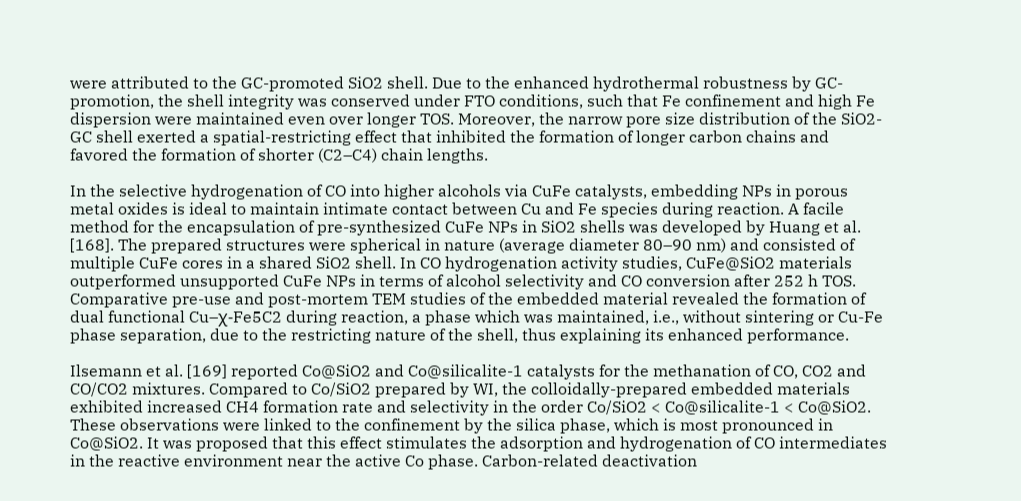were attributed to the GC-promoted SiO2 shell. Due to the enhanced hydrothermal robustness by GC-promotion, the shell integrity was conserved under FTO conditions, such that Fe confinement and high Fe dispersion were maintained even over longer TOS. Moreover, the narrow pore size distribution of the SiO2-GC shell exerted a spatial-restricting effect that inhibited the formation of longer carbon chains and favored the formation of shorter (C2–C4) chain lengths.

In the selective hydrogenation of CO into higher alcohols via CuFe catalysts, embedding NPs in porous metal oxides is ideal to maintain intimate contact between Cu and Fe species during reaction. A facile method for the encapsulation of pre-synthesized CuFe NPs in SiO2 shells was developed by Huang et al. [168]. The prepared structures were spherical in nature (average diameter 80–90 nm) and consisted of multiple CuFe cores in a shared SiO2 shell. In CO hydrogenation activity studies, CuFe@SiO2 materials outperformed unsupported CuFe NPs in terms of alcohol selectivity and CO conversion after 252 h TOS. Comparative pre-use and post-mortem TEM studies of the embedded material revealed the formation of dual functional Cu–χ-Fe5C2 during reaction, a phase which was maintained, i.e., without sintering or Cu-Fe phase separation, due to the restricting nature of the shell, thus explaining its enhanced performance.

Ilsemann et al. [169] reported Co@SiO2 and Co@silicalite-1 catalysts for the methanation of CO, CO2 and CO/CO2 mixtures. Compared to Co/SiO2 prepared by WI, the colloidally-prepared embedded materials exhibited increased CH4 formation rate and selectivity in the order Co/SiO2 < Co@silicalite-1 < Co@SiO2. These observations were linked to the confinement by the silica phase, which is most pronounced in Co@SiO2. It was proposed that this effect stimulates the adsorption and hydrogenation of CO intermediates in the reactive environment near the active Co phase. Carbon-related deactivation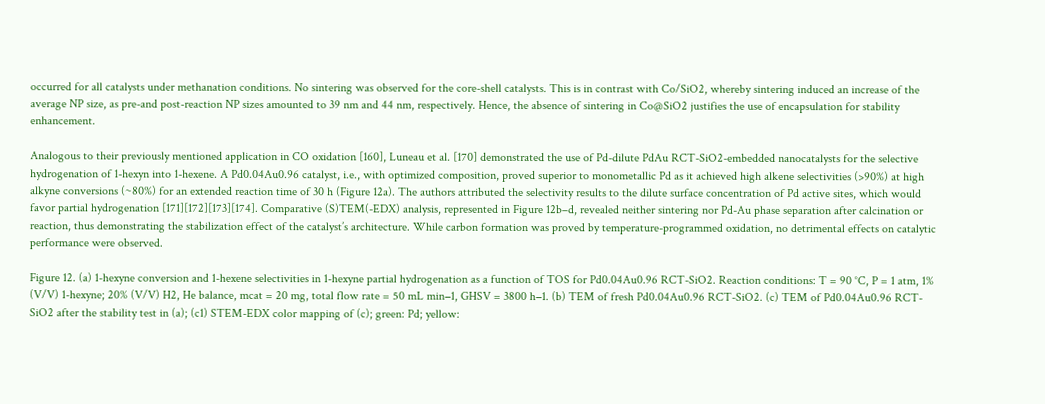occurred for all catalysts under methanation conditions. No sintering was observed for the core-shell catalysts. This is in contrast with Co/SiO2, whereby sintering induced an increase of the average NP size, as pre-and post-reaction NP sizes amounted to 39 nm and 44 nm, respectively. Hence, the absence of sintering in Co@SiO2 justifies the use of encapsulation for stability enhancement.

Analogous to their previously mentioned application in CO oxidation [160], Luneau et al. [170] demonstrated the use of Pd-dilute PdAu RCT-SiO2-embedded nanocatalysts for the selective hydrogenation of 1-hexyn into 1-hexene. A Pd0.04Au0.96 catalyst, i.e., with optimized composition, proved superior to monometallic Pd as it achieved high alkene selectivities (>90%) at high alkyne conversions (~80%) for an extended reaction time of 30 h (Figure 12a). The authors attributed the selectivity results to the dilute surface concentration of Pd active sites, which would favor partial hydrogenation [171][172][173][174]. Comparative (S)TEM(-EDX) analysis, represented in Figure 12b–d, revealed neither sintering nor Pd-Au phase separation after calcination or reaction, thus demonstrating the stabilization effect of the catalyst’s architecture. While carbon formation was proved by temperature-programmed oxidation, no detrimental effects on catalytic performance were observed.

Figure 12. (a) 1-hexyne conversion and 1-hexene selectivities in 1-hexyne partial hydrogenation as a function of TOS for Pd0.04Au0.96 RCT-SiO2. Reaction conditions: T = 90 °C, P = 1 atm, 1% (V/V) 1-hexyne; 20% (V/V) H2, He balance, mcat = 20 mg, total flow rate = 50 mL min−1, GHSV = 3800 h−1. (b) TEM of fresh Pd0.04Au0.96 RCT-SiO2. (c) TEM of Pd0.04Au0.96 RCT-SiO2 after the stability test in (a); (c1) STEM-EDX color mapping of (c); green: Pd; yellow: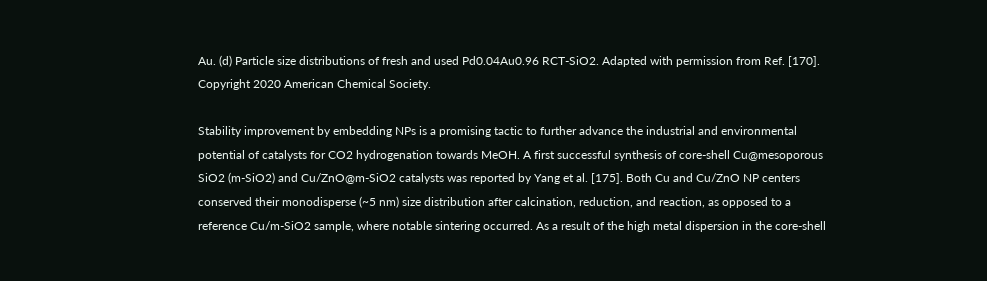Au. (d) Particle size distributions of fresh and used Pd0.04Au0.96 RCT-SiO2. Adapted with permission from Ref. [170]. Copyright 2020 American Chemical Society.

Stability improvement by embedding NPs is a promising tactic to further advance the industrial and environmental potential of catalysts for CO2 hydrogenation towards MeOH. A first successful synthesis of core-shell Cu@mesoporous SiO2 (m-SiO2) and Cu/ZnO@m-SiO2 catalysts was reported by Yang et al. [175]. Both Cu and Cu/ZnO NP centers conserved their monodisperse (~5 nm) size distribution after calcination, reduction, and reaction, as opposed to a reference Cu/m-SiO2 sample, where notable sintering occurred. As a result of the high metal dispersion in the core-shell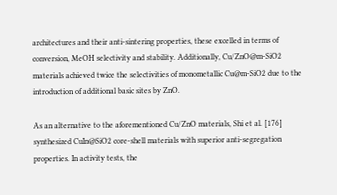architectures and their anti-sintering properties, these excelled in terms of conversion, MeOH selectivity and stability. Additionally, Cu/ZnO@m-SiO2 materials achieved twice the selectivities of monometallic Cu@m-SiO2 due to the introduction of additional basic sites by ZnO.

As an alternative to the aforementioned Cu/ZnO materials, Shi et al. [176] synthesized CuIn@SiO2 core-shell materials with superior anti-segregation properties. In activity tests, the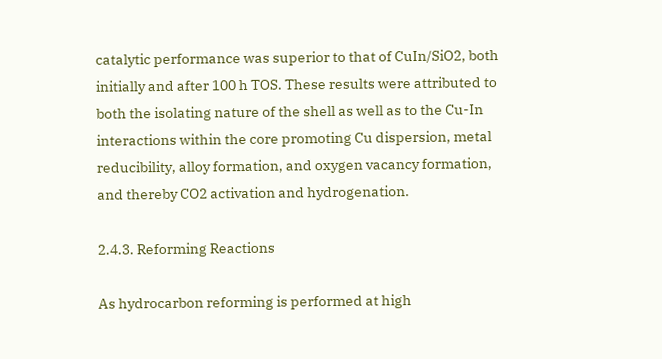catalytic performance was superior to that of CuIn/SiO2, both initially and after 100 h TOS. These results were attributed to both the isolating nature of the shell as well as to the Cu-In interactions within the core promoting Cu dispersion, metal reducibility, alloy formation, and oxygen vacancy formation, and thereby CO2 activation and hydrogenation.

2.4.3. Reforming Reactions

As hydrocarbon reforming is performed at high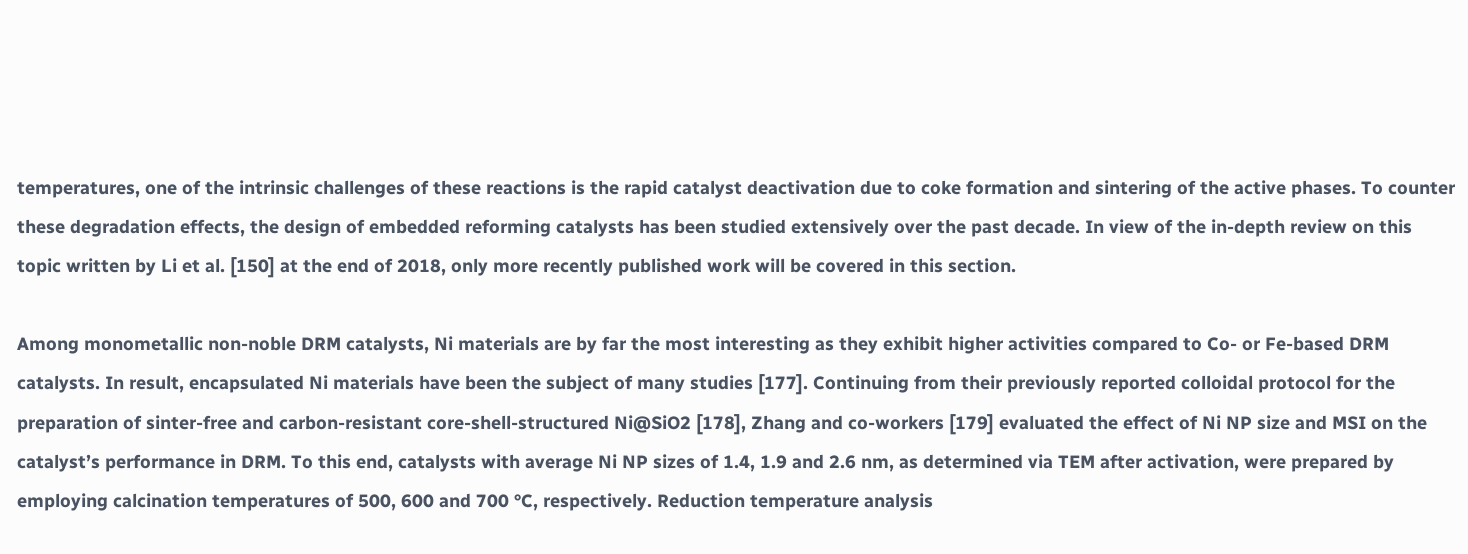temperatures, one of the intrinsic challenges of these reactions is the rapid catalyst deactivation due to coke formation and sintering of the active phases. To counter these degradation effects, the design of embedded reforming catalysts has been studied extensively over the past decade. In view of the in-depth review on this topic written by Li et al. [150] at the end of 2018, only more recently published work will be covered in this section.

Among monometallic non-noble DRM catalysts, Ni materials are by far the most interesting as they exhibit higher activities compared to Co- or Fe-based DRM catalysts. In result, encapsulated Ni materials have been the subject of many studies [177]. Continuing from their previously reported colloidal protocol for the preparation of sinter-free and carbon-resistant core-shell-structured Ni@SiO2 [178], Zhang and co-workers [179] evaluated the effect of Ni NP size and MSI on the catalyst’s performance in DRM. To this end, catalysts with average Ni NP sizes of 1.4, 1.9 and 2.6 nm, as determined via TEM after activation, were prepared by employing calcination temperatures of 500, 600 and 700 °C, respectively. Reduction temperature analysis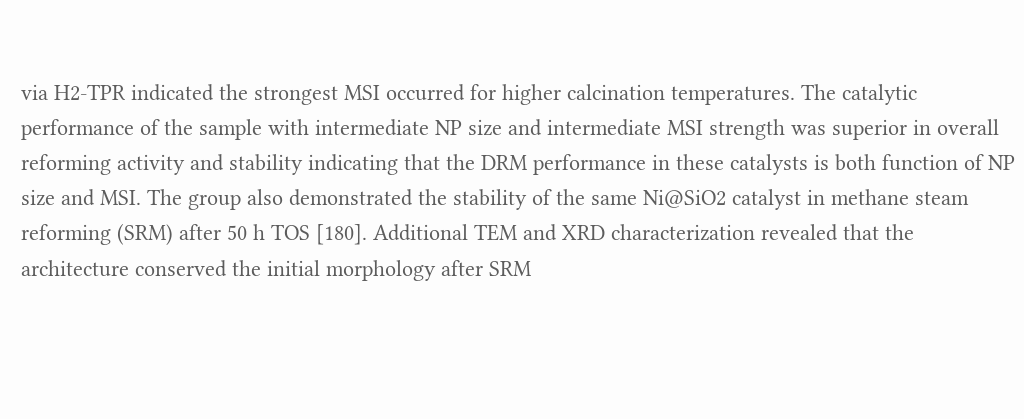via H2-TPR indicated the strongest MSI occurred for higher calcination temperatures. The catalytic performance of the sample with intermediate NP size and intermediate MSI strength was superior in overall reforming activity and stability indicating that the DRM performance in these catalysts is both function of NP size and MSI. The group also demonstrated the stability of the same Ni@SiO2 catalyst in methane steam reforming (SRM) after 50 h TOS [180]. Additional TEM and XRD characterization revealed that the architecture conserved the initial morphology after SRM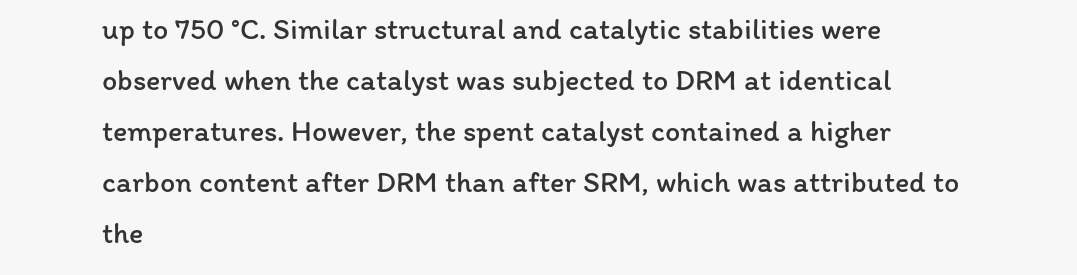up to 750 °C. Similar structural and catalytic stabilities were observed when the catalyst was subjected to DRM at identical temperatures. However, the spent catalyst contained a higher carbon content after DRM than after SRM, which was attributed to the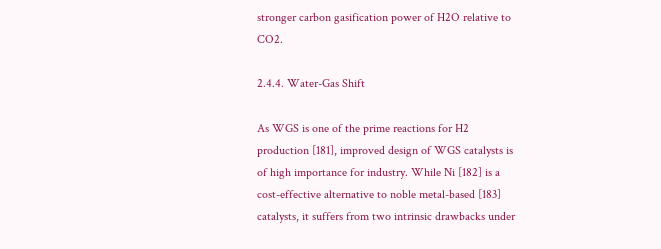stronger carbon gasification power of H2O relative to CO2.

2.4.4. Water-Gas Shift

As WGS is one of the prime reactions for H2 production [181], improved design of WGS catalysts is of high importance for industry. While Ni [182] is a cost-effective alternative to noble metal-based [183] catalysts, it suffers from two intrinsic drawbacks under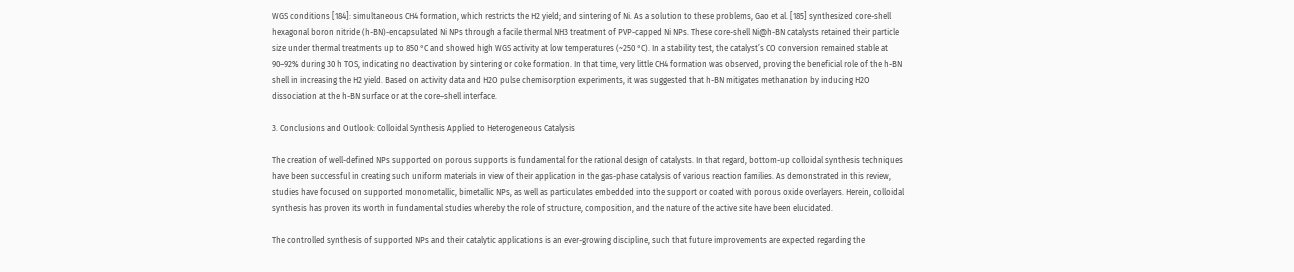WGS conditions [184]: simultaneous CH4 formation, which restricts the H2 yield; and sintering of Ni. As a solution to these problems, Gao et al. [185] synthesized core-shell hexagonal boron nitride (h-BN)-encapsulated Ni NPs through a facile thermal NH3 treatment of PVP-capped Ni NPs. These core-shell Ni@h-BN catalysts retained their particle size under thermal treatments up to 850 °C and showed high WGS activity at low temperatures (~250 °C). In a stability test, the catalyst’s CO conversion remained stable at 90–92% during 30 h TOS, indicating no deactivation by sintering or coke formation. In that time, very little CH4 formation was observed, proving the beneficial role of the h-BN shell in increasing the H2 yield. Based on activity data and H2O pulse chemisorption experiments, it was suggested that h-BN mitigates methanation by inducing H2O dissociation at the h-BN surface or at the core–shell interface.

3. Conclusions and Outlook: Colloidal Synthesis Applied to Heterogeneous Catalysis

The creation of well-defined NPs supported on porous supports is fundamental for the rational design of catalysts. In that regard, bottom-up colloidal synthesis techniques have been successful in creating such uniform materials in view of their application in the gas-phase catalysis of various reaction families. As demonstrated in this review, studies have focused on supported monometallic, bimetallic NPs, as well as particulates embedded into the support or coated with porous oxide overlayers. Herein, colloidal synthesis has proven its worth in fundamental studies whereby the role of structure, composition, and the nature of the active site have been elucidated.

The controlled synthesis of supported NPs and their catalytic applications is an ever-growing discipline, such that future improvements are expected regarding the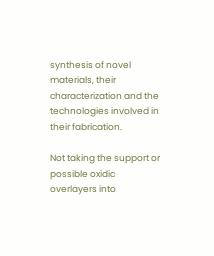synthesis of novel materials, their characterization and the technologies involved in their fabrication.

Not taking the support or possible oxidic overlayers into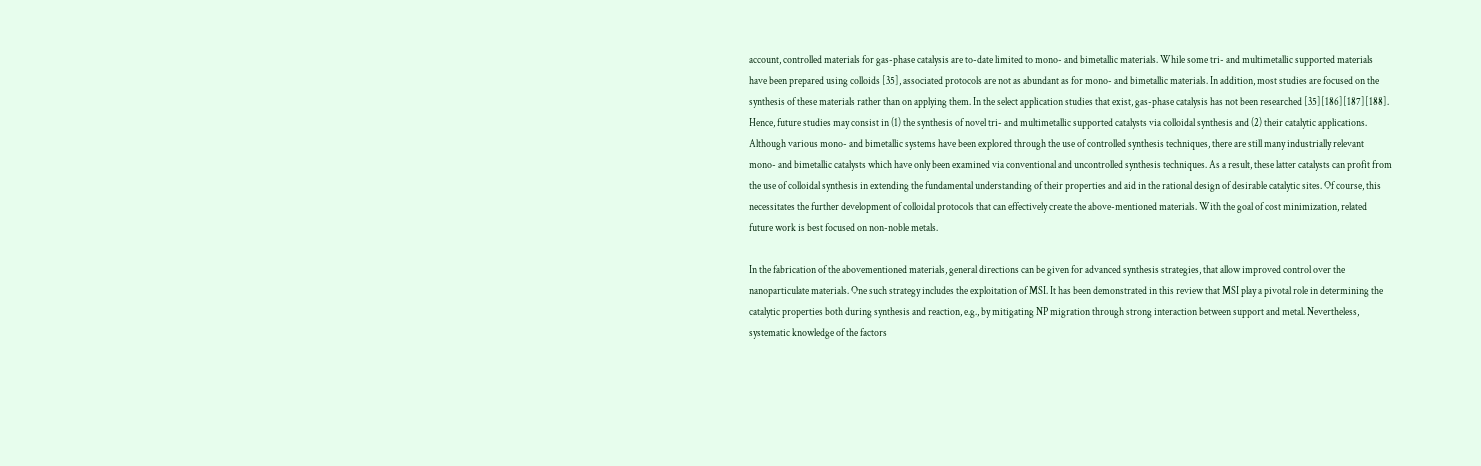account, controlled materials for gas-phase catalysis are to-date limited to mono- and bimetallic materials. While some tri- and multimetallic supported materials have been prepared using colloids [35], associated protocols are not as abundant as for mono- and bimetallic materials. In addition, most studies are focused on the synthesis of these materials rather than on applying them. In the select application studies that exist, gas-phase catalysis has not been researched [35][186][187][188]. Hence, future studies may consist in (1) the synthesis of novel tri- and multimetallic supported catalysts via colloidal synthesis and (2) their catalytic applications. Although various mono- and bimetallic systems have been explored through the use of controlled synthesis techniques, there are still many industrially relevant mono- and bimetallic catalysts which have only been examined via conventional and uncontrolled synthesis techniques. As a result, these latter catalysts can profit from the use of colloidal synthesis in extending the fundamental understanding of their properties and aid in the rational design of desirable catalytic sites. Of course, this necessitates the further development of colloidal protocols that can effectively create the above-mentioned materials. With the goal of cost minimization, related future work is best focused on non-noble metals.

In the fabrication of the abovementioned materials, general directions can be given for advanced synthesis strategies, that allow improved control over the nanoparticulate materials. One such strategy includes the exploitation of MSI. It has been demonstrated in this review that MSI play a pivotal role in determining the catalytic properties both during synthesis and reaction, e.g., by mitigating NP migration through strong interaction between support and metal. Nevertheless, systematic knowledge of the factors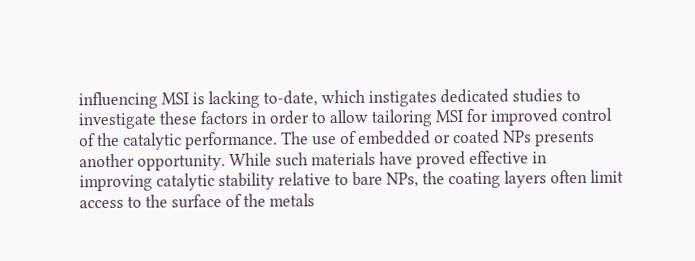influencing MSI is lacking to-date, which instigates dedicated studies to investigate these factors in order to allow tailoring MSI for improved control of the catalytic performance. The use of embedded or coated NPs presents another opportunity. While such materials have proved effective in improving catalytic stability relative to bare NPs, the coating layers often limit access to the surface of the metals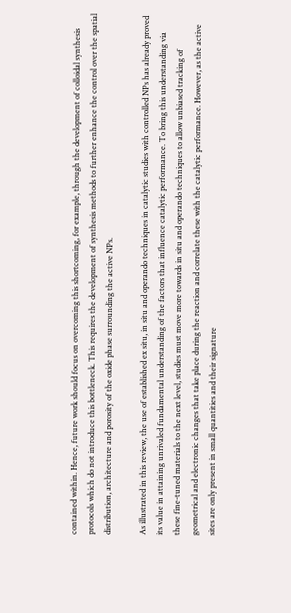contained within. Hence, future work should focus on overcoming this shortcoming, for example, through the development of colloidal synthesis protocols which do not introduce this bottleneck. This requires the development of synthesis methods to further enhance the control over the spatial distribution, architecture and porosity of the oxide phase surrounding the active NPs.

As illustrated in this review, the use of established ex situ, in situ and operando techniques in catalytic studies with controlled NPs has already proved its value in attaining unrivaled fundamental understanding of the factors that influence catalytic performance. To bring this understanding via these fine-tuned materials to the next level, studies must move more towards in situ and operando techniques to allow unbiased tracking of geometrical and electronic changes that take place during the reaction and correlate these with the catalytic performance. However, as the active sites are only present in small quantities and their signature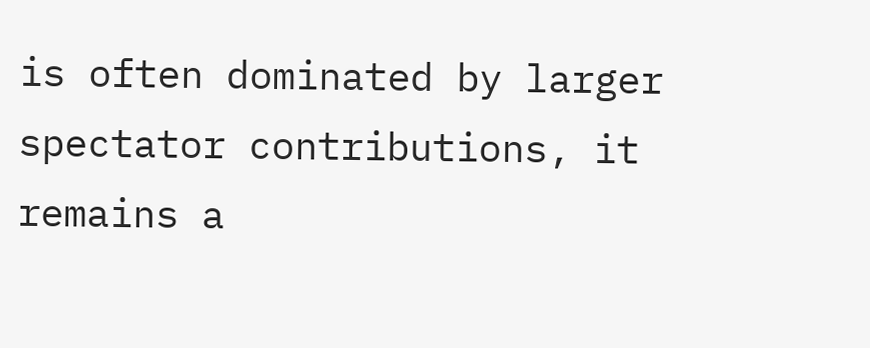is often dominated by larger spectator contributions, it remains a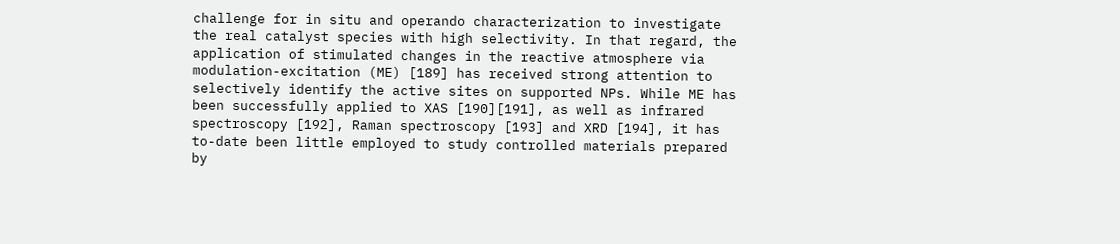challenge for in situ and operando characterization to investigate the real catalyst species with high selectivity. In that regard, the application of stimulated changes in the reactive atmosphere via modulation-excitation (ME) [189] has received strong attention to selectively identify the active sites on supported NPs. While ME has been successfully applied to XAS [190][191], as well as infrared spectroscopy [192], Raman spectroscopy [193] and XRD [194], it has to-date been little employed to study controlled materials prepared by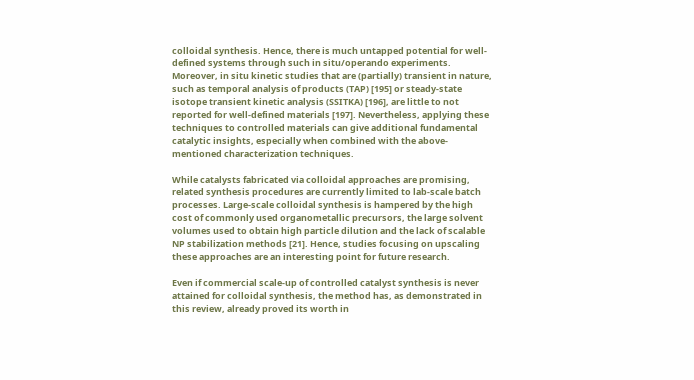colloidal synthesis. Hence, there is much untapped potential for well-defined systems through such in situ/operando experiments. Moreover, in situ kinetic studies that are (partially) transient in nature, such as temporal analysis of products (TAP) [195] or steady-state isotope transient kinetic analysis (SSITKA) [196], are little to not reported for well-defined materials [197]. Nevertheless, applying these techniques to controlled materials can give additional fundamental catalytic insights, especially when combined with the above-mentioned characterization techniques.

While catalysts fabricated via colloidal approaches are promising, related synthesis procedures are currently limited to lab-scale batch processes. Large-scale colloidal synthesis is hampered by the high cost of commonly used organometallic precursors, the large solvent volumes used to obtain high particle dilution and the lack of scalable NP stabilization methods [21]. Hence, studies focusing on upscaling these approaches are an interesting point for future research.

Even if commercial scale-up of controlled catalyst synthesis is never attained for colloidal synthesis, the method has, as demonstrated in this review, already proved its worth in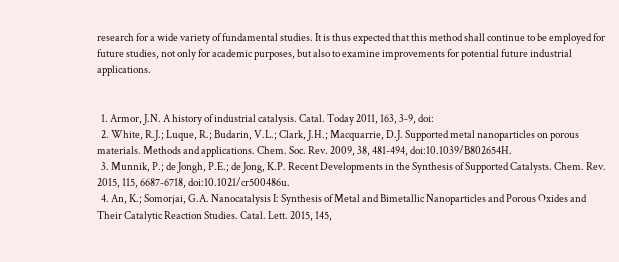research for a wide variety of fundamental studies. It is thus expected that this method shall continue to be employed for future studies, not only for academic purposes, but also to examine improvements for potential future industrial applications.


  1. Armor, J.N. A history of industrial catalysis. Catal. Today 2011, 163, 3-9, doi:
  2. White, R.J.; Luque, R.; Budarin, V.L.; Clark, J.H.; Macquarrie, D.J. Supported metal nanoparticles on porous materials. Methods and applications. Chem. Soc. Rev. 2009, 38, 481-494, doi:10.1039/B802654H.
  3. Munnik, P.; de Jongh, P.E.; de Jong, K.P. Recent Developments in the Synthesis of Supported Catalysts. Chem. Rev. 2015, 115, 6687-6718, doi:10.1021/cr500486u.
  4. An, K.; Somorjai, G.A. Nanocatalysis I: Synthesis of Metal and Bimetallic Nanoparticles and Porous Oxides and Their Catalytic Reaction Studies. Catal. Lett. 2015, 145,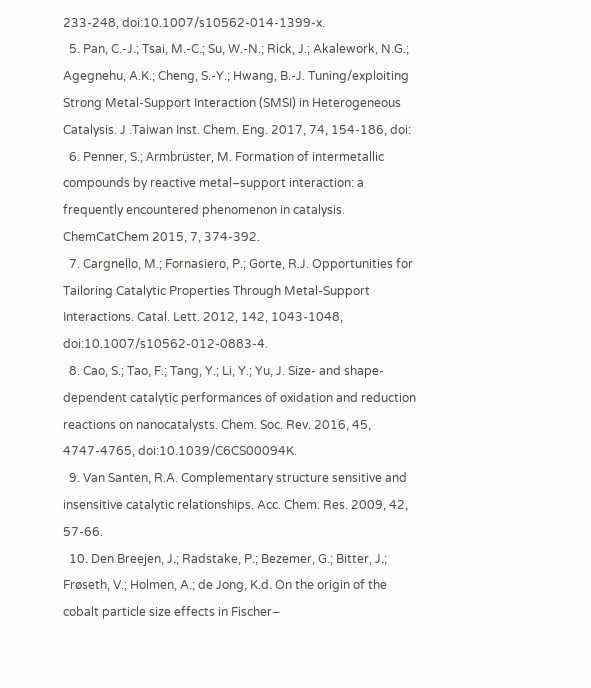233-248, doi:10.1007/s10562-014-1399-x.
  5. Pan, C.-J.; Tsai, M.-C.; Su, W.-N.; Rick, J.; Akalework, N.G.; Agegnehu, A.K.; Cheng, S.-Y.; Hwang, B.-J. Tuning/exploiting Strong Metal-Support Interaction (SMSI) in Heterogeneous Catalysis. J .Taiwan Inst. Chem. Eng. 2017, 74, 154-186, doi:
  6. Penner, S.; Armbrüster, M. Formation of intermetallic compounds by reactive metal–support interaction: a frequently encountered phenomenon in catalysis. ChemCatChem 2015, 7, 374-392.
  7. Cargnello, M.; Fornasiero, P.; Gorte, R.J. Opportunities for Tailoring Catalytic Properties Through Metal-Support Interactions. Catal. Lett. 2012, 142, 1043-1048, doi:10.1007/s10562-012-0883-4.
  8. Cao, S.; Tao, F.; Tang, Y.; Li, Y.; Yu, J. Size- and shape-dependent catalytic performances of oxidation and reduction reactions on nanocatalysts. Chem. Soc. Rev. 2016, 45, 4747-4765, doi:10.1039/C6CS00094K.
  9. Van Santen, R.A. Complementary structure sensitive and insensitive catalytic relationships. Acc. Chem. Res. 2009, 42, 57-66.
  10. Den Breejen, J.; Radstake, P.; Bezemer, G.; Bitter, J.; Frøseth, V.; Holmen, A.; de Jong, K.d. On the origin of the cobalt particle size effects in Fischer−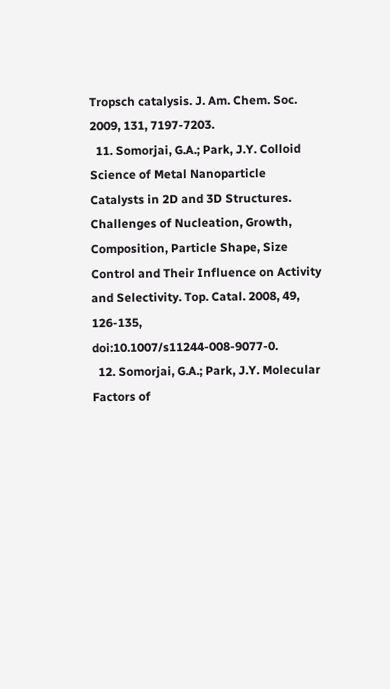Tropsch catalysis. J. Am. Chem. Soc. 2009, 131, 7197-7203.
  11. Somorjai, G.A.; Park, J.Y. Colloid Science of Metal Nanoparticle Catalysts in 2D and 3D Structures. Challenges of Nucleation, Growth, Composition, Particle Shape, Size Control and Their Influence on Activity and Selectivity. Top. Catal. 2008, 49, 126-135, doi:10.1007/s11244-008-9077-0.
  12. Somorjai, G.A.; Park, J.Y. Molecular Factors of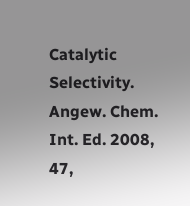Catalytic Selectivity. Angew. Chem. Int. Ed. 2008, 47,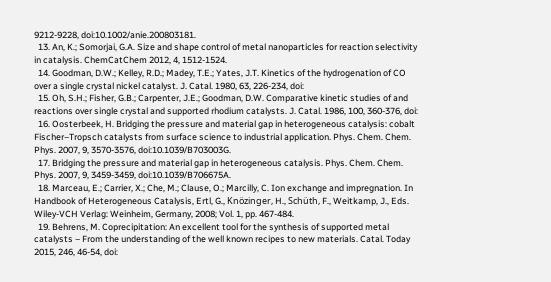9212-9228, doi:10.1002/anie.200803181.
  13. An, K.; Somorjai, G.A. Size and shape control of metal nanoparticles for reaction selectivity in catalysis. ChemCatChem 2012, 4, 1512-1524.
  14. Goodman, D.W.; Kelley, R.D.; Madey, T.E.; Yates, J.T. Kinetics of the hydrogenation of CO over a single crystal nickel catalyst. J. Catal. 1980, 63, 226-234, doi:
  15. Oh, S.H.; Fisher, G.B.; Carpenter, J.E.; Goodman, D.W. Comparative kinetic studies of and reactions over single crystal and supported rhodium catalysts. J. Catal. 1986, 100, 360-376, doi:
  16. Oosterbeek, H. Bridging the pressure and material gap in heterogeneous catalysis: cobalt Fischer–Tropsch catalysts from surface science to industrial application. Phys. Chem. Chem. Phys. 2007, 9, 3570-3576, doi:10.1039/B703003G.
  17. Bridging the pressure and material gap in heterogeneous catalysis. Phys. Chem. Chem. Phys. 2007, 9, 3459-3459, doi:10.1039/B706675A.
  18. Marceau, E.; Carrier, X.; Che, M.; Clause, O.; Marcilly, C. Ion exchange and impregnation. In Handbook of Heterogeneous Catalysis, Ertl, G., Knözinger, H., Schüth, F., Weitkamp, J., Eds. Wiley-VCH Verlag: Weinheim, Germany, 2008; Vol. 1, pp. 467-484.
  19. Behrens, M. Coprecipitation: An excellent tool for the synthesis of supported metal catalysts – From the understanding of the well known recipes to new materials. Catal. Today 2015, 246, 46-54, doi: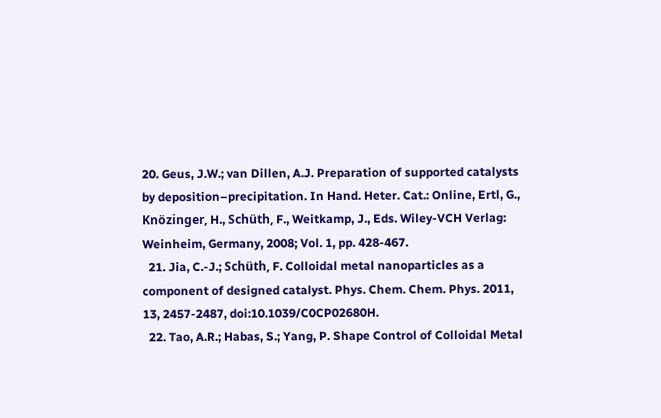20. Geus, J.W.; van Dillen, A.J. Preparation of supported catalysts by deposition–precipitation. In Hand. Heter. Cat.: Online, Ertl, G., Knözinger, H., Schüth, F., Weitkamp, J., Eds. Wiley-VCH Verlag: Weinheim, Germany, 2008; Vol. 1, pp. 428-467.
  21. Jia, C.-J.; Schüth, F. Colloidal metal nanoparticles as a component of designed catalyst. Phys. Chem. Chem. Phys. 2011, 13, 2457-2487, doi:10.1039/C0CP02680H.
  22. Tao, A.R.; Habas, S.; Yang, P. Shape Control of Colloidal Metal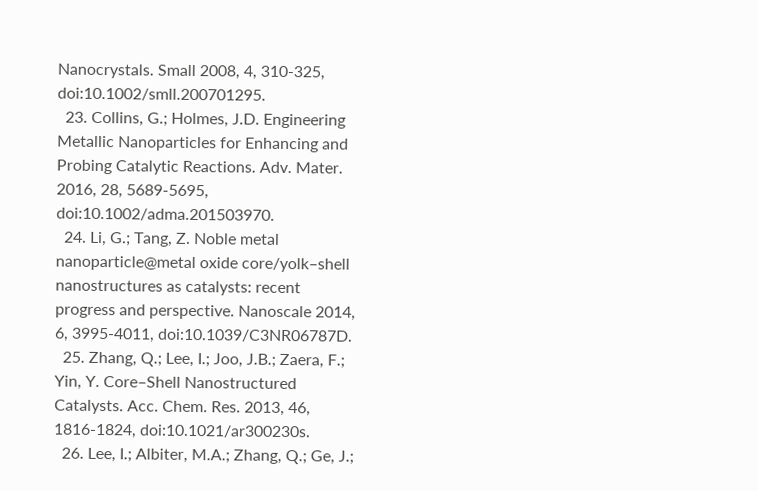Nanocrystals. Small 2008, 4, 310-325, doi:10.1002/smll.200701295.
  23. Collins, G.; Holmes, J.D. Engineering Metallic Nanoparticles for Enhancing and Probing Catalytic Reactions. Adv. Mater. 2016, 28, 5689-5695, doi:10.1002/adma.201503970.
  24. Li, G.; Tang, Z. Noble metal nanoparticle@metal oxide core/yolk–shell nanostructures as catalysts: recent progress and perspective. Nanoscale 2014, 6, 3995-4011, doi:10.1039/C3NR06787D.
  25. Zhang, Q.; Lee, I.; Joo, J.B.; Zaera, F.; Yin, Y. Core–Shell Nanostructured Catalysts. Acc. Chem. Res. 2013, 46, 1816-1824, doi:10.1021/ar300230s.
  26. Lee, I.; Albiter, M.A.; Zhang, Q.; Ge, J.;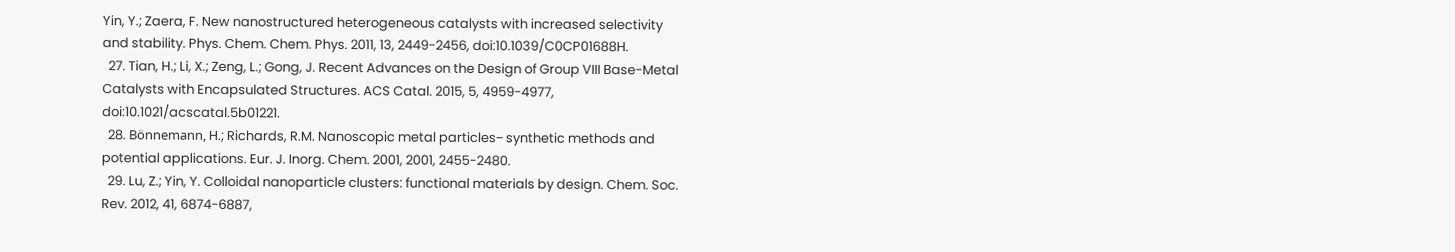Yin, Y.; Zaera, F. New nanostructured heterogeneous catalysts with increased selectivity and stability. Phys. Chem. Chem. Phys. 2011, 13, 2449-2456, doi:10.1039/C0CP01688H.
  27. Tian, H.; Li, X.; Zeng, L.; Gong, J. Recent Advances on the Design of Group VIII Base-Metal Catalysts with Encapsulated Structures. ACS Catal. 2015, 5, 4959-4977, doi:10.1021/acscatal.5b01221.
  28. Bönnemann, H.; Richards, R.M. Nanoscopic metal particles− synthetic methods and potential applications. Eur. J. Inorg. Chem. 2001, 2001, 2455-2480.
  29. Lu, Z.; Yin, Y. Colloidal nanoparticle clusters: functional materials by design. Chem. Soc. Rev. 2012, 41, 6874-6887,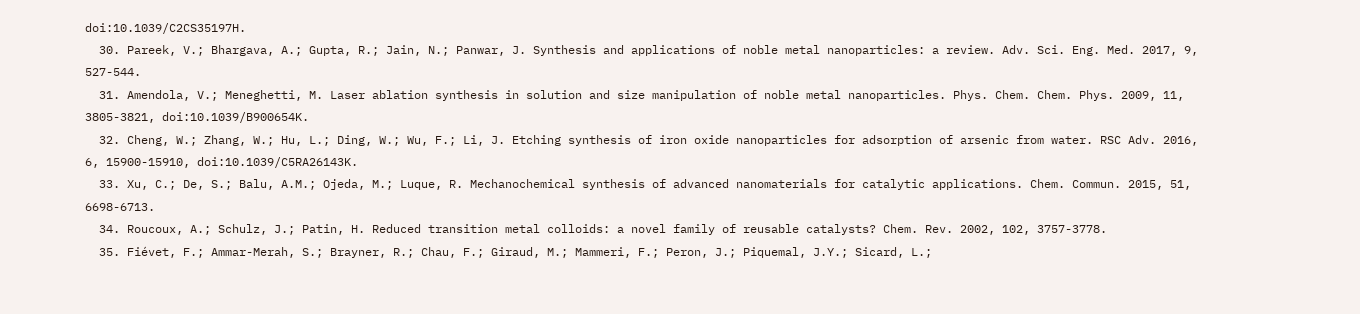doi:10.1039/C2CS35197H.
  30. Pareek, V.; Bhargava, A.; Gupta, R.; Jain, N.; Panwar, J. Synthesis and applications of noble metal nanoparticles: a review. Adv. Sci. Eng. Med. 2017, 9, 527-544.
  31. Amendola, V.; Meneghetti, M. Laser ablation synthesis in solution and size manipulation of noble metal nanoparticles. Phys. Chem. Chem. Phys. 2009, 11, 3805-3821, doi:10.1039/B900654K.
  32. Cheng, W.; Zhang, W.; Hu, L.; Ding, W.; Wu, F.; Li, J. Etching synthesis of iron oxide nanoparticles for adsorption of arsenic from water. RSC Adv. 2016, 6, 15900-15910, doi:10.1039/C5RA26143K.
  33. Xu, C.; De, S.; Balu, A.M.; Ojeda, M.; Luque, R. Mechanochemical synthesis of advanced nanomaterials for catalytic applications. Chem. Commun. 2015, 51, 6698-6713.
  34. Roucoux, A.; Schulz, J.; Patin, H. Reduced transition metal colloids: a novel family of reusable catalysts? Chem. Rev. 2002, 102, 3757-3778.
  35. Fiévet, F.; Ammar-Merah, S.; Brayner, R.; Chau, F.; Giraud, M.; Mammeri, F.; Peron, J.; Piquemal, J.Y.; Sicard, L.;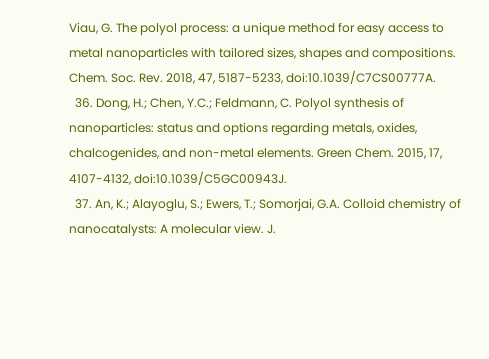Viau, G. The polyol process: a unique method for easy access to metal nanoparticles with tailored sizes, shapes and compositions. Chem. Soc. Rev. 2018, 47, 5187-5233, doi:10.1039/C7CS00777A.
  36. Dong, H.; Chen, Y.C.; Feldmann, C. Polyol synthesis of nanoparticles: status and options regarding metals, oxides, chalcogenides, and non-metal elements. Green Chem. 2015, 17, 4107-4132, doi:10.1039/C5GC00943J.
  37. An, K.; Alayoglu, S.; Ewers, T.; Somorjai, G.A. Colloid chemistry of nanocatalysts: A molecular view. J.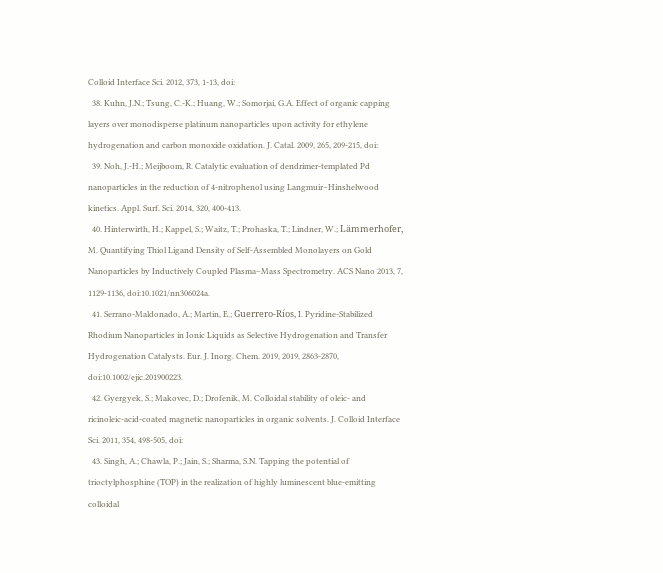Colloid Interface Sci. 2012, 373, 1-13, doi:
  38. Kuhn, J.N.; Tsung, C.-K.; Huang, W.; Somorjai, G.A. Effect of organic capping layers over monodisperse platinum nanoparticles upon activity for ethylene hydrogenation and carbon monoxide oxidation. J. Catal. 2009, 265, 209-215, doi:
  39. Noh, J.-H.; Meijboom, R. Catalytic evaluation of dendrimer-templated Pd nanoparticles in the reduction of 4-nitrophenol using Langmuir–Hinshelwood kinetics. Appl. Surf. Sci. 2014, 320, 400-413.
  40. Hinterwirth, H.; Kappel, S.; Waitz, T.; Prohaska, T.; Lindner, W.; Lämmerhofer, M. Quantifying Thiol Ligand Density of Self-Assembled Monolayers on Gold Nanoparticles by Inductively Coupled Plasma–Mass Spectrometry. ACS Nano 2013, 7, 1129-1136, doi:10.1021/nn306024a.
  41. Serrano-Maldonado, A.; Martin, E.; Guerrero-Ríos, I. Pyridine-Stabilized Rhodium Nanoparticles in Ionic Liquids as Selective Hydrogenation and Transfer Hydrogenation Catalysts. Eur. J. Inorg. Chem. 2019, 2019, 2863-2870, doi:10.1002/ejic.201900223.
  42. Gyergyek, S.; Makovec, D.; Drofenik, M. Colloidal stability of oleic- and ricinoleic-acid-coated magnetic nanoparticles in organic solvents. J. Colloid Interface Sci. 2011, 354, 498-505, doi:
  43. Singh, A.; Chawla, P.; Jain, S.; Sharma, S.N. Tapping the potential of trioctylphosphine (TOP) in the realization of highly luminescent blue-emitting colloidal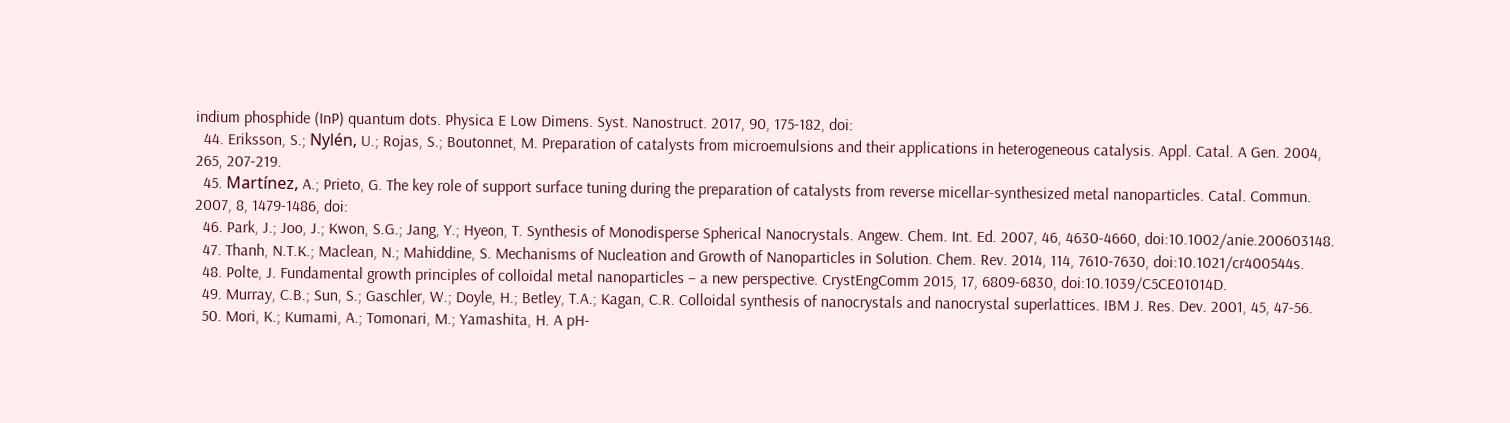indium phosphide (InP) quantum dots. Physica E Low Dimens. Syst. Nanostruct. 2017, 90, 175-182, doi:
  44. Eriksson, S.; Nylén, U.; Rojas, S.; Boutonnet, M. Preparation of catalysts from microemulsions and their applications in heterogeneous catalysis. Appl. Catal. A Gen. 2004, 265, 207-219.
  45. Martínez, A.; Prieto, G. The key role of support surface tuning during the preparation of catalysts from reverse micellar-synthesized metal nanoparticles. Catal. Commun. 2007, 8, 1479-1486, doi:
  46. Park, J.; Joo, J.; Kwon, S.G.; Jang, Y.; Hyeon, T. Synthesis of Monodisperse Spherical Nanocrystals. Angew. Chem. Int. Ed. 2007, 46, 4630-4660, doi:10.1002/anie.200603148.
  47. Thanh, N.T.K.; Maclean, N.; Mahiddine, S. Mechanisms of Nucleation and Growth of Nanoparticles in Solution. Chem. Rev. 2014, 114, 7610-7630, doi:10.1021/cr400544s.
  48. Polte, J. Fundamental growth principles of colloidal metal nanoparticles – a new perspective. CrystEngComm 2015, 17, 6809-6830, doi:10.1039/C5CE01014D.
  49. Murray, C.B.; Sun, S.; Gaschler, W.; Doyle, H.; Betley, T.A.; Kagan, C.R. Colloidal synthesis of nanocrystals and nanocrystal superlattices. IBM J. Res. Dev. 2001, 45, 47-56.
  50. Mori, K.; Kumami, A.; Tomonari, M.; Yamashita, H. A pH-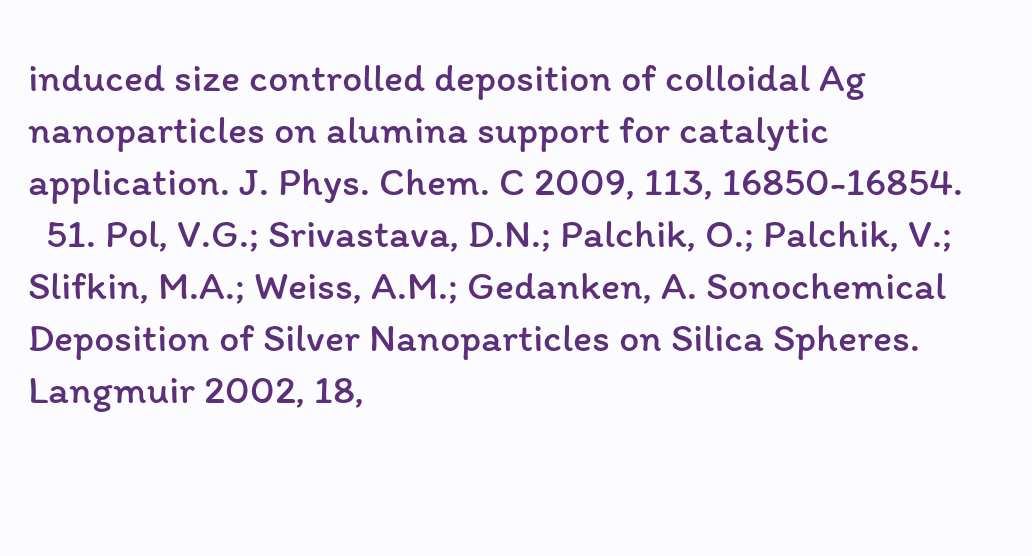induced size controlled deposition of colloidal Ag nanoparticles on alumina support for catalytic application. J. Phys. Chem. C 2009, 113, 16850-16854.
  51. Pol, V.G.; Srivastava, D.N.; Palchik, O.; Palchik, V.; Slifkin, M.A.; Weiss, A.M.; Gedanken, A. Sonochemical Deposition of Silver Nanoparticles on Silica Spheres. Langmuir 2002, 18,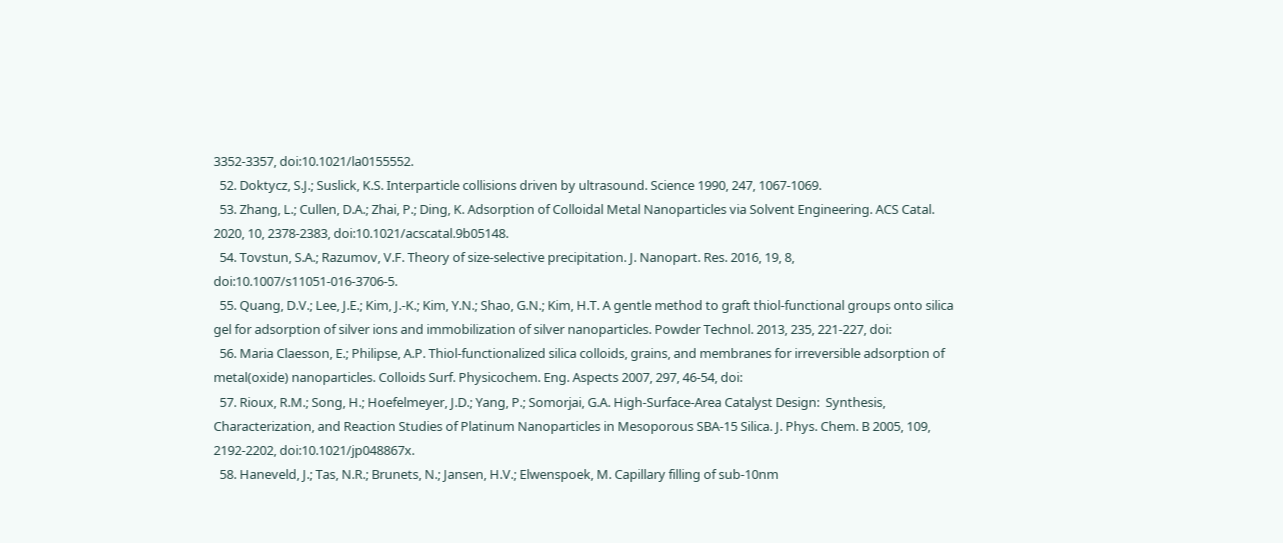3352-3357, doi:10.1021/la0155552.
  52. Doktycz, S.J.; Suslick, K.S. Interparticle collisions driven by ultrasound. Science 1990, 247, 1067-1069.
  53. Zhang, L.; Cullen, D.A.; Zhai, P.; Ding, K. Adsorption of Colloidal Metal Nanoparticles via Solvent Engineering. ACS Catal. 2020, 10, 2378-2383, doi:10.1021/acscatal.9b05148.
  54. Tovstun, S.A.; Razumov, V.F. Theory of size-selective precipitation. J. Nanopart. Res. 2016, 19, 8, doi:10.1007/s11051-016-3706-5.
  55. Quang, D.V.; Lee, J.E.; Kim, J.-K.; Kim, Y.N.; Shao, G.N.; Kim, H.T. A gentle method to graft thiol-functional groups onto silica gel for adsorption of silver ions and immobilization of silver nanoparticles. Powder Technol. 2013, 235, 221-227, doi:
  56. Maria Claesson, E.; Philipse, A.P. Thiol-functionalized silica colloids, grains, and membranes for irreversible adsorption of metal(oxide) nanoparticles. Colloids Surf. Physicochem. Eng. Aspects 2007, 297, 46-54, doi:
  57. Rioux, R.M.; Song, H.; Hoefelmeyer, J.D.; Yang, P.; Somorjai, G.A. High-Surface-Area Catalyst Design:  Synthesis, Characterization, and Reaction Studies of Platinum Nanoparticles in Mesoporous SBA-15 Silica. J. Phys. Chem. B 2005, 109, 2192-2202, doi:10.1021/jp048867x.
  58. Haneveld, J.; Tas, N.R.; Brunets, N.; Jansen, H.V.; Elwenspoek, M. Capillary filling of sub-10nm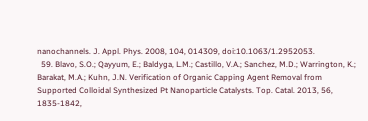nanochannels. J. Appl. Phys. 2008, 104, 014309, doi:10.1063/1.2952053.
  59. Blavo, S.O.; Qayyum, E.; Baldyga, L.M.; Castillo, V.A.; Sanchez, M.D.; Warrington, K.; Barakat, M.A.; Kuhn, J.N. Verification of Organic Capping Agent Removal from Supported Colloidal Synthesized Pt Nanoparticle Catalysts. Top. Catal. 2013, 56, 1835-1842,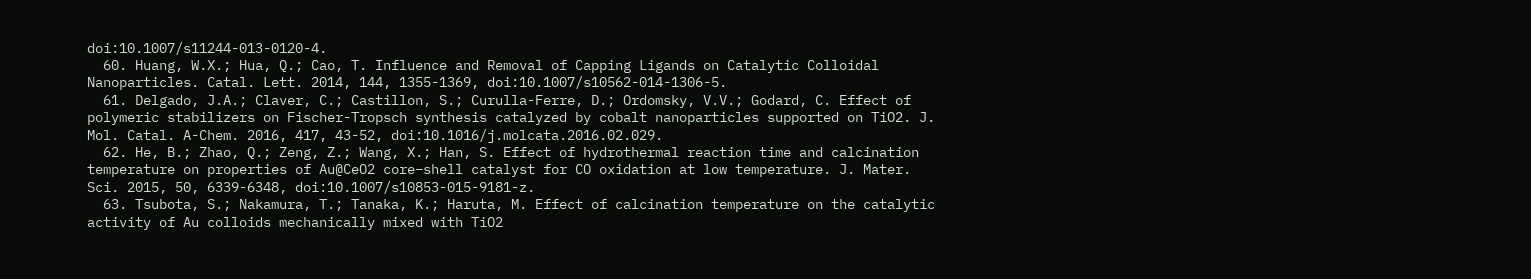doi:10.1007/s11244-013-0120-4.
  60. Huang, W.X.; Hua, Q.; Cao, T. Influence and Removal of Capping Ligands on Catalytic Colloidal Nanoparticles. Catal. Lett. 2014, 144, 1355-1369, doi:10.1007/s10562-014-1306-5.
  61. Delgado, J.A.; Claver, C.; Castillon, S.; Curulla-Ferre, D.; Ordomsky, V.V.; Godard, C. Effect of polymeric stabilizers on Fischer-Tropsch synthesis catalyzed by cobalt nanoparticles supported on TiO2. J. Mol. Catal. A-Chem. 2016, 417, 43-52, doi:10.1016/j.molcata.2016.02.029.
  62. He, B.; Zhao, Q.; Zeng, Z.; Wang, X.; Han, S. Effect of hydrothermal reaction time and calcination temperature on properties of Au@CeO2 core–shell catalyst for CO oxidation at low temperature. J. Mater. Sci. 2015, 50, 6339-6348, doi:10.1007/s10853-015-9181-z.
  63. Tsubota, S.; Nakamura, T.; Tanaka, K.; Haruta, M. Effect of calcination temperature on the catalytic activity of Au colloids mechanically mixed with TiO2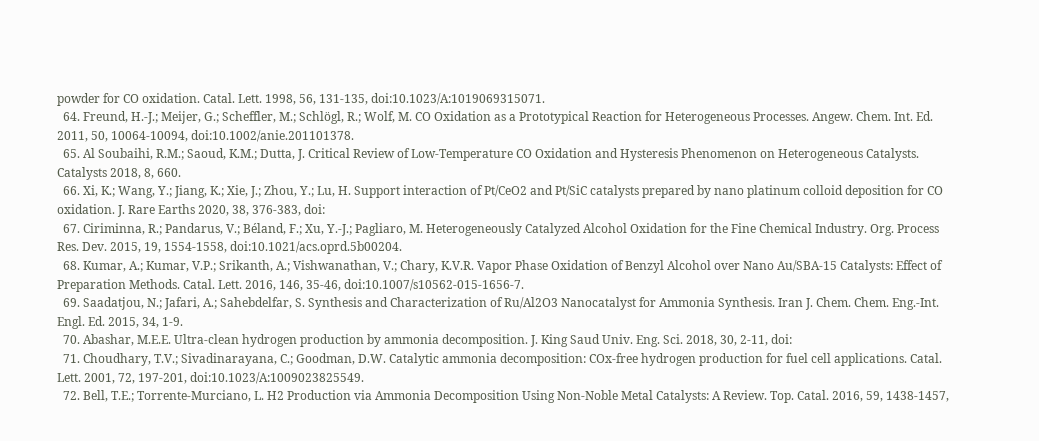powder for CO oxidation. Catal. Lett. 1998, 56, 131-135, doi:10.1023/A:1019069315071.
  64. Freund, H.-J.; Meijer, G.; Scheffler, M.; Schlögl, R.; Wolf, M. CO Oxidation as a Prototypical Reaction for Heterogeneous Processes. Angew. Chem. Int. Ed. 2011, 50, 10064-10094, doi:10.1002/anie.201101378.
  65. Al Soubaihi, R.M.; Saoud, K.M.; Dutta, J. Critical Review of Low-Temperature CO Oxidation and Hysteresis Phenomenon on Heterogeneous Catalysts. Catalysts 2018, 8, 660.
  66. Xi, K.; Wang, Y.; Jiang, K.; Xie, J.; Zhou, Y.; Lu, H. Support interaction of Pt/CeO2 and Pt/SiC catalysts prepared by nano platinum colloid deposition for CO oxidation. J. Rare Earths 2020, 38, 376-383, doi:
  67. Ciriminna, R.; Pandarus, V.; Béland, F.; Xu, Y.-J.; Pagliaro, M. Heterogeneously Catalyzed Alcohol Oxidation for the Fine Chemical Industry. Org. Process Res. Dev. 2015, 19, 1554-1558, doi:10.1021/acs.oprd.5b00204.
  68. Kumar, A.; Kumar, V.P.; Srikanth, A.; Vishwanathan, V.; Chary, K.V.R. Vapor Phase Oxidation of Benzyl Alcohol over Nano Au/SBA-15 Catalysts: Effect of Preparation Methods. Catal. Lett. 2016, 146, 35-46, doi:10.1007/s10562-015-1656-7.
  69. Saadatjou, N.; Jafari, A.; Sahebdelfar, S. Synthesis and Characterization of Ru/Al2O3 Nanocatalyst for Ammonia Synthesis. Iran J. Chem. Chem. Eng.-Int. Engl. Ed. 2015, 34, 1-9.
  70. Abashar, M.E.E. Ultra-clean hydrogen production by ammonia decomposition. J. King Saud Univ. Eng. Sci. 2018, 30, 2-11, doi:
  71. Choudhary, T.V.; Sivadinarayana, C.; Goodman, D.W. Catalytic ammonia decomposition: COx-free hydrogen production for fuel cell applications. Catal. Lett. 2001, 72, 197-201, doi:10.1023/A:1009023825549.
  72. Bell, T.E.; Torrente-Murciano, L. H2 Production via Ammonia Decomposition Using Non-Noble Metal Catalysts: A Review. Top. Catal. 2016, 59, 1438-1457,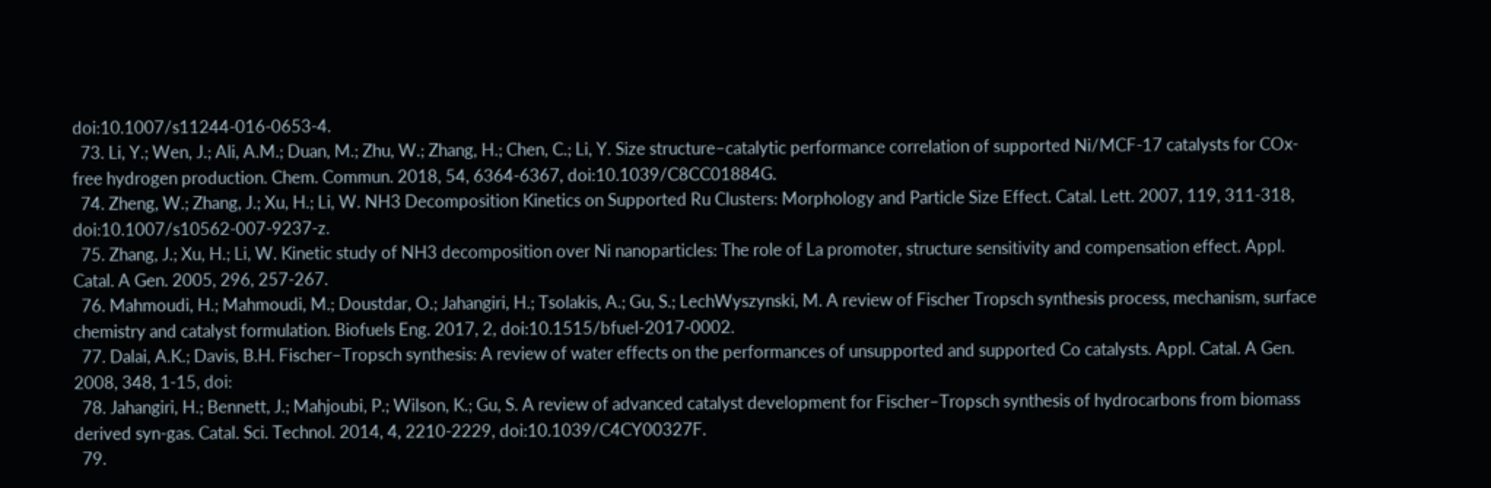doi:10.1007/s11244-016-0653-4.
  73. Li, Y.; Wen, J.; Ali, A.M.; Duan, M.; Zhu, W.; Zhang, H.; Chen, C.; Li, Y. Size structure–catalytic performance correlation of supported Ni/MCF-17 catalysts for COx-free hydrogen production. Chem. Commun. 2018, 54, 6364-6367, doi:10.1039/C8CC01884G.
  74. Zheng, W.; Zhang, J.; Xu, H.; Li, W. NH3 Decomposition Kinetics on Supported Ru Clusters: Morphology and Particle Size Effect. Catal. Lett. 2007, 119, 311-318, doi:10.1007/s10562-007-9237-z.
  75. Zhang, J.; Xu, H.; Li, W. Kinetic study of NH3 decomposition over Ni nanoparticles: The role of La promoter, structure sensitivity and compensation effect. Appl. Catal. A Gen. 2005, 296, 257-267.
  76. Mahmoudi, H.; Mahmoudi, M.; Doustdar, O.; Jahangiri, H.; Tsolakis, A.; Gu, S.; LechWyszynski, M. A review of Fischer Tropsch synthesis process, mechanism, surface chemistry and catalyst formulation. Biofuels Eng. 2017, 2, doi:10.1515/bfuel-2017-0002.
  77. Dalai, A.K.; Davis, B.H. Fischer–Tropsch synthesis: A review of water effects on the performances of unsupported and supported Co catalysts. Appl. Catal. A Gen. 2008, 348, 1-15, doi:
  78. Jahangiri, H.; Bennett, J.; Mahjoubi, P.; Wilson, K.; Gu, S. A review of advanced catalyst development for Fischer–Tropsch synthesis of hydrocarbons from biomass derived syn-gas. Catal. Sci. Technol. 2014, 4, 2210-2229, doi:10.1039/C4CY00327F.
  79.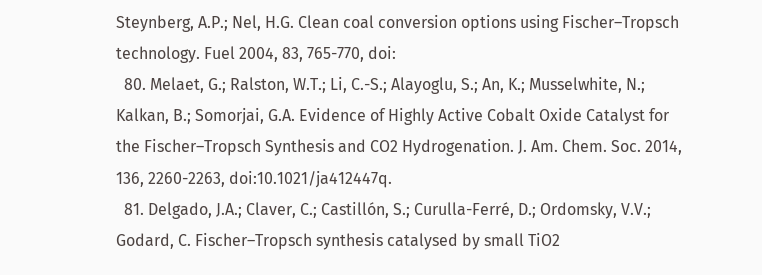Steynberg, A.P.; Nel, H.G. Clean coal conversion options using Fischer–Tropsch technology. Fuel 2004, 83, 765-770, doi:
  80. Melaet, G.; Ralston, W.T.; Li, C.-S.; Alayoglu, S.; An, K.; Musselwhite, N.; Kalkan, B.; Somorjai, G.A. Evidence of Highly Active Cobalt Oxide Catalyst for the Fischer–Tropsch Synthesis and CO2 Hydrogenation. J. Am. Chem. Soc. 2014, 136, 2260-2263, doi:10.1021/ja412447q.
  81. Delgado, J.A.; Claver, C.; Castillón, S.; Curulla-Ferré, D.; Ordomsky, V.V.; Godard, C. Fischer–Tropsch synthesis catalysed by small TiO2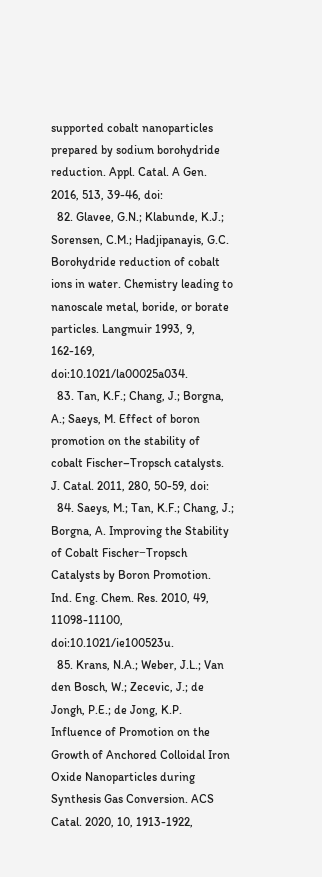supported cobalt nanoparticles prepared by sodium borohydride reduction. Appl. Catal. A Gen. 2016, 513, 39-46, doi:
  82. Glavee, G.N.; Klabunde, K.J.; Sorensen, C.M.; Hadjipanayis, G.C. Borohydride reduction of cobalt ions in water. Chemistry leading to nanoscale metal, boride, or borate particles. Langmuir 1993, 9, 162-169, doi:10.1021/la00025a034.
  83. Tan, K.F.; Chang, J.; Borgna, A.; Saeys, M. Effect of boron promotion on the stability of cobalt Fischer–Tropsch catalysts. J. Catal. 2011, 280, 50-59, doi:
  84. Saeys, M.; Tan, K.F.; Chang, J.; Borgna, A. Improving the Stability of Cobalt Fischer−Tropsch Catalysts by Boron Promotion. Ind. Eng. Chem. Res. 2010, 49, 11098-11100, doi:10.1021/ie100523u.
  85. Krans, N.A.; Weber, J.L.; Van den Bosch, W.; Zecevic, J.; de Jongh, P.E.; de Jong, K.P. Influence of Promotion on the Growth of Anchored Colloidal Iron Oxide Nanoparticles during Synthesis Gas Conversion. ACS Catal. 2020, 10, 1913-1922,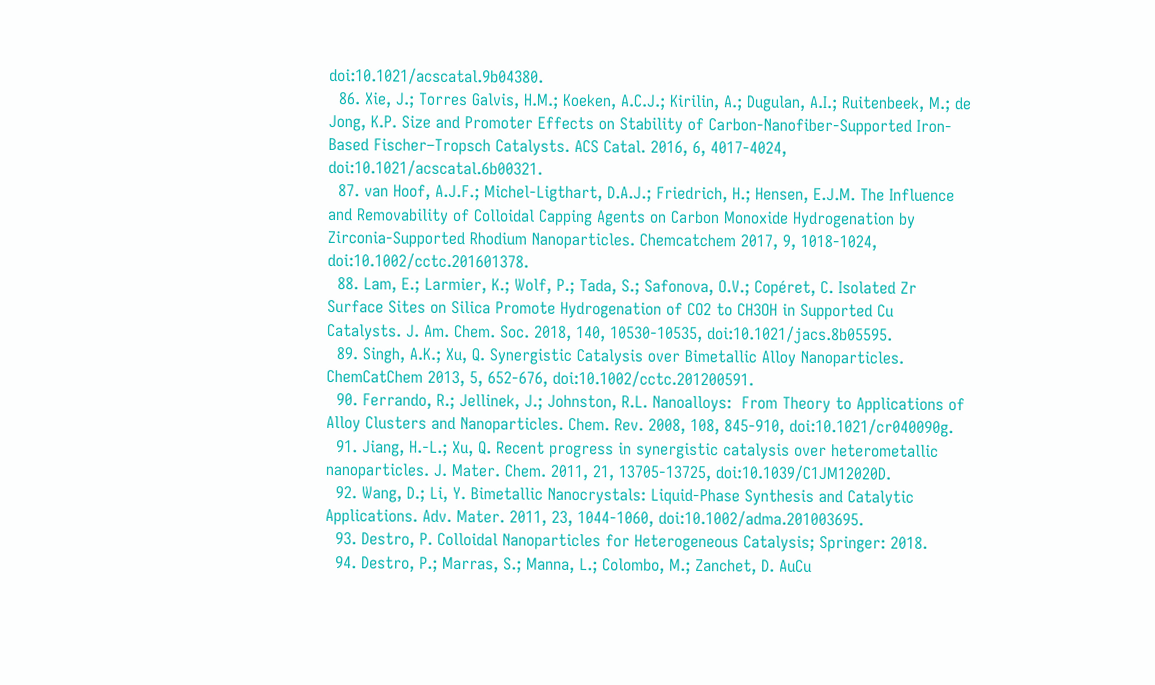doi:10.1021/acscatal.9b04380.
  86. Xie, J.; Torres Galvis, H.M.; Koeken, A.C.J.; Kirilin, A.; Dugulan, A.I.; Ruitenbeek, M.; de Jong, K.P. Size and Promoter Effects on Stability of Carbon-Nanofiber-Supported Iron-Based Fischer–Tropsch Catalysts. ACS Catal. 2016, 6, 4017-4024, doi:10.1021/acscatal.6b00321.
  87. van Hoof, A.J.F.; Michel-Ligthart, D.A.J.; Friedrich, H.; Hensen, E.J.M. The Influence and Removability of Colloidal Capping Agents on Carbon Monoxide Hydrogenation by Zirconia-Supported Rhodium Nanoparticles. Chemcatchem 2017, 9, 1018-1024, doi:10.1002/cctc.201601378.
  88. Lam, E.; Larmier, K.; Wolf, P.; Tada, S.; Safonova, O.V.; Copéret, C. Isolated Zr Surface Sites on Silica Promote Hydrogenation of CO2 to CH3OH in Supported Cu Catalysts. J. Am. Chem. Soc. 2018, 140, 10530-10535, doi:10.1021/jacs.8b05595.
  89. Singh, A.K.; Xu, Q. Synergistic Catalysis over Bimetallic Alloy Nanoparticles. ChemCatChem 2013, 5, 652-676, doi:10.1002/cctc.201200591.
  90. Ferrando, R.; Jellinek, J.; Johnston, R.L. Nanoalloys:  From Theory to Applications of Alloy Clusters and Nanoparticles. Chem. Rev. 2008, 108, 845-910, doi:10.1021/cr040090g.
  91. Jiang, H.-L.; Xu, Q. Recent progress in synergistic catalysis over heterometallic nanoparticles. J. Mater. Chem. 2011, 21, 13705-13725, doi:10.1039/C1JM12020D.
  92. Wang, D.; Li, Y. Bimetallic Nanocrystals: Liquid-Phase Synthesis and Catalytic Applications. Adv. Mater. 2011, 23, 1044-1060, doi:10.1002/adma.201003695.
  93. Destro, P. Colloidal Nanoparticles for Heterogeneous Catalysis; Springer: 2018.
  94. Destro, P.; Marras, S.; Manna, L.; Colombo, M.; Zanchet, D. AuCu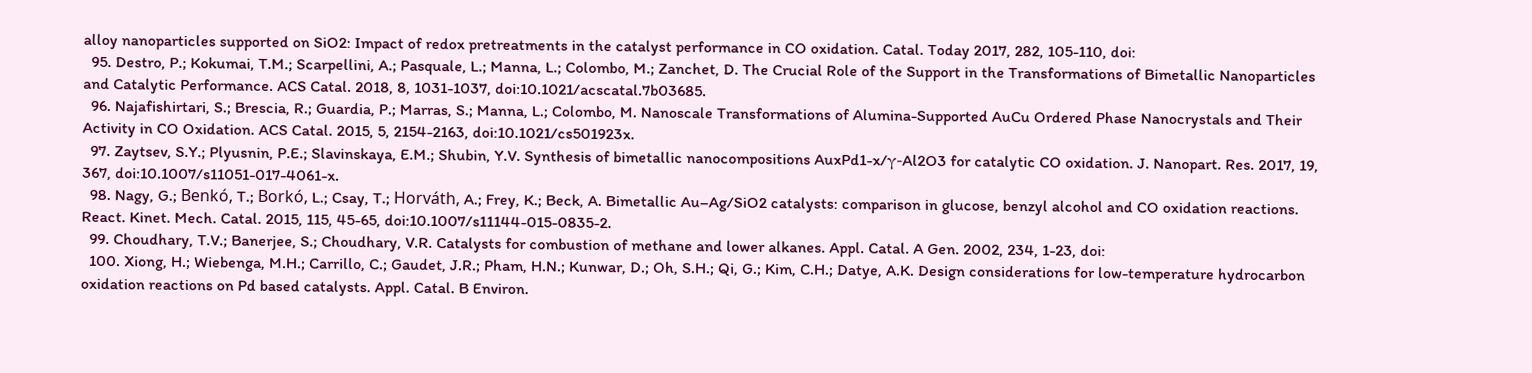alloy nanoparticles supported on SiO2: Impact of redox pretreatments in the catalyst performance in CO oxidation. Catal. Today 2017, 282, 105-110, doi:
  95. Destro, P.; Kokumai, T.M.; Scarpellini, A.; Pasquale, L.; Manna, L.; Colombo, M.; Zanchet, D. The Crucial Role of the Support in the Transformations of Bimetallic Nanoparticles and Catalytic Performance. ACS Catal. 2018, 8, 1031-1037, doi:10.1021/acscatal.7b03685.
  96. Najafishirtari, S.; Brescia, R.; Guardia, P.; Marras, S.; Manna, L.; Colombo, M. Nanoscale Transformations of Alumina-Supported AuCu Ordered Phase Nanocrystals and Their Activity in CO Oxidation. ACS Catal. 2015, 5, 2154-2163, doi:10.1021/cs501923x.
  97. Zaytsev, S.Y.; Plyusnin, P.E.; Slavinskaya, E.M.; Shubin, Y.V. Synthesis of bimetallic nanocompositions AuxPd1-x/γ-Al2O3 for catalytic CO oxidation. J. Nanopart. Res. 2017, 19, 367, doi:10.1007/s11051-017-4061-x.
  98. Nagy, G.; Benkó, T.; Borkó, L.; Csay, T.; Horváth, A.; Frey, K.; Beck, A. Bimetallic Au–Ag/SiO2 catalysts: comparison in glucose, benzyl alcohol and CO oxidation reactions. React. Kinet. Mech. Catal. 2015, 115, 45-65, doi:10.1007/s11144-015-0835-2.
  99. Choudhary, T.V.; Banerjee, S.; Choudhary, V.R. Catalysts for combustion of methane and lower alkanes. Appl. Catal. A Gen. 2002, 234, 1-23, doi:
  100. Xiong, H.; Wiebenga, M.H.; Carrillo, C.; Gaudet, J.R.; Pham, H.N.; Kunwar, D.; Oh, S.H.; Qi, G.; Kim, C.H.; Datye, A.K. Design considerations for low-temperature hydrocarbon oxidation reactions on Pd based catalysts. Appl. Catal. B Environ.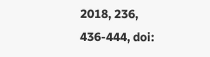2018, 236, 436-444, doi: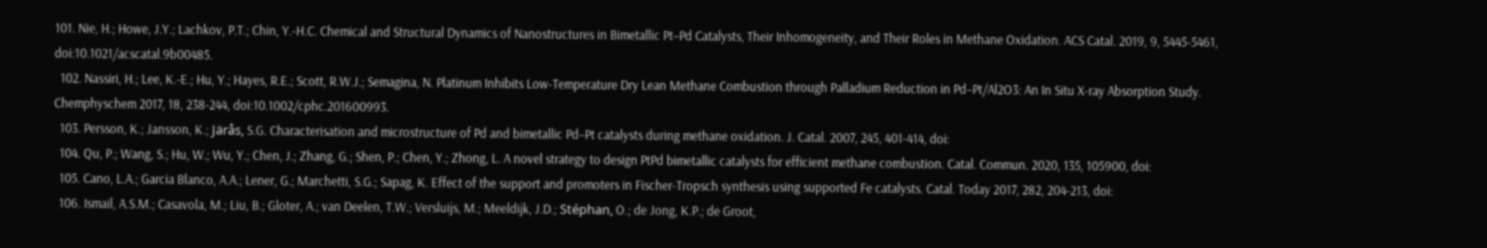101. Nie, H.; Howe, J.Y.; Lachkov, P.T.; Chin, Y.-H.C. Chemical and Structural Dynamics of Nanostructures in Bimetallic Pt–Pd Catalysts, Their Inhomogeneity, and Their Roles in Methane Oxidation. ACS Catal. 2019, 9, 5445-5461, doi:10.1021/acscatal.9b00485.
  102. Nassiri, H.; Lee, K.-E.; Hu, Y.; Hayes, R.E.; Scott, R.W.J.; Semagina, N. Platinum Inhibits Low-Temperature Dry Lean Methane Combustion through Palladium Reduction in Pd−Pt/Al2O3: An In Situ X-ray Absorption Study. Chemphyschem 2017, 18, 238-244, doi:10.1002/cphc.201600993.
  103. Persson, K.; Jansson, K.; Järås, S.G. Characterisation and microstructure of Pd and bimetallic Pd–Pt catalysts during methane oxidation. J. Catal. 2007, 245, 401-414, doi:
  104. Qu, P.; Wang, S.; Hu, W.; Wu, Y.; Chen, J.; Zhang, G.; Shen, P.; Chen, Y.; Zhong, L. A novel strategy to design PtPd bimetallic catalysts for efficient methane combustion. Catal. Commun. 2020, 135, 105900, doi:
  105. Cano, L.A.; Garcia Blanco, A.A.; Lener, G.; Marchetti, S.G.; Sapag, K. Effect of the support and promoters in Fischer-Tropsch synthesis using supported Fe catalysts. Catal. Today 2017, 282, 204-213, doi:
  106. Ismail, A.S.M.; Casavola, M.; Liu, B.; Gloter, A.; van Deelen, T.W.; Versluijs, M.; Meeldijk, J.D.; Stéphan, O.; de Jong, K.P.; de Groot,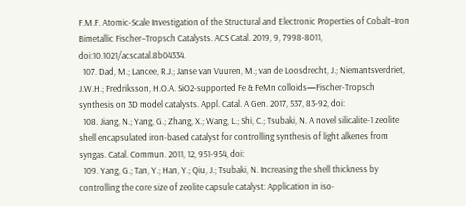F.M.F. Atomic-Scale Investigation of the Structural and Electronic Properties of Cobalt–Iron Bimetallic Fischer–Tropsch Catalysts. ACS Catal. 2019, 9, 7998-8011, doi:10.1021/acscatal.8b04334.
  107. Dad, M.; Lancee, R.J.; Janse van Vuuren, M.; van de Loosdrecht, J.; Niemantsverdriet, J.W.H.; Fredriksson, H.O.A. SiO2-supported Fe & FeMn colloids—Fischer-Tropsch synthesis on 3D model catalysts. Appl. Catal. A Gen. 2017, 537, 83-92, doi:
  108. Jiang, N.; Yang, G.; Zhang, X.; Wang, L.; Shi, C.; Tsubaki, N. A novel silicalite-1 zeolite shell encapsulated iron-based catalyst for controlling synthesis of light alkenes from syngas. Catal. Commun. 2011, 12, 951-954, doi:
  109. Yang, G.; Tan, Y.; Han, Y.; Qiu, J.; Tsubaki, N. Increasing the shell thickness by controlling the core size of zeolite capsule catalyst: Application in iso-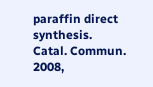paraffin direct synthesis. Catal. Commun. 2008,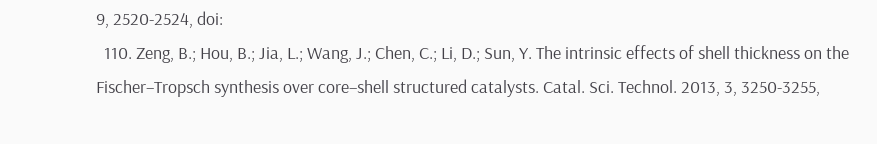9, 2520-2524, doi:
  110. Zeng, B.; Hou, B.; Jia, L.; Wang, J.; Chen, C.; Li, D.; Sun, Y. The intrinsic effects of shell thickness on the Fischer–Tropsch synthesis over core–shell structured catalysts. Catal. Sci. Technol. 2013, 3, 3250-3255,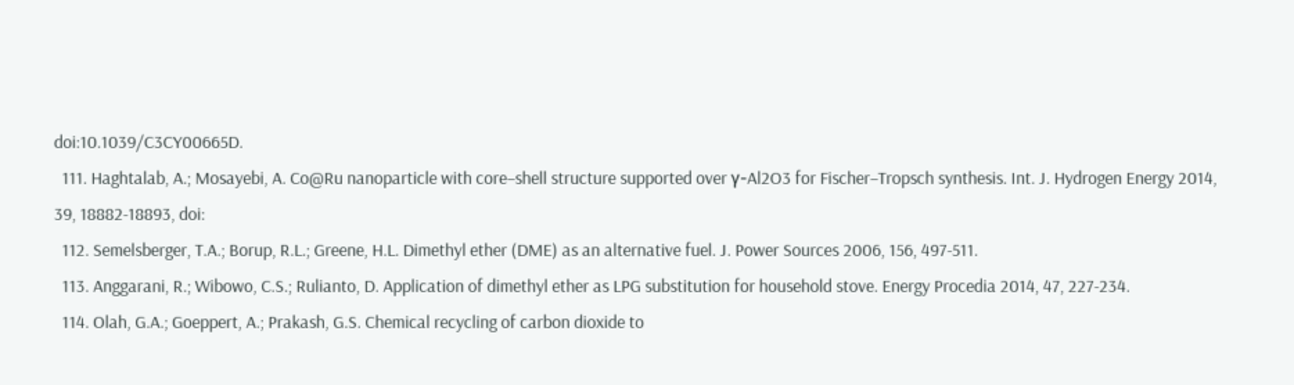doi:10.1039/C3CY00665D.
  111. Haghtalab, A.; Mosayebi, A. Co@Ru nanoparticle with core–shell structure supported over γ-Al2O3 for Fischer–Tropsch synthesis. Int. J. Hydrogen Energy 2014, 39, 18882-18893, doi:
  112. Semelsberger, T.A.; Borup, R.L.; Greene, H.L. Dimethyl ether (DME) as an alternative fuel. J. Power Sources 2006, 156, 497-511.
  113. Anggarani, R.; Wibowo, C.S.; Rulianto, D. Application of dimethyl ether as LPG substitution for household stove. Energy Procedia 2014, 47, 227-234.
  114. Olah, G.A.; Goeppert, A.; Prakash, G.S. Chemical recycling of carbon dioxide to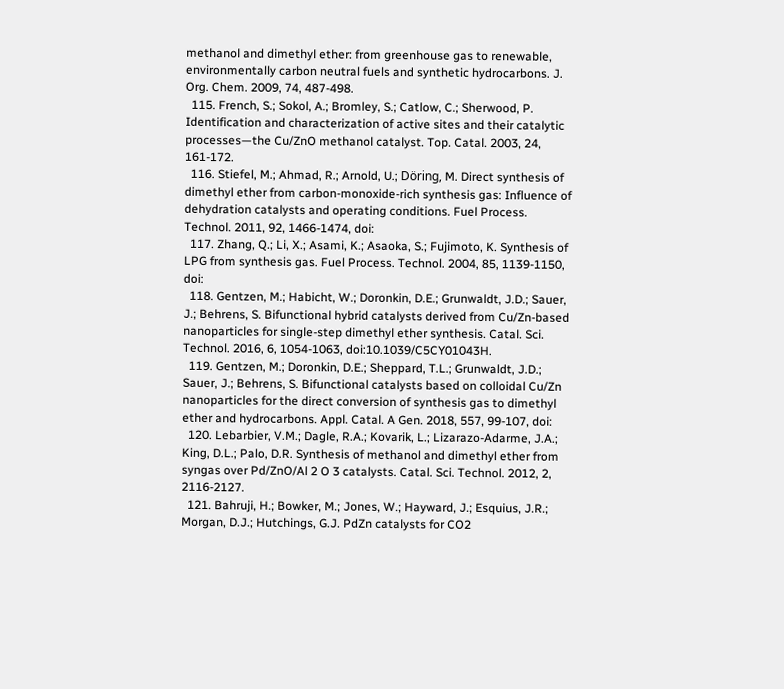methanol and dimethyl ether: from greenhouse gas to renewable, environmentally carbon neutral fuels and synthetic hydrocarbons. J. Org. Chem. 2009, 74, 487-498.
  115. French, S.; Sokol, A.; Bromley, S.; Catlow, C.; Sherwood, P. Identification and characterization of active sites and their catalytic processes—the Cu/ZnO methanol catalyst. Top. Catal. 2003, 24, 161-172.
  116. Stiefel, M.; Ahmad, R.; Arnold, U.; Döring, M. Direct synthesis of dimethyl ether from carbon-monoxide-rich synthesis gas: Influence of dehydration catalysts and operating conditions. Fuel Process. Technol. 2011, 92, 1466-1474, doi:
  117. Zhang, Q.; Li, X.; Asami, K.; Asaoka, S.; Fujimoto, K. Synthesis of LPG from synthesis gas. Fuel Process. Technol. 2004, 85, 1139-1150, doi:
  118. Gentzen, M.; Habicht, W.; Doronkin, D.E.; Grunwaldt, J.D.; Sauer, J.; Behrens, S. Bifunctional hybrid catalysts derived from Cu/Zn-based nanoparticles for single-step dimethyl ether synthesis. Catal. Sci. Technol. 2016, 6, 1054-1063, doi:10.1039/C5CY01043H.
  119. Gentzen, M.; Doronkin, D.E.; Sheppard, T.L.; Grunwaldt, J.D.; Sauer, J.; Behrens, S. Bifunctional catalysts based on colloidal Cu/Zn nanoparticles for the direct conversion of synthesis gas to dimethyl ether and hydrocarbons. Appl. Catal. A Gen. 2018, 557, 99-107, doi:
  120. Lebarbier, V.M.; Dagle, R.A.; Kovarik, L.; Lizarazo-Adarme, J.A.; King, D.L.; Palo, D.R. Synthesis of methanol and dimethyl ether from syngas over Pd/ZnO/Al 2 O 3 catalysts. Catal. Sci. Technol. 2012, 2, 2116-2127.
  121. Bahruji, H.; Bowker, M.; Jones, W.; Hayward, J.; Esquius, J.R.; Morgan, D.J.; Hutchings, G.J. PdZn catalysts for CO2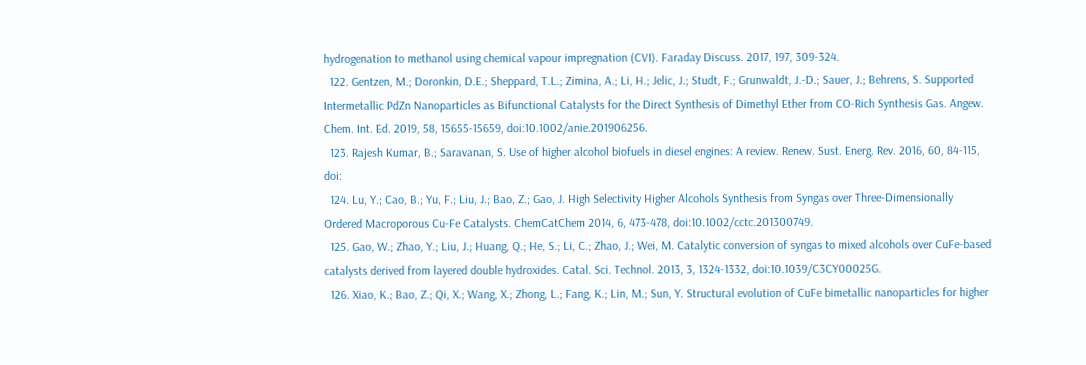hydrogenation to methanol using chemical vapour impregnation (CVI). Faraday Discuss. 2017, 197, 309-324.
  122. Gentzen, M.; Doronkin, D.E.; Sheppard, T.L.; Zimina, A.; Li, H.; Jelic, J.; Studt, F.; Grunwaldt, J.-D.; Sauer, J.; Behrens, S. Supported Intermetallic PdZn Nanoparticles as Bifunctional Catalysts for the Direct Synthesis of Dimethyl Ether from CO-Rich Synthesis Gas. Angew. Chem. Int. Ed. 2019, 58, 15655-15659, doi:10.1002/anie.201906256.
  123. Rajesh Kumar, B.; Saravanan, S. Use of higher alcohol biofuels in diesel engines: A review. Renew. Sust. Energ. Rev. 2016, 60, 84-115, doi:
  124. Lu, Y.; Cao, B.; Yu, F.; Liu, J.; Bao, Z.; Gao, J. High Selectivity Higher Alcohols Synthesis from Syngas over Three-Dimensionally Ordered Macroporous Cu-Fe Catalysts. ChemCatChem 2014, 6, 473-478, doi:10.1002/cctc.201300749.
  125. Gao, W.; Zhao, Y.; Liu, J.; Huang, Q.; He, S.; Li, C.; Zhao, J.; Wei, M. Catalytic conversion of syngas to mixed alcohols over CuFe-based catalysts derived from layered double hydroxides. Catal. Sci. Technol. 2013, 3, 1324-1332, doi:10.1039/C3CY00025G.
  126. Xiao, K.; Bao, Z.; Qi, X.; Wang, X.; Zhong, L.; Fang, K.; Lin, M.; Sun, Y. Structural evolution of CuFe bimetallic nanoparticles for higher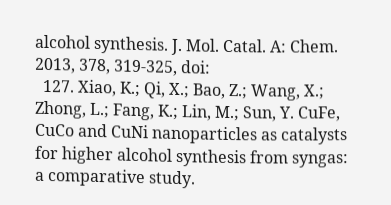alcohol synthesis. J. Mol. Catal. A: Chem. 2013, 378, 319-325, doi:
  127. Xiao, K.; Qi, X.; Bao, Z.; Wang, X.; Zhong, L.; Fang, K.; Lin, M.; Sun, Y. CuFe, CuCo and CuNi nanoparticles as catalysts for higher alcohol synthesis from syngas: a comparative study.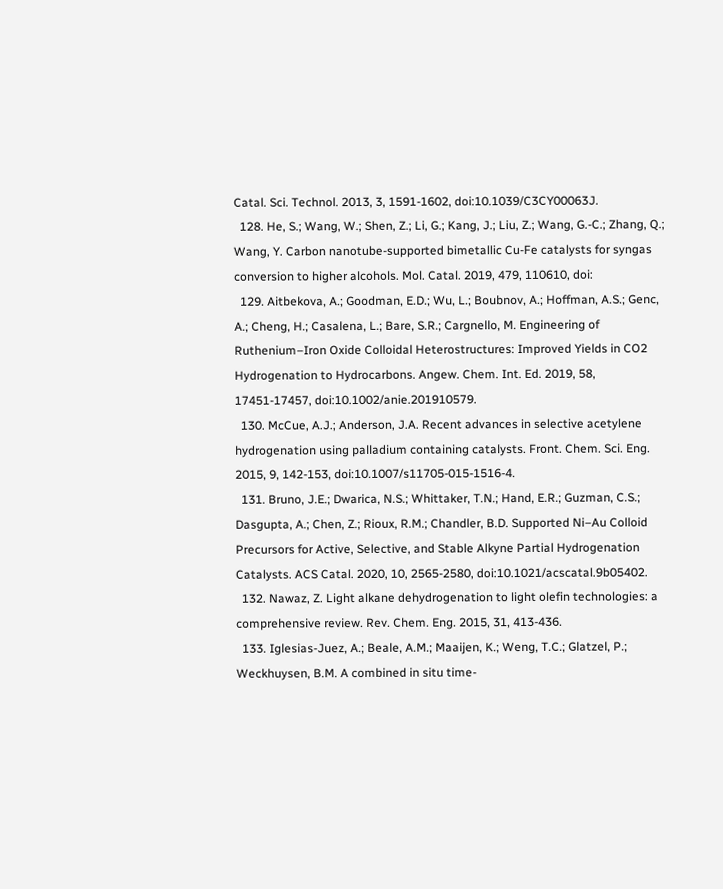Catal. Sci. Technol. 2013, 3, 1591-1602, doi:10.1039/C3CY00063J.
  128. He, S.; Wang, W.; Shen, Z.; Li, G.; Kang, J.; Liu, Z.; Wang, G.-C.; Zhang, Q.; Wang, Y. Carbon nanotube-supported bimetallic Cu-Fe catalysts for syngas conversion to higher alcohols. Mol. Catal. 2019, 479, 110610, doi:
  129. Aitbekova, A.; Goodman, E.D.; Wu, L.; Boubnov, A.; Hoffman, A.S.; Genc, A.; Cheng, H.; Casalena, L.; Bare, S.R.; Cargnello, M. Engineering of Ruthenium–Iron Oxide Colloidal Heterostructures: Improved Yields in CO2 Hydrogenation to Hydrocarbons. Angew. Chem. Int. Ed. 2019, 58, 17451-17457, doi:10.1002/anie.201910579.
  130. McCue, A.J.; Anderson, J.A. Recent advances in selective acetylene hydrogenation using palladium containing catalysts. Front. Chem. Sci. Eng. 2015, 9, 142-153, doi:10.1007/s11705-015-1516-4.
  131. Bruno, J.E.; Dwarica, N.S.; Whittaker, T.N.; Hand, E.R.; Guzman, C.S.; Dasgupta, A.; Chen, Z.; Rioux, R.M.; Chandler, B.D. Supported Ni–Au Colloid Precursors for Active, Selective, and Stable Alkyne Partial Hydrogenation Catalysts. ACS Catal. 2020, 10, 2565-2580, doi:10.1021/acscatal.9b05402.
  132. Nawaz, Z. Light alkane dehydrogenation to light olefin technologies: a comprehensive review. Rev. Chem. Eng. 2015, 31, 413-436.
  133. Iglesias-Juez, A.; Beale, A.M.; Maaijen, K.; Weng, T.C.; Glatzel, P.; Weckhuysen, B.M. A combined in situ time-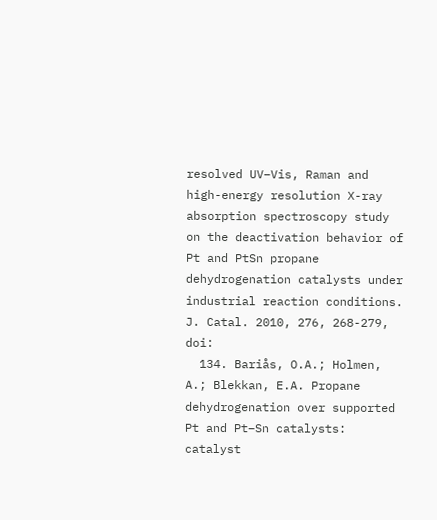resolved UV–Vis, Raman and high-energy resolution X-ray absorption spectroscopy study on the deactivation behavior of Pt and PtSn propane dehydrogenation catalysts under industrial reaction conditions. J. Catal. 2010, 276, 268-279, doi:
  134. Bariås, O.A.; Holmen, A.; Blekkan, E.A. Propane dehydrogenation over supported Pt and Pt–Sn catalysts: catalyst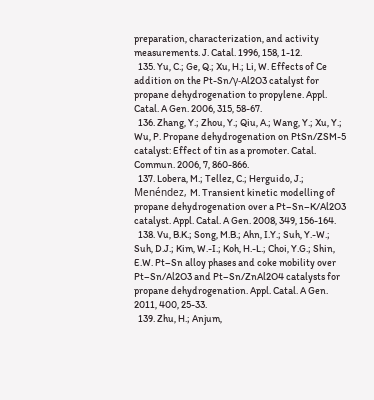preparation, characterization, and activity measurements. J. Catal. 1996, 158, 1-12.
  135. Yu, C.; Ge, Q.; Xu, H.; Li, W. Effects of Ce addition on the Pt-Sn/γ-Al2O3 catalyst for propane dehydrogenation to propylene. Appl. Catal. A Gen. 2006, 315, 58-67.
  136. Zhang, Y.; Zhou, Y.; Qiu, A.; Wang, Y.; Xu, Y.; Wu, P. Propane dehydrogenation on PtSn/ZSM-5 catalyst: Effect of tin as a promoter. Catal. Commun. 2006, 7, 860-866.
  137. Lobera, M.; Tellez, C.; Herguido, J.; Menéndez, M. Transient kinetic modelling of propane dehydrogenation over a Pt–Sn–K/Al2O3 catalyst. Appl. Catal. A Gen. 2008, 349, 156-164.
  138. Vu, B.K.; Song, M.B.; Ahn, I.Y.; Suh, Y.-W.; Suh, D.J.; Kim, W.-I.; Koh, H.-L.; Choi, Y.G.; Shin, E.W. Pt–Sn alloy phases and coke mobility over Pt–Sn/Al2O3 and Pt–Sn/ZnAl2O4 catalysts for propane dehydrogenation. Appl. Catal. A Gen. 2011, 400, 25-33.
  139. Zhu, H.; Anjum,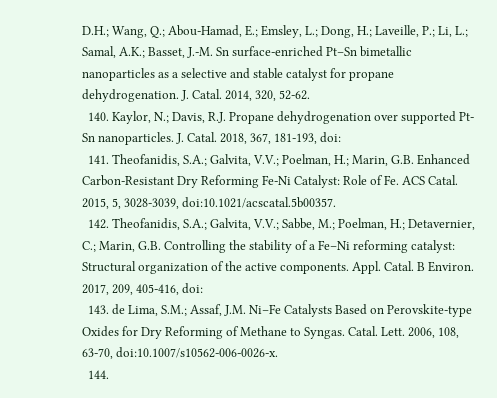D.H.; Wang, Q.; Abou-Hamad, E.; Emsley, L.; Dong, H.; Laveille, P.; Li, L.; Samal, A.K.; Basset, J.-M. Sn surface-enriched Pt–Sn bimetallic nanoparticles as a selective and stable catalyst for propane dehydrogenation. J. Catal. 2014, 320, 52-62.
  140. Kaylor, N.; Davis, R.J. Propane dehydrogenation over supported Pt-Sn nanoparticles. J. Catal. 2018, 367, 181-193, doi:
  141. Theofanidis, S.A.; Galvita, V.V.; Poelman, H.; Marin, G.B. Enhanced Carbon-Resistant Dry Reforming Fe-Ni Catalyst: Role of Fe. ACS Catal. 2015, 5, 3028-3039, doi:10.1021/acscatal.5b00357.
  142. Theofanidis, S.A.; Galvita, V.V.; Sabbe, M.; Poelman, H.; Detavernier, C.; Marin, G.B. Controlling the stability of a Fe–Ni reforming catalyst: Structural organization of the active components. Appl. Catal. B Environ. 2017, 209, 405-416, doi:
  143. de Lima, S.M.; Assaf, J.M. Ni–Fe Catalysts Based on Perovskite-type Oxides for Dry Reforming of Methane to Syngas. Catal. Lett. 2006, 108, 63-70, doi:10.1007/s10562-006-0026-x.
  144.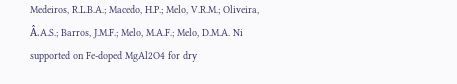Medeiros, R.L.B.A.; Macedo, H.P.; Melo, V.R.M.; Oliveira, Â.A.S.; Barros, J.M.F.; Melo, M.A.F.; Melo, D.M.A. Ni supported on Fe-doped MgAl2O4 for dry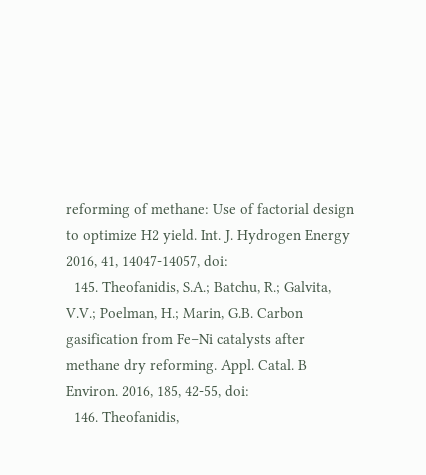reforming of methane: Use of factorial design to optimize H2 yield. Int. J. Hydrogen Energy 2016, 41, 14047-14057, doi:
  145. Theofanidis, S.A.; Batchu, R.; Galvita, V.V.; Poelman, H.; Marin, G.B. Carbon gasification from Fe–Ni catalysts after methane dry reforming. Appl. Catal. B Environ. 2016, 185, 42-55, doi:
  146. Theofanidis,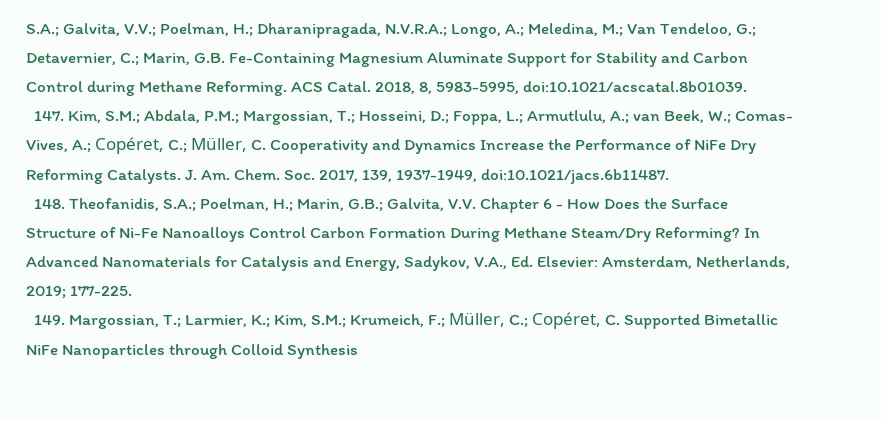S.A.; Galvita, V.V.; Poelman, H.; Dharanipragada, N.V.R.A.; Longo, A.; Meledina, M.; Van Tendeloo, G.; Detavernier, C.; Marin, G.B. Fe-Containing Magnesium Aluminate Support for Stability and Carbon Control during Methane Reforming. ACS Catal. 2018, 8, 5983-5995, doi:10.1021/acscatal.8b01039.
  147. Kim, S.M.; Abdala, P.M.; Margossian, T.; Hosseini, D.; Foppa, L.; Armutlulu, A.; van Beek, W.; Comas-Vives, A.; Copéret, C.; Müller, C. Cooperativity and Dynamics Increase the Performance of NiFe Dry Reforming Catalysts. J. Am. Chem. Soc. 2017, 139, 1937-1949, doi:10.1021/jacs.6b11487.
  148. Theofanidis, S.A.; Poelman, H.; Marin, G.B.; Galvita, V.V. Chapter 6 - How Does the Surface Structure of Ni-Fe Nanoalloys Control Carbon Formation During Methane Steam/Dry Reforming? In Advanced Nanomaterials for Catalysis and Energy, Sadykov, V.A., Ed. Elsevier: Amsterdam, Netherlands, 2019; 177-225.
  149. Margossian, T.; Larmier, K.; Kim, S.M.; Krumeich, F.; Müller, C.; Copéret, C. Supported Bimetallic NiFe Nanoparticles through Colloid Synthesis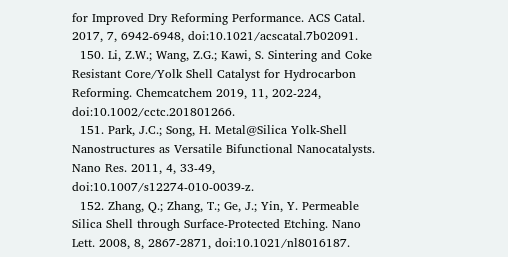for Improved Dry Reforming Performance. ACS Catal. 2017, 7, 6942-6948, doi:10.1021/acscatal.7b02091.
  150. Li, Z.W.; Wang, Z.G.; Kawi, S. Sintering and Coke Resistant Core/Yolk Shell Catalyst for Hydrocarbon Reforming. Chemcatchem 2019, 11, 202-224, doi:10.1002/cctc.201801266.
  151. Park, J.C.; Song, H. Metal@Silica Yolk-Shell Nanostructures as Versatile Bifunctional Nanocatalysts. Nano Res. 2011, 4, 33-49, doi:10.1007/s12274-010-0039-z.
  152. Zhang, Q.; Zhang, T.; Ge, J.; Yin, Y. Permeable Silica Shell through Surface-Protected Etching. Nano Lett. 2008, 8, 2867-2871, doi:10.1021/nl8016187.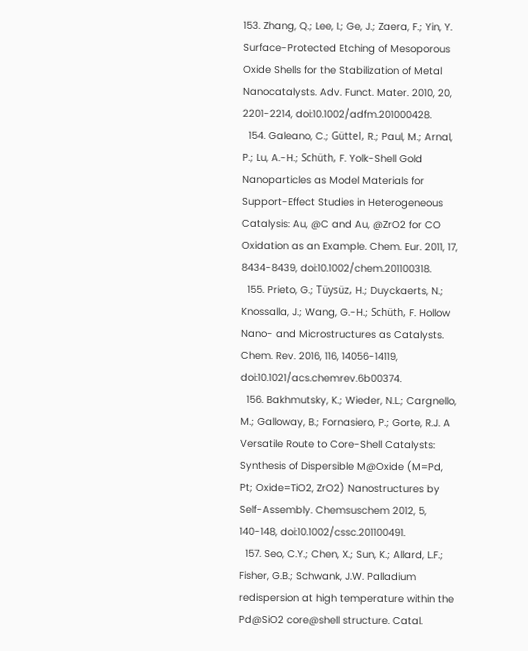153. Zhang, Q.; Lee, I.; Ge, J.; Zaera, F.; Yin, Y. Surface-Protected Etching of Mesoporous Oxide Shells for the Stabilization of Metal Nanocatalysts. Adv. Funct. Mater. 2010, 20, 2201-2214, doi:10.1002/adfm.201000428.
  154. Galeano, C.; Güttel, R.; Paul, M.; Arnal, P.; Lu, A.-H.; Schüth, F. Yolk-Shell Gold Nanoparticles as Model Materials for Support-Effect Studies in Heterogeneous Catalysis: Au, @C and Au, @ZrO2 for CO Oxidation as an Example. Chem. Eur. 2011, 17, 8434-8439, doi:10.1002/chem.201100318.
  155. Prieto, G.; Tüysüz, H.; Duyckaerts, N.; Knossalla, J.; Wang, G.-H.; Schüth, F. Hollow Nano- and Microstructures as Catalysts. Chem. Rev. 2016, 116, 14056-14119, doi:10.1021/acs.chemrev.6b00374.
  156. Bakhmutsky, K.; Wieder, N.L.; Cargnello, M.; Galloway, B.; Fornasiero, P.; Gorte, R.J. A Versatile Route to Core-Shell Catalysts: Synthesis of Dispersible M@Oxide (M=Pd, Pt; Oxide=TiO2, ZrO2) Nanostructures by Self-Assembly. Chemsuschem 2012, 5, 140-148, doi:10.1002/cssc.201100491.
  157. Seo, C.Y.; Chen, X.; Sun, K.; Allard, L.F.; Fisher, G.B.; Schwank, J.W. Palladium redispersion at high temperature within the Pd@SiO2 core@shell structure. Catal.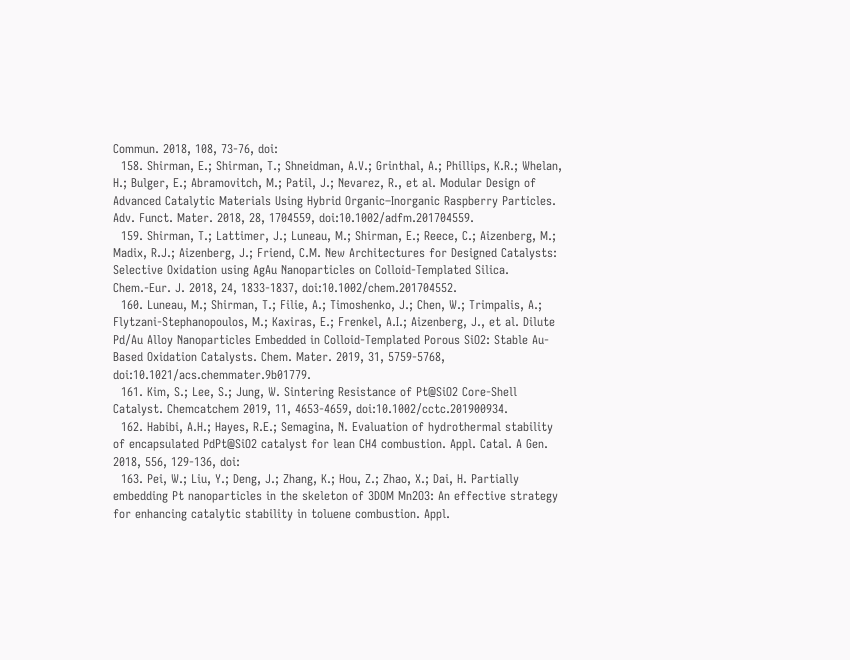Commun. 2018, 108, 73-76, doi:
  158. Shirman, E.; Shirman, T.; Shneidman, A.V.; Grinthal, A.; Phillips, K.R.; Whelan, H.; Bulger, E.; Abramovitch, M.; Patil, J.; Nevarez, R., et al. Modular Design of Advanced Catalytic Materials Using Hybrid Organic–Inorganic Raspberry Particles. Adv. Funct. Mater. 2018, 28, 1704559, doi:10.1002/adfm.201704559.
  159. Shirman, T.; Lattimer, J.; Luneau, M.; Shirman, E.; Reece, C.; Aizenberg, M.; Madix, R.J.; Aizenberg, J.; Friend, C.M. New Architectures for Designed Catalysts: Selective Oxidation using AgAu Nanoparticles on Colloid-Templated Silica. Chem.-Eur. J. 2018, 24, 1833-1837, doi:10.1002/chem.201704552.
  160. Luneau, M.; Shirman, T.; Filie, A.; Timoshenko, J.; Chen, W.; Trimpalis, A.; Flytzani-Stephanopoulos, M.; Kaxiras, E.; Frenkel, A.I.; Aizenberg, J., et al. Dilute Pd/Au Alloy Nanoparticles Embedded in Colloid-Templated Porous SiO2: Stable Au-Based Oxidation Catalysts. Chem. Mater. 2019, 31, 5759-5768, doi:10.1021/acs.chemmater.9b01779.
  161. Kim, S.; Lee, S.; Jung, W. Sintering Resistance of Pt@SiO2 Core-Shell Catalyst. Chemcatchem 2019, 11, 4653-4659, doi:10.1002/cctc.201900934.
  162. Habibi, A.H.; Hayes, R.E.; Semagina, N. Evaluation of hydrothermal stability of encapsulated PdPt@SiO2 catalyst for lean CH4 combustion. Appl. Catal. A Gen. 2018, 556, 129-136, doi:
  163. Pei, W.; Liu, Y.; Deng, J.; Zhang, K.; Hou, Z.; Zhao, X.; Dai, H. Partially embedding Pt nanoparticles in the skeleton of 3DOM Mn2O3: An effective strategy for enhancing catalytic stability in toluene combustion. Appl.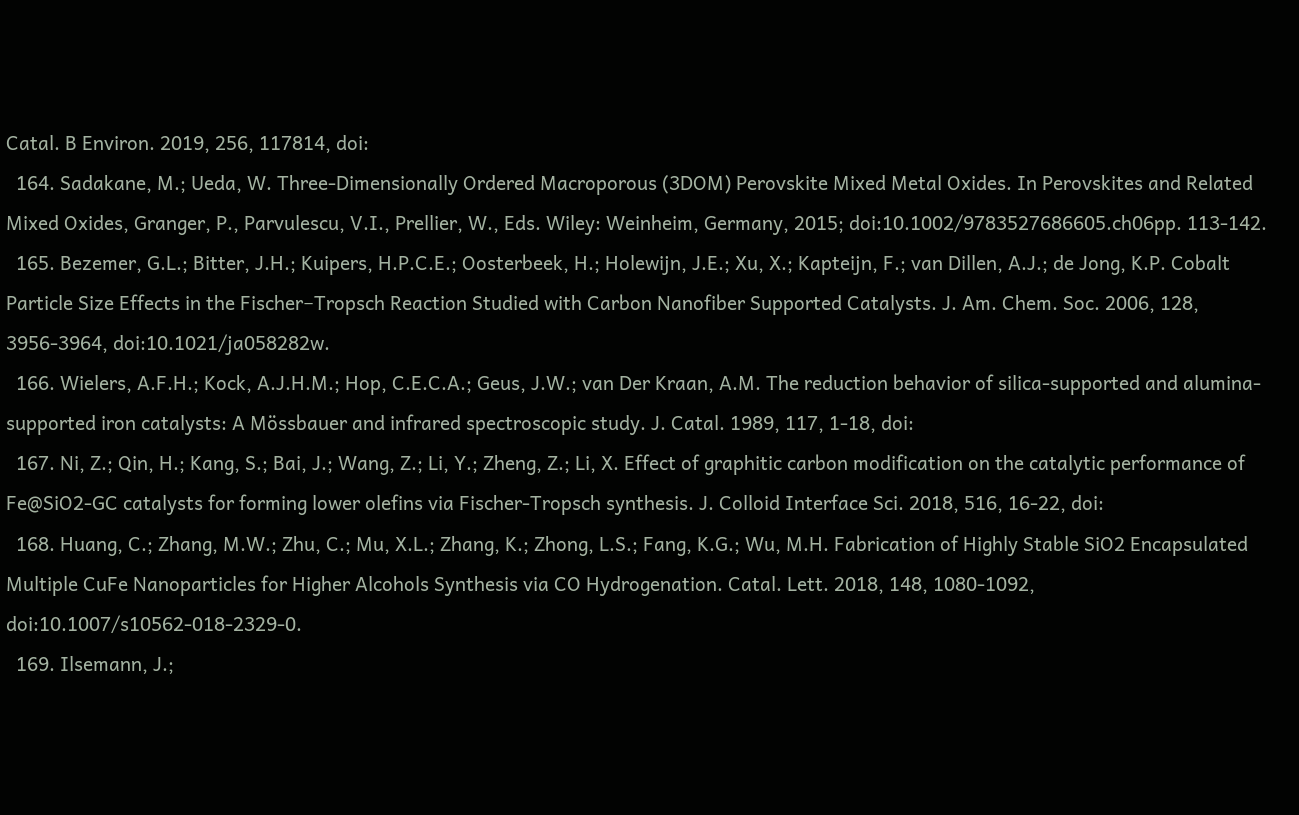Catal. B Environ. 2019, 256, 117814, doi:
  164. Sadakane, M.; Ueda, W. Three-Dimensionally Ordered Macroporous (3DOM) Perovskite Mixed Metal Oxides. In Perovskites and Related Mixed Oxides, Granger, P., Parvulescu, V.I., Prellier, W., Eds. Wiley: Weinheim, Germany, 2015; doi:10.1002/9783527686605.ch06pp. 113-142.
  165. Bezemer, G.L.; Bitter, J.H.; Kuipers, H.P.C.E.; Oosterbeek, H.; Holewijn, J.E.; Xu, X.; Kapteijn, F.; van Dillen, A.J.; de Jong, K.P. Cobalt Particle Size Effects in the Fischer−Tropsch Reaction Studied with Carbon Nanofiber Supported Catalysts. J. Am. Chem. Soc. 2006, 128, 3956-3964, doi:10.1021/ja058282w.
  166. Wielers, A.F.H.; Kock, A.J.H.M.; Hop, C.E.C.A.; Geus, J.W.; van Der Kraan, A.M. The reduction behavior of silica-supported and alumina-supported iron catalysts: A Mössbauer and infrared spectroscopic study. J. Catal. 1989, 117, 1-18, doi:
  167. Ni, Z.; Qin, H.; Kang, S.; Bai, J.; Wang, Z.; Li, Y.; Zheng, Z.; Li, X. Effect of graphitic carbon modification on the catalytic performance of Fe@SiO2-GC catalysts for forming lower olefins via Fischer-Tropsch synthesis. J. Colloid Interface Sci. 2018, 516, 16-22, doi:
  168. Huang, C.; Zhang, M.W.; Zhu, C.; Mu, X.L.; Zhang, K.; Zhong, L.S.; Fang, K.G.; Wu, M.H. Fabrication of Highly Stable SiO2 Encapsulated Multiple CuFe Nanoparticles for Higher Alcohols Synthesis via CO Hydrogenation. Catal. Lett. 2018, 148, 1080-1092, doi:10.1007/s10562-018-2329-0.
  169. Ilsemann, J.;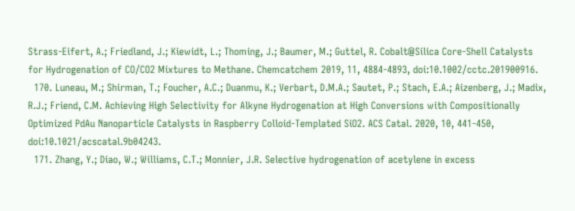Strass-Eifert, A.; Friedland, J.; Kiewidt, L.; Thoming, J.; Baumer, M.; Guttel, R. Cobalt@Silica Core-Shell Catalysts for Hydrogenation of CO/CO2 Mixtures to Methane. Chemcatchem 2019, 11, 4884-4893, doi:10.1002/cctc.201900916.
  170. Luneau, M.; Shirman, T.; Foucher, A.C.; Duanmu, K.; Verbart, D.M.A.; Sautet, P.; Stach, E.A.; Aizenberg, J.; Madix, R.J.; Friend, C.M. Achieving High Selectivity for Alkyne Hydrogenation at High Conversions with Compositionally Optimized PdAu Nanoparticle Catalysts in Raspberry Colloid-Templated SiO2. ACS Catal. 2020, 10, 441-450, doi:10.1021/acscatal.9b04243.
  171. Zhang, Y.; Diao, W.; Williams, C.T.; Monnier, J.R. Selective hydrogenation of acetylene in excess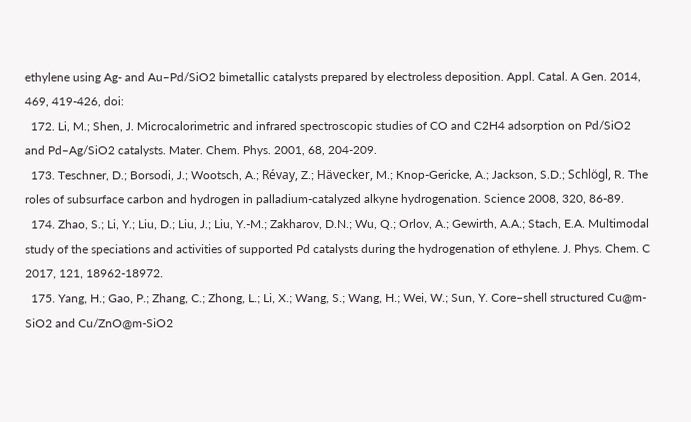ethylene using Ag- and Au–Pd/SiO2 bimetallic catalysts prepared by electroless deposition. Appl. Catal. A Gen. 2014, 469, 419-426, doi:
  172. Li, M.; Shen, J. Microcalorimetric and infrared spectroscopic studies of CO and C2H4 adsorption on Pd/SiO2 and Pd–Ag/SiO2 catalysts. Mater. Chem. Phys. 2001, 68, 204-209.
  173. Teschner, D.; Borsodi, J.; Wootsch, A.; Révay, Z.; Hävecker, M.; Knop-Gericke, A.; Jackson, S.D.; Schlögl, R. The roles of subsurface carbon and hydrogen in palladium-catalyzed alkyne hydrogenation. Science 2008, 320, 86-89.
  174. Zhao, S.; Li, Y.; Liu, D.; Liu, J.; Liu, Y.-M.; Zakharov, D.N.; Wu, Q.; Orlov, A.; Gewirth, A.A.; Stach, E.A. Multimodal study of the speciations and activities of supported Pd catalysts during the hydrogenation of ethylene. J. Phys. Chem. C 2017, 121, 18962-18972.
  175. Yang, H.; Gao, P.; Zhang, C.; Zhong, L.; Li, X.; Wang, S.; Wang, H.; Wei, W.; Sun, Y. Core–shell structured Cu@m-SiO2 and Cu/ZnO@m-SiO2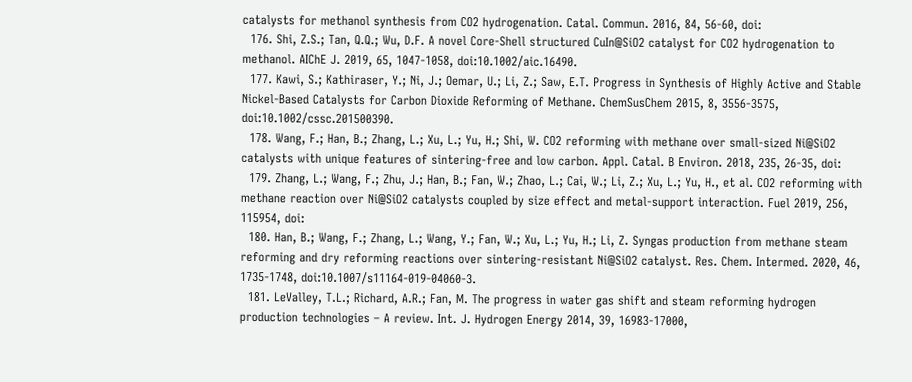catalysts for methanol synthesis from CO2 hydrogenation. Catal. Commun. 2016, 84, 56-60, doi:
  176. Shi, Z.S.; Tan, Q.Q.; Wu, D.F. A novel Core-Shell structured CuIn@SiO2 catalyst for CO2 hydrogenation to methanol. AIChE J. 2019, 65, 1047-1058, doi:10.1002/aic.16490.
  177. Kawi, S.; Kathiraser, Y.; Ni, J.; Oemar, U.; Li, Z.; Saw, E.T. Progress in Synthesis of Highly Active and Stable Nickel-Based Catalysts for Carbon Dioxide Reforming of Methane. ChemSusChem 2015, 8, 3556-3575, doi:10.1002/cssc.201500390.
  178. Wang, F.; Han, B.; Zhang, L.; Xu, L.; Yu, H.; Shi, W. CO2 reforming with methane over small-sized Ni@SiO2 catalysts with unique features of sintering-free and low carbon. Appl. Catal. B Environ. 2018, 235, 26-35, doi:
  179. Zhang, L.; Wang, F.; Zhu, J.; Han, B.; Fan, W.; Zhao, L.; Cai, W.; Li, Z.; Xu, L.; Yu, H., et al. CO2 reforming with methane reaction over Ni@SiO2 catalysts coupled by size effect and metal-support interaction. Fuel 2019, 256, 115954, doi:
  180. Han, B.; Wang, F.; Zhang, L.; Wang, Y.; Fan, W.; Xu, L.; Yu, H.; Li, Z. Syngas production from methane steam reforming and dry reforming reactions over sintering-resistant Ni@SiO2 catalyst. Res. Chem. Intermed. 2020, 46, 1735-1748, doi:10.1007/s11164-019-04060-3.
  181. LeValley, T.L.; Richard, A.R.; Fan, M. The progress in water gas shift and steam reforming hydrogen production technologies – A review. Int. J. Hydrogen Energy 2014, 39, 16983-17000,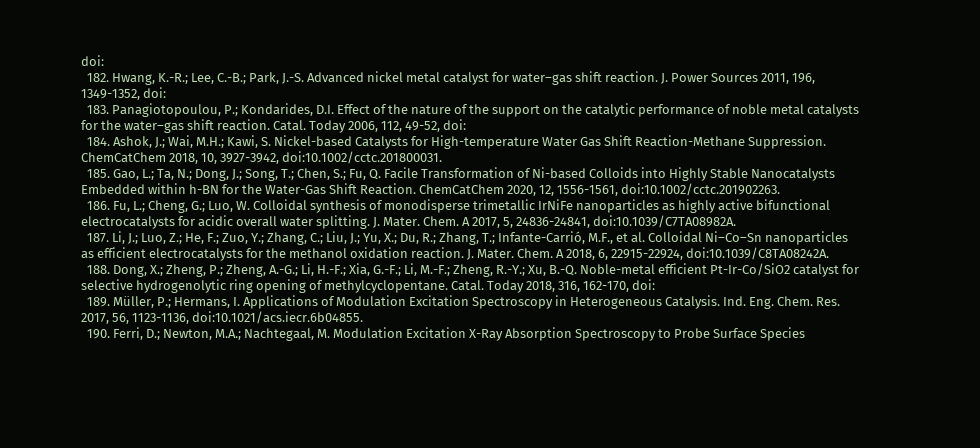doi:
  182. Hwang, K.-R.; Lee, C.-B.; Park, J.-S. Advanced nickel metal catalyst for water–gas shift reaction. J. Power Sources 2011, 196, 1349-1352, doi:
  183. Panagiotopoulou, P.; Kondarides, D.I. Effect of the nature of the support on the catalytic performance of noble metal catalysts for the water–gas shift reaction. Catal. Today 2006, 112, 49-52, doi:
  184. Ashok, J.; Wai, M.H.; Kawi, S. Nickel-based Catalysts for High-temperature Water Gas Shift Reaction-Methane Suppression. ChemCatChem 2018, 10, 3927-3942, doi:10.1002/cctc.201800031.
  185. Gao, L.; Ta, N.; Dong, J.; Song, T.; Chen, S.; Fu, Q. Facile Transformation of Ni-based Colloids into Highly Stable Nanocatalysts Embedded within h-BN for the Water-Gas Shift Reaction. ChemCatChem 2020, 12, 1556-1561, doi:10.1002/cctc.201902263.
  186. Fu, L.; Cheng, G.; Luo, W. Colloidal synthesis of monodisperse trimetallic IrNiFe nanoparticles as highly active bifunctional electrocatalysts for acidic overall water splitting. J. Mater. Chem. A 2017, 5, 24836-24841, doi:10.1039/C7TA08982A.
  187. Li, J.; Luo, Z.; He, F.; Zuo, Y.; Zhang, C.; Liu, J.; Yu, X.; Du, R.; Zhang, T.; Infante-Carrió, M.F., et al. Colloidal Ni–Co–Sn nanoparticles as efficient electrocatalysts for the methanol oxidation reaction. J. Mater. Chem. A 2018, 6, 22915-22924, doi:10.1039/C8TA08242A.
  188. Dong, X.; Zheng, P.; Zheng, A.-G.; Li, H.-F.; Xia, G.-F.; Li, M.-F.; Zheng, R.-Y.; Xu, B.-Q. Noble-metal efficient Pt-Ir-Co/SiO2 catalyst for selective hydrogenolytic ring opening of methylcyclopentane. Catal. Today 2018, 316, 162-170, doi:
  189. Müller, P.; Hermans, I. Applications of Modulation Excitation Spectroscopy in Heterogeneous Catalysis. Ind. Eng. Chem. Res. 2017, 56, 1123-1136, doi:10.1021/acs.iecr.6b04855.
  190. Ferri, D.; Newton, M.A.; Nachtegaal, M. Modulation Excitation X-Ray Absorption Spectroscopy to Probe Surface Species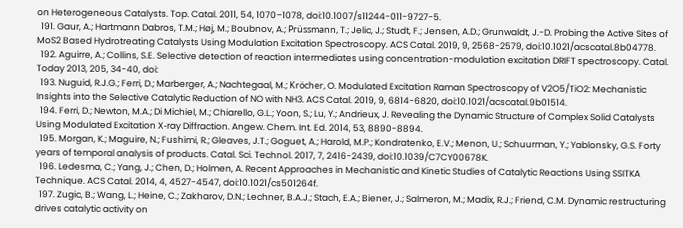on Heterogeneous Catalysts. Top. Catal. 2011, 54, 1070–1078, doi:10.1007/s11244-011-9727-5.
  191. Gaur, A.; Hartmann Dabros, T.M.; Høj, M.; Boubnov, A.; Prüssmann, T.; Jelic, J.; Studt, F.; Jensen, A.D.; Grunwaldt, J.-D. Probing the Active Sites of MoS2 Based Hydrotreating Catalysts Using Modulation Excitation Spectroscopy. ACS Catal. 2019, 9, 2568-2579, doi:10.1021/acscatal.8b04778.
  192. Aguirre, A.; Collins, S.E. Selective detection of reaction intermediates using concentration-modulation excitation DRIFT spectroscopy. Catal. Today 2013, 205, 34-40, doi:
  193. Nuguid, R.J.G.; Ferri, D.; Marberger, A.; Nachtegaal, M.; Kröcher, O. Modulated Excitation Raman Spectroscopy of V2O5/TiO2: Mechanistic Insights into the Selective Catalytic Reduction of NO with NH3. ACS Catal. 2019, 9, 6814-6820, doi:10.1021/acscatal.9b01514.
  194. Ferri, D.; Newton, M.A.; Di Michiel, M.; Chiarello, G.L.; Yoon, S.; Lu, Y.; Andrieux, J. Revealing the Dynamic Structure of Complex Solid Catalysts Using Modulated Excitation X‐ray Diffraction. Angew. Chem. Int. Ed. 2014, 53, 8890-8894.
  195. Morgan, K.; Maguire, N.; Fushimi, R.; Gleaves, J.T.; Goguet, A.; Harold, M.P.; Kondratenko, E.V.; Menon, U.; Schuurman, Y.; Yablonsky, G.S. Forty years of temporal analysis of products. Catal. Sci. Technol. 2017, 7, 2416-2439, doi:10.1039/C7CY00678K.
  196. Ledesma, C.; Yang, J.; Chen, D.; Holmen, A. Recent Approaches in Mechanistic and Kinetic Studies of Catalytic Reactions Using SSITKA Technique. ACS Catal. 2014, 4, 4527-4547, doi:10.1021/cs501264f.
  197. Zugic, B.; Wang, L.; Heine, C.; Zakharov, D.N.; Lechner, B.A.J.; Stach, E.A.; Biener, J.; Salmeron, M.; Madix, R.J.; Friend, C.M. Dynamic restructuring drives catalytic activity on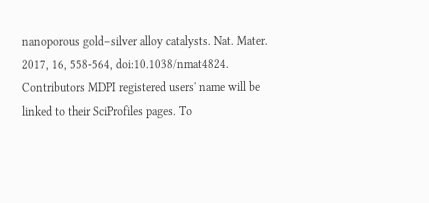nanoporous gold–silver alloy catalysts. Nat. Mater. 2017, 16, 558-564, doi:10.1038/nmat4824.
Contributors MDPI registered users' name will be linked to their SciProfiles pages. To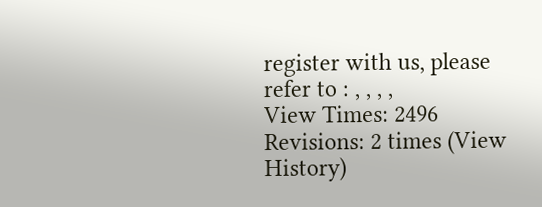register with us, please refer to : , , , ,
View Times: 2496
Revisions: 2 times (View History)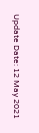Update Date: 12 May 2021